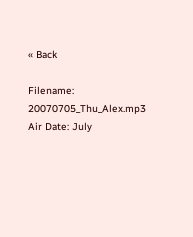« Back

Filename: 20070705_Thu_Alex.mp3
Air Date: July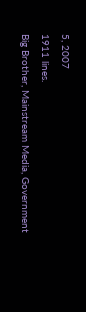5, 2007
1911 lines.
Big Brother, Mainstream Media, Government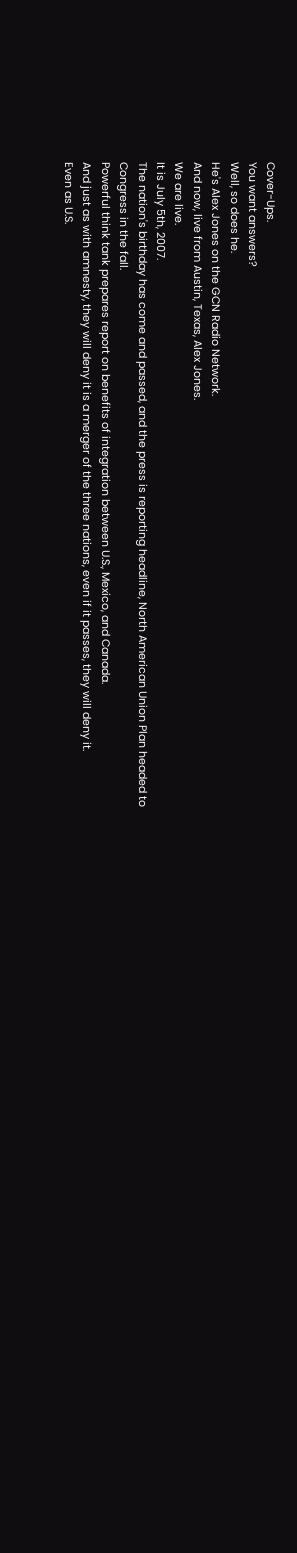Cover-Ups.
You want answers?
Well, so does he.
He's Alex Jones on the GCN Radio Network.
And now, live from Austin, Texas, Alex Jones.
We are live.
It is July 5th, 2007.
The nation's birthday has come and passed, and the press is reporting headline, North American Union Plan headed to Congress in the fall.
Powerful think tank prepares report on benefits of integration between U.S., Mexico, and Canada.
And just as with amnesty, they will deny it is a merger of the three nations, even if it passes, they will deny it.
Even as U.S.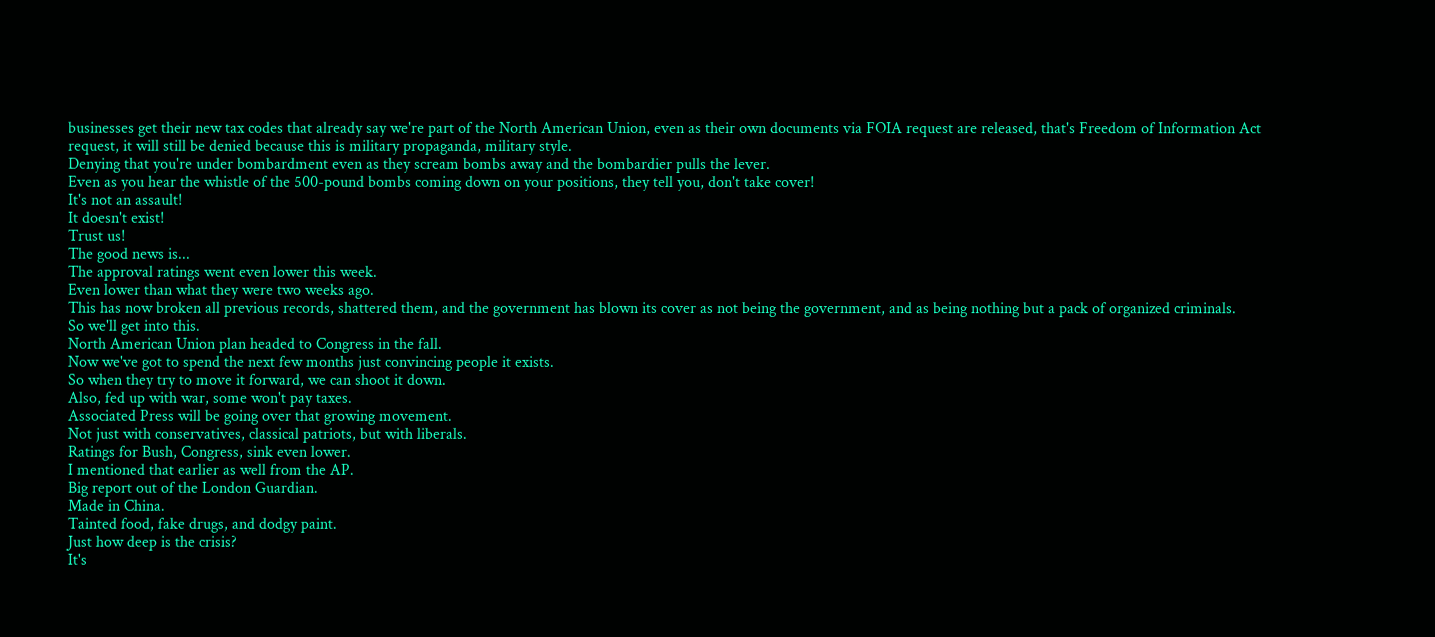businesses get their new tax codes that already say we're part of the North American Union, even as their own documents via FOIA request are released, that's Freedom of Information Act request, it will still be denied because this is military propaganda, military style.
Denying that you're under bombardment even as they scream bombs away and the bombardier pulls the lever.
Even as you hear the whistle of the 500-pound bombs coming down on your positions, they tell you, don't take cover!
It's not an assault!
It doesn't exist!
Trust us!
The good news is...
The approval ratings went even lower this week.
Even lower than what they were two weeks ago.
This has now broken all previous records, shattered them, and the government has blown its cover as not being the government, and as being nothing but a pack of organized criminals.
So we'll get into this.
North American Union plan headed to Congress in the fall.
Now we've got to spend the next few months just convincing people it exists.
So when they try to move it forward, we can shoot it down.
Also, fed up with war, some won't pay taxes.
Associated Press will be going over that growing movement.
Not just with conservatives, classical patriots, but with liberals.
Ratings for Bush, Congress, sink even lower.
I mentioned that earlier as well from the AP.
Big report out of the London Guardian.
Made in China.
Tainted food, fake drugs, and dodgy paint.
Just how deep is the crisis?
It's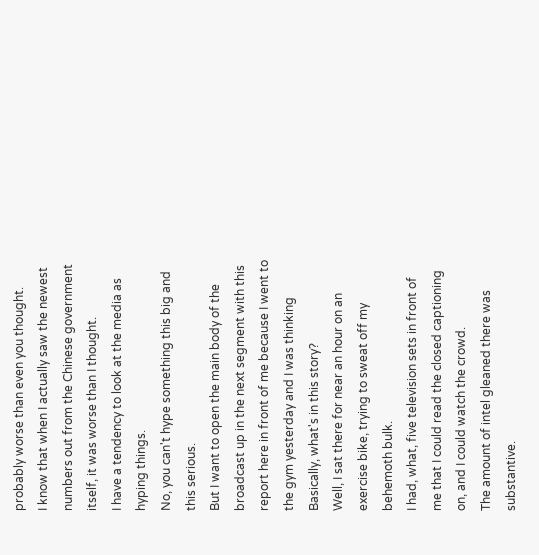probably worse than even you thought.
I know that when I actually saw the newest numbers out from the Chinese government itself, it was worse than I thought.
I have a tendency to look at the media as hyping things.
No, you can't hype something this big and this serious.
But I want to open the main body of the broadcast up in the next segment with this report here in front of me because I went to the gym yesterday and I was thinking
Basically, what's in this story?
Well, I sat there for near an hour on an exercise bike, trying to sweat off my behemoth bulk.
I had, what, five television sets in front of me that I could read the closed captioning on, and I could watch the crowd.
The amount of intel gleaned there was substantive.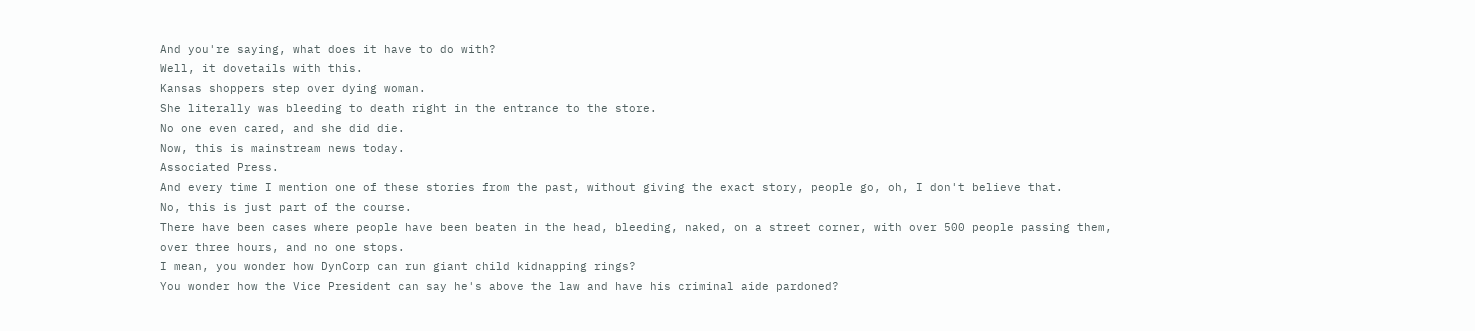And you're saying, what does it have to do with?
Well, it dovetails with this.
Kansas shoppers step over dying woman.
She literally was bleeding to death right in the entrance to the store.
No one even cared, and she did die.
Now, this is mainstream news today.
Associated Press.
And every time I mention one of these stories from the past, without giving the exact story, people go, oh, I don't believe that.
No, this is just part of the course.
There have been cases where people have been beaten in the head, bleeding, naked, on a street corner, with over 500 people passing them, over three hours, and no one stops.
I mean, you wonder how DynCorp can run giant child kidnapping rings?
You wonder how the Vice President can say he's above the law and have his criminal aide pardoned?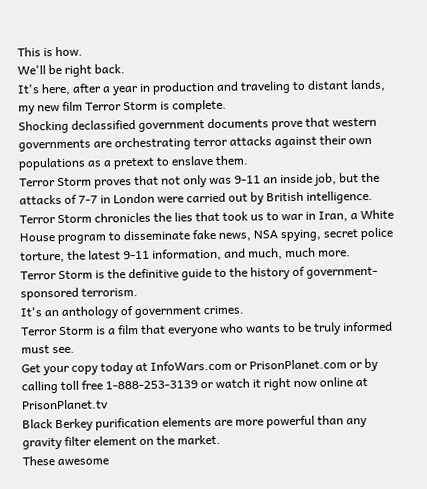This is how.
We'll be right back.
It's here, after a year in production and traveling to distant lands, my new film Terror Storm is complete.
Shocking declassified government documents prove that western governments are orchestrating terror attacks against their own populations as a pretext to enslave them.
Terror Storm proves that not only was 9-11 an inside job, but the attacks of 7-7 in London were carried out by British intelligence.
Terror Storm chronicles the lies that took us to war in Iran, a White House program to disseminate fake news, NSA spying, secret police torture, the latest 9-11 information, and much, much more.
Terror Storm is the definitive guide to the history of government-sponsored terrorism.
It's an anthology of government crimes.
Terror Storm is a film that everyone who wants to be truly informed must see.
Get your copy today at InfoWars.com or PrisonPlanet.com or by calling toll free 1-888-253-3139 or watch it right now online at PrisonPlanet.tv
Black Berkey purification elements are more powerful than any gravity filter element on the market.
These awesome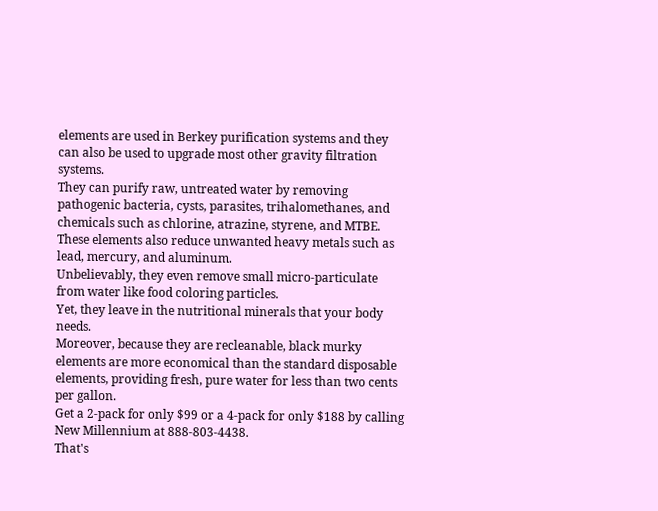elements are used in Berkey purification systems and they can also be used to upgrade most other gravity filtration systems.
They can purify raw, untreated water by removing pathogenic bacteria, cysts, parasites, trihalomethanes, and chemicals such as chlorine, atrazine, styrene, and MTBE.
These elements also reduce unwanted heavy metals such as lead, mercury, and aluminum.
Unbelievably, they even remove small micro-particulate from water like food coloring particles.
Yet, they leave in the nutritional minerals that your body needs.
Moreover, because they are recleanable, black murky elements are more economical than the standard disposable elements, providing fresh, pure water for less than two cents per gallon.
Get a 2-pack for only $99 or a 4-pack for only $188 by calling New Millennium at 888-803-4438.
That's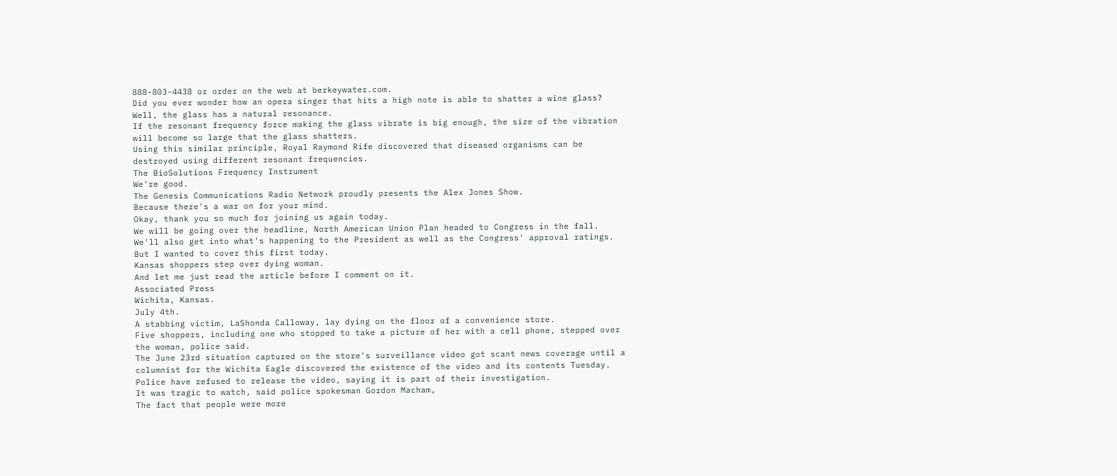888-803-4438 or order on the web at berkeywater.com.
Did you ever wonder how an opera singer that hits a high note is able to shatter a wine glass?
Well, the glass has a natural resonance.
If the resonant frequency force making the glass vibrate is big enough, the size of the vibration will become so large that the glass shatters.
Using this similar principle, Royal Raymond Rife discovered that diseased organisms can be destroyed using different resonant frequencies.
The BioSolutions Frequency Instrument
We're good.
The Genesis Communications Radio Network proudly presents the Alex Jones Show.
Because there's a war on for your mind.
Okay, thank you so much for joining us again today.
We will be going over the headline, North American Union Plan headed to Congress in the fall.
We'll also get into what's happening to the President as well as the Congress' approval ratings.
But I wanted to cover this first today.
Kansas shoppers step over dying woman.
And let me just read the article before I comment on it.
Associated Press
Wichita, Kansas.
July 4th.
A stabbing victim, LaShonda Calloway, lay dying on the floor of a convenience store.
Five shoppers, including one who stopped to take a picture of her with a cell phone, stepped over the woman, police said.
The June 23rd situation captured on the store's surveillance video got scant news coverage until a columnist for the Wichita Eagle discovered the existence of the video and its contents Tuesday.
Police have refused to release the video, saying it is part of their investigation.
It was tragic to watch, said police spokesman Gordon Macham,
The fact that people were more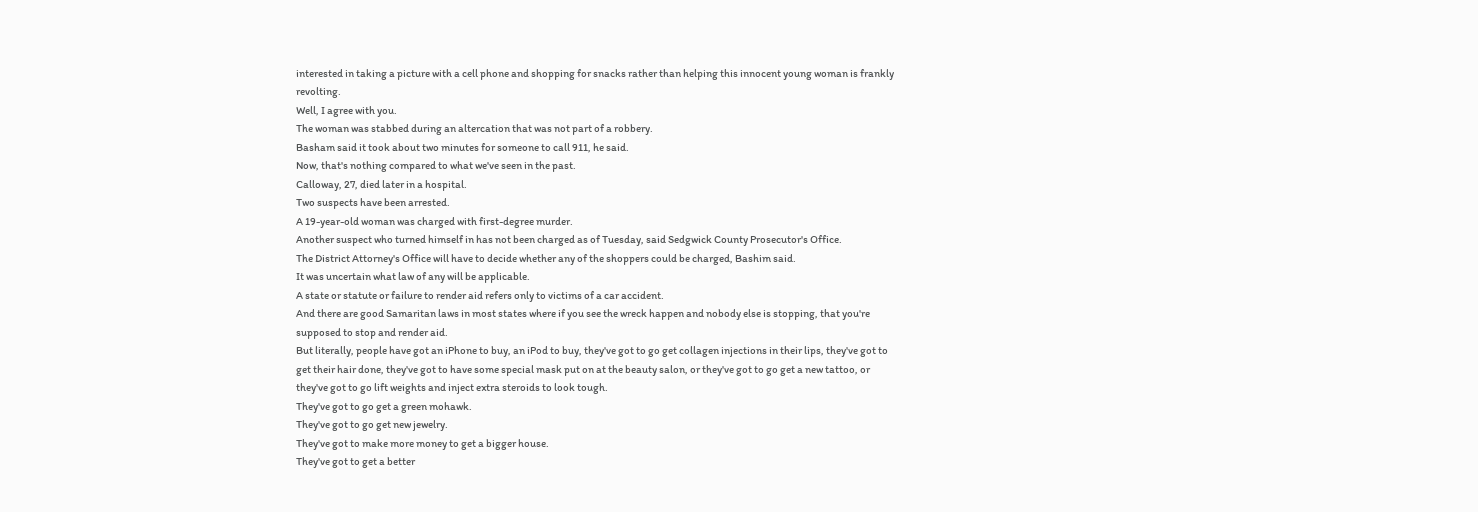interested in taking a picture with a cell phone and shopping for snacks rather than helping this innocent young woman is frankly revolting.
Well, I agree with you.
The woman was stabbed during an altercation that was not part of a robbery.
Basham said it took about two minutes for someone to call 911, he said.
Now, that's nothing compared to what we've seen in the past.
Calloway, 27, died later in a hospital.
Two suspects have been arrested.
A 19-year-old woman was charged with first-degree murder.
Another suspect who turned himself in has not been charged as of Tuesday, said Sedgwick County Prosecutor's Office.
The District Attorney's Office will have to decide whether any of the shoppers could be charged, Bashim said.
It was uncertain what law of any will be applicable.
A state or statute or failure to render aid refers only to victims of a car accident.
And there are good Samaritan laws in most states where if you see the wreck happen and nobody else is stopping, that you're supposed to stop and render aid.
But literally, people have got an iPhone to buy, an iPod to buy, they've got to go get collagen injections in their lips, they've got to get their hair done, they've got to have some special mask put on at the beauty salon, or they've got to go get a new tattoo, or they've got to go lift weights and inject extra steroids to look tough.
They've got to go get a green mohawk.
They've got to go get new jewelry.
They've got to make more money to get a bigger house.
They've got to get a better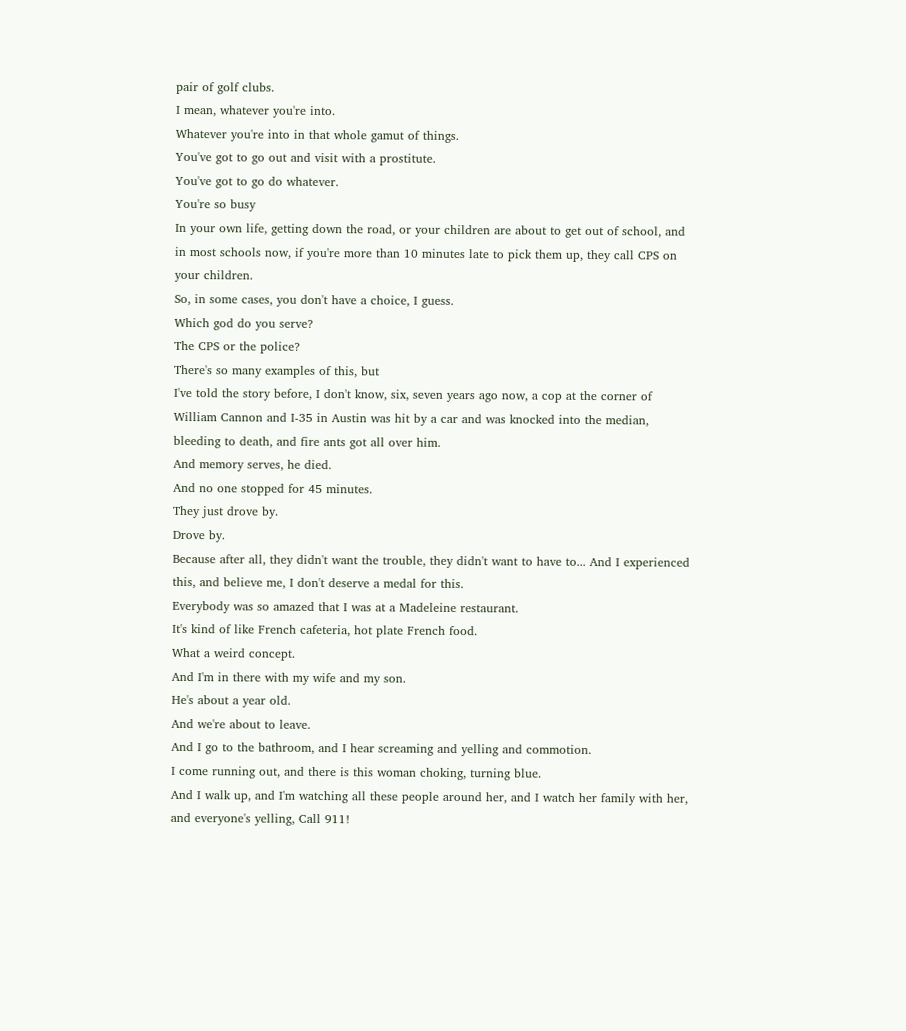pair of golf clubs.
I mean, whatever you're into.
Whatever you're into in that whole gamut of things.
You've got to go out and visit with a prostitute.
You've got to go do whatever.
You're so busy
In your own life, getting down the road, or your children are about to get out of school, and in most schools now, if you're more than 10 minutes late to pick them up, they call CPS on your children.
So, in some cases, you don't have a choice, I guess.
Which god do you serve?
The CPS or the police?
There's so many examples of this, but
I've told the story before, I don't know, six, seven years ago now, a cop at the corner of William Cannon and I-35 in Austin was hit by a car and was knocked into the median, bleeding to death, and fire ants got all over him.
And memory serves, he died.
And no one stopped for 45 minutes.
They just drove by.
Drove by.
Because after all, they didn't want the trouble, they didn't want to have to... And I experienced this, and believe me, I don't deserve a medal for this.
Everybody was so amazed that I was at a Madeleine restaurant.
It's kind of like French cafeteria, hot plate French food.
What a weird concept.
And I'm in there with my wife and my son.
He's about a year old.
And we're about to leave.
And I go to the bathroom, and I hear screaming and yelling and commotion.
I come running out, and there is this woman choking, turning blue.
And I walk up, and I'm watching all these people around her, and I watch her family with her, and everyone's yelling, Call 911!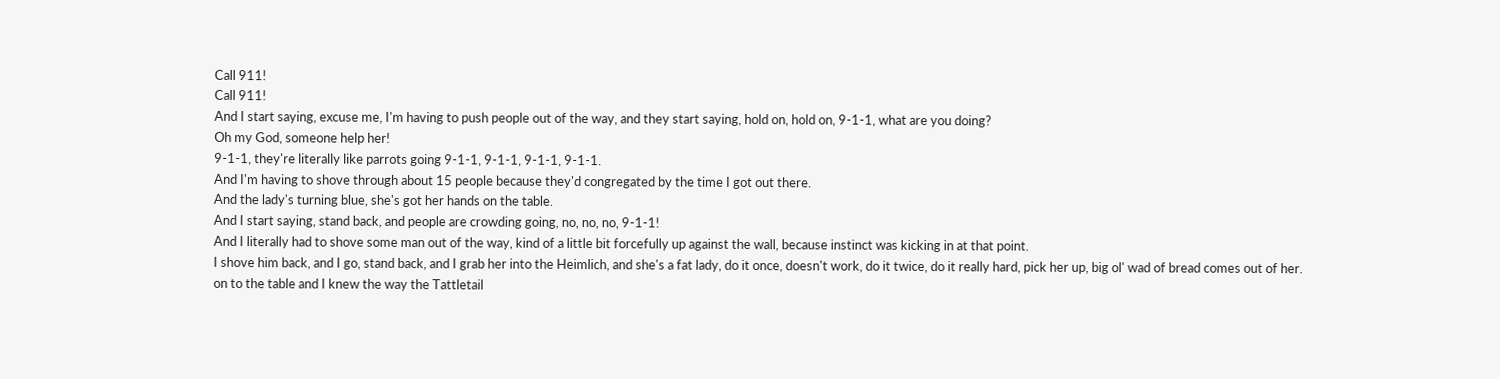Call 911!
Call 911!
And I start saying, excuse me, I'm having to push people out of the way, and they start saying, hold on, hold on, 9-1-1, what are you doing?
Oh my God, someone help her!
9-1-1, they're literally like parrots going 9-1-1, 9-1-1, 9-1-1, 9-1-1.
And I'm having to shove through about 15 people because they'd congregated by the time I got out there.
And the lady's turning blue, she's got her hands on the table.
And I start saying, stand back, and people are crowding going, no, no, no, 9-1-1!
And I literally had to shove some man out of the way, kind of a little bit forcefully up against the wall, because instinct was kicking in at that point.
I shove him back, and I go, stand back, and I grab her into the Heimlich, and she's a fat lady, do it once, doesn't work, do it twice, do it really hard, pick her up, big ol' wad of bread comes out of her.
on to the table and I knew the way the Tattletail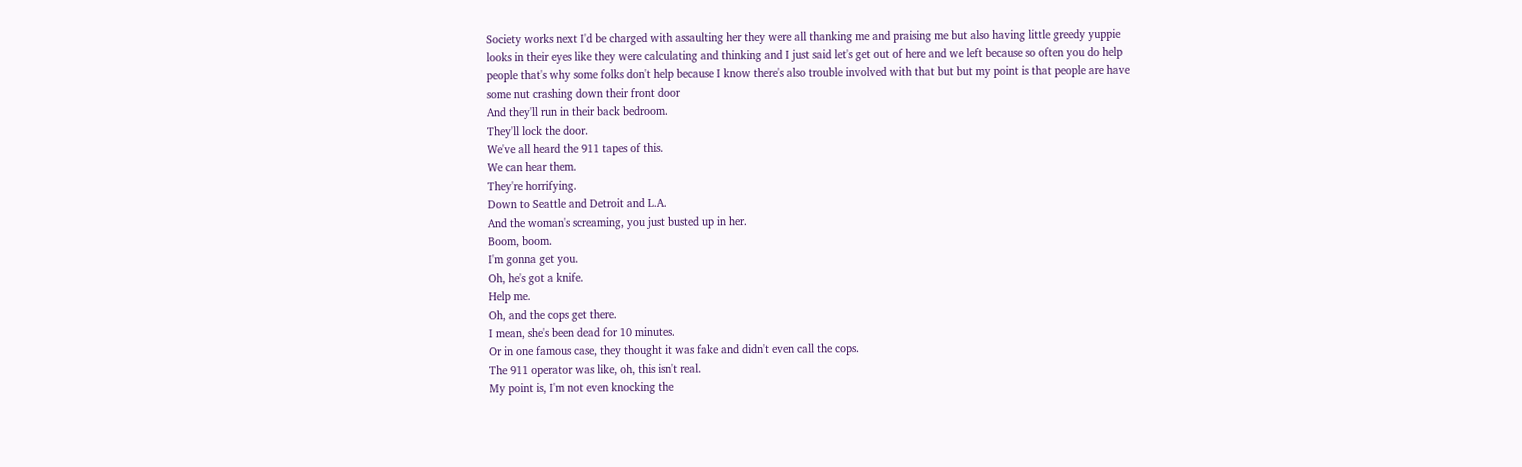Society works next I'd be charged with assaulting her they were all thanking me and praising me but also having little greedy yuppie looks in their eyes like they were calculating and thinking and I just said let's get out of here and we left because so often you do help people that's why some folks don't help because I know there's also trouble involved with that but but my point is that people are have some nut crashing down their front door
And they'll run in their back bedroom.
They'll lock the door.
We've all heard the 911 tapes of this.
We can hear them.
They're horrifying.
Down to Seattle and Detroit and L.A.
And the woman's screaming, you just busted up in her.
Boom, boom.
I'm gonna get you.
Oh, he's got a knife.
Help me.
Oh, and the cops get there.
I mean, she's been dead for 10 minutes.
Or in one famous case, they thought it was fake and didn't even call the cops.
The 911 operator was like, oh, this isn't real.
My point is, I'm not even knocking the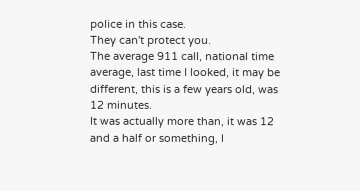police in this case.
They can't protect you.
The average 911 call, national time average, last time I looked, it may be different, this is a few years old, was 12 minutes.
It was actually more than, it was 12 and a half or something, I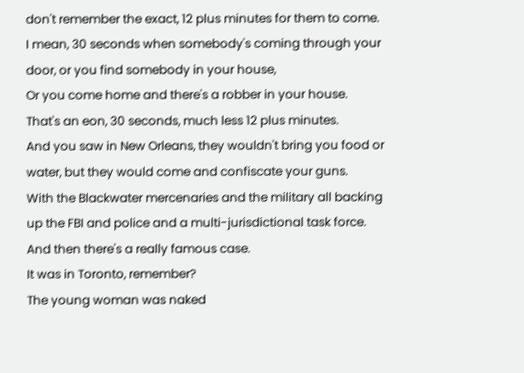don't remember the exact, 12 plus minutes for them to come.
I mean, 30 seconds when somebody's coming through your door, or you find somebody in your house,
Or you come home and there's a robber in your house.
That's an eon, 30 seconds, much less 12 plus minutes.
And you saw in New Orleans, they wouldn't bring you food or water, but they would come and confiscate your guns.
With the Blackwater mercenaries and the military all backing up the FBI and police and a multi-jurisdictional task force.
And then there's a really famous case.
It was in Toronto, remember?
The young woman was naked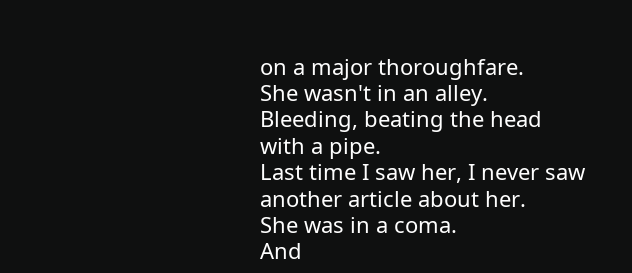on a major thoroughfare.
She wasn't in an alley.
Bleeding, beating the head with a pipe.
Last time I saw her, I never saw another article about her.
She was in a coma.
And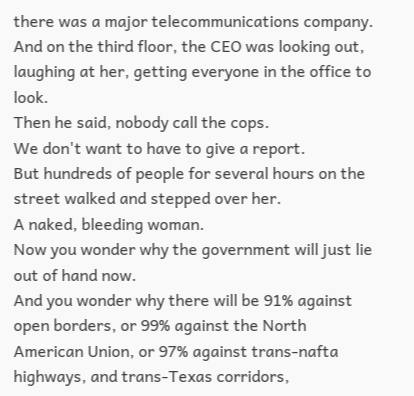there was a major telecommunications company.
And on the third floor, the CEO was looking out, laughing at her, getting everyone in the office to look.
Then he said, nobody call the cops.
We don't want to have to give a report.
But hundreds of people for several hours on the street walked and stepped over her.
A naked, bleeding woman.
Now you wonder why the government will just lie out of hand now.
And you wonder why there will be 91% against open borders, or 99% against the North American Union, or 97% against trans-nafta highways, and trans-Texas corridors,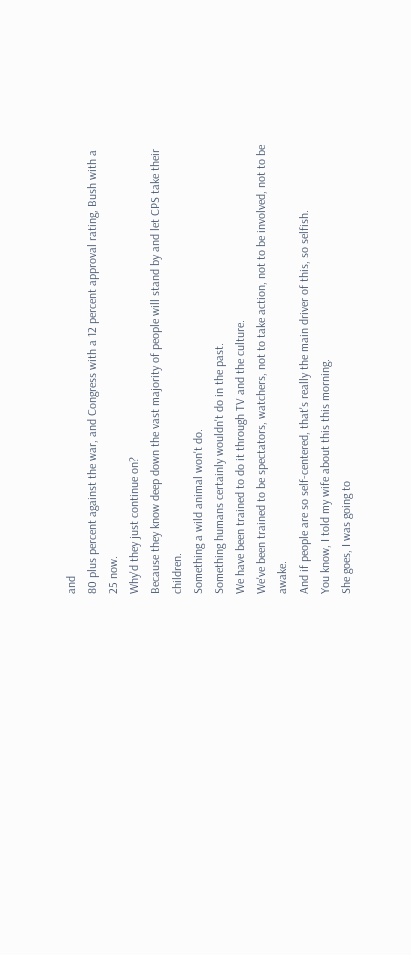and
80 plus percent against the war, and Congress with a 12 percent approval rating, Bush with a 25 now.
Why'd they just continue on?
Because they know deep down the vast majority of people will stand by and let CPS take their children.
Something a wild animal won't do.
Something humans certainly wouldn't do in the past.
We have been trained to do it through TV and the culture.
We've been trained to be spectators, watchers, not to take action, not to be involved, not to be awake.
And if people are so self-centered, that's really the main driver of this, so selfish.
You know, I told my wife about this this morning.
She goes, I was going to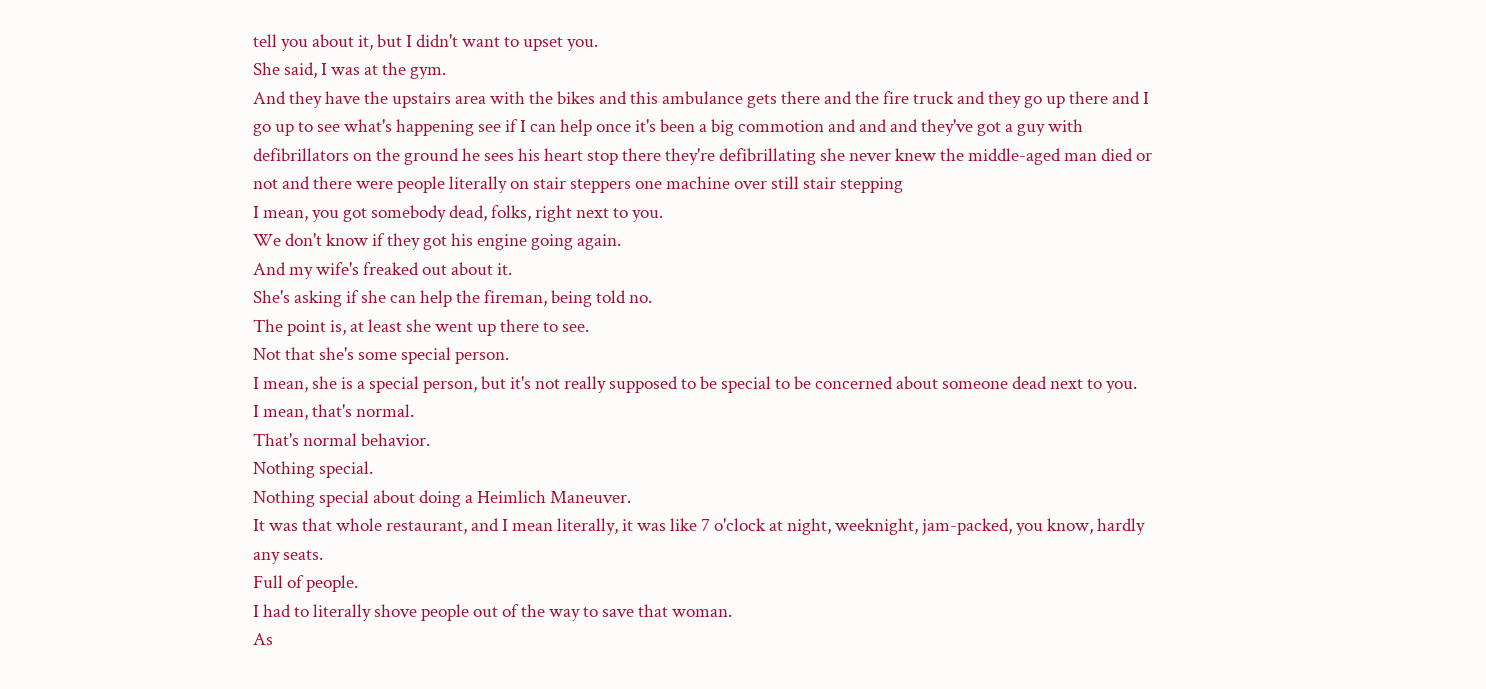tell you about it, but I didn't want to upset you.
She said, I was at the gym.
And they have the upstairs area with the bikes and this ambulance gets there and the fire truck and they go up there and I go up to see what's happening see if I can help once it's been a big commotion and and and they've got a guy with defibrillators on the ground he sees his heart stop there they're defibrillating she never knew the middle-aged man died or not and there were people literally on stair steppers one machine over still stair stepping
I mean, you got somebody dead, folks, right next to you.
We don't know if they got his engine going again.
And my wife's freaked out about it.
She's asking if she can help the fireman, being told no.
The point is, at least she went up there to see.
Not that she's some special person.
I mean, she is a special person, but it's not really supposed to be special to be concerned about someone dead next to you.
I mean, that's normal.
That's normal behavior.
Nothing special.
Nothing special about doing a Heimlich Maneuver.
It was that whole restaurant, and I mean literally, it was like 7 o'clock at night, weeknight, jam-packed, you know, hardly any seats.
Full of people.
I had to literally shove people out of the way to save that woman.
As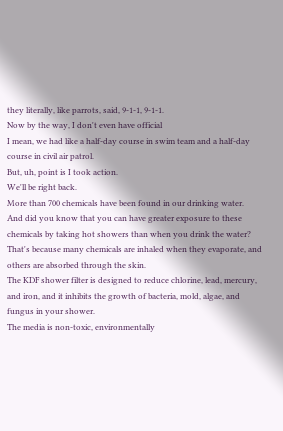they literally, like parrots, said, 9-1-1, 9-1-1.
Now by the way, I don't even have official
I mean, we had like a half-day course in swim team and a half-day course in civil air patrol.
But, uh, point is I took action.
We'll be right back.
More than 700 chemicals have been found in our drinking water.
And did you know that you can have greater exposure to these chemicals by taking hot showers than when you drink the water?
That's because many chemicals are inhaled when they evaporate, and others are absorbed through the skin.
The KDF shower filter is designed to reduce chlorine, lead, mercury, and iron, and it inhibits the growth of bacteria, mold, algae, and fungus in your shower.
The media is non-toxic, environmentally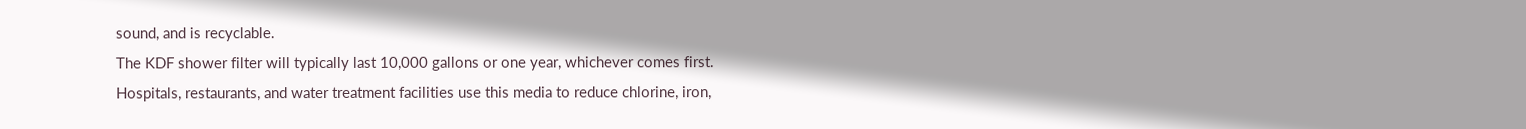sound, and is recyclable.
The KDF shower filter will typically last 10,000 gallons or one year, whichever comes first.
Hospitals, restaurants, and water treatment facilities use this media to reduce chlorine, iron,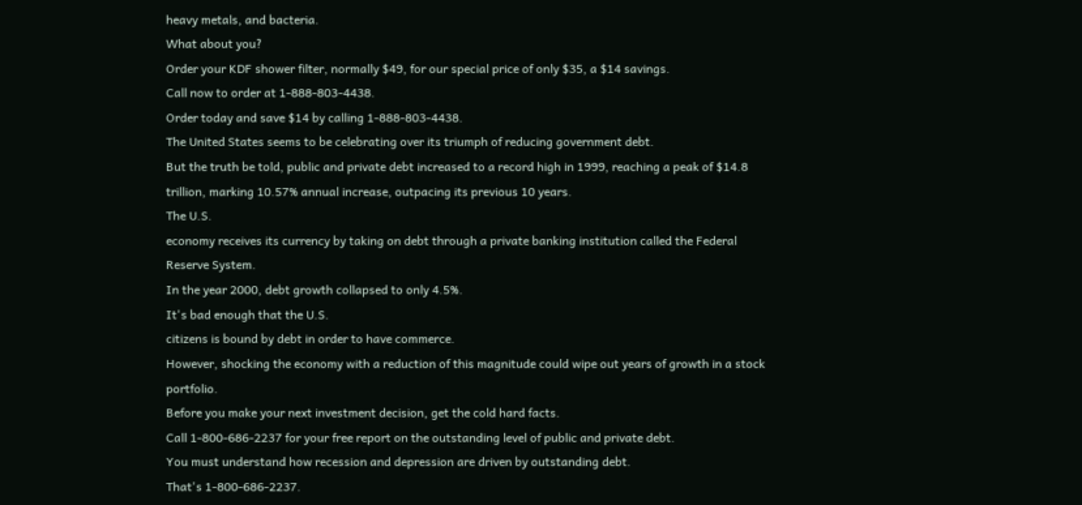heavy metals, and bacteria.
What about you?
Order your KDF shower filter, normally $49, for our special price of only $35, a $14 savings.
Call now to order at 1-888-803-4438.
Order today and save $14 by calling 1-888-803-4438.
The United States seems to be celebrating over its triumph of reducing government debt.
But the truth be told, public and private debt increased to a record high in 1999, reaching a peak of $14.8 trillion, marking 10.57% annual increase, outpacing its previous 10 years.
The U.S.
economy receives its currency by taking on debt through a private banking institution called the Federal Reserve System.
In the year 2000, debt growth collapsed to only 4.5%.
It's bad enough that the U.S.
citizens is bound by debt in order to have commerce.
However, shocking the economy with a reduction of this magnitude could wipe out years of growth in a stock portfolio.
Before you make your next investment decision, get the cold hard facts.
Call 1-800-686-2237 for your free report on the outstanding level of public and private debt.
You must understand how recession and depression are driven by outstanding debt.
That's 1-800-686-2237.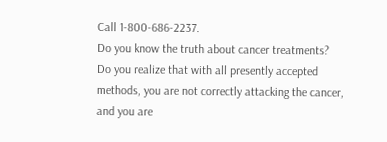Call 1-800-686-2237.
Do you know the truth about cancer treatments?
Do you realize that with all presently accepted methods, you are not correctly attacking the cancer, and you are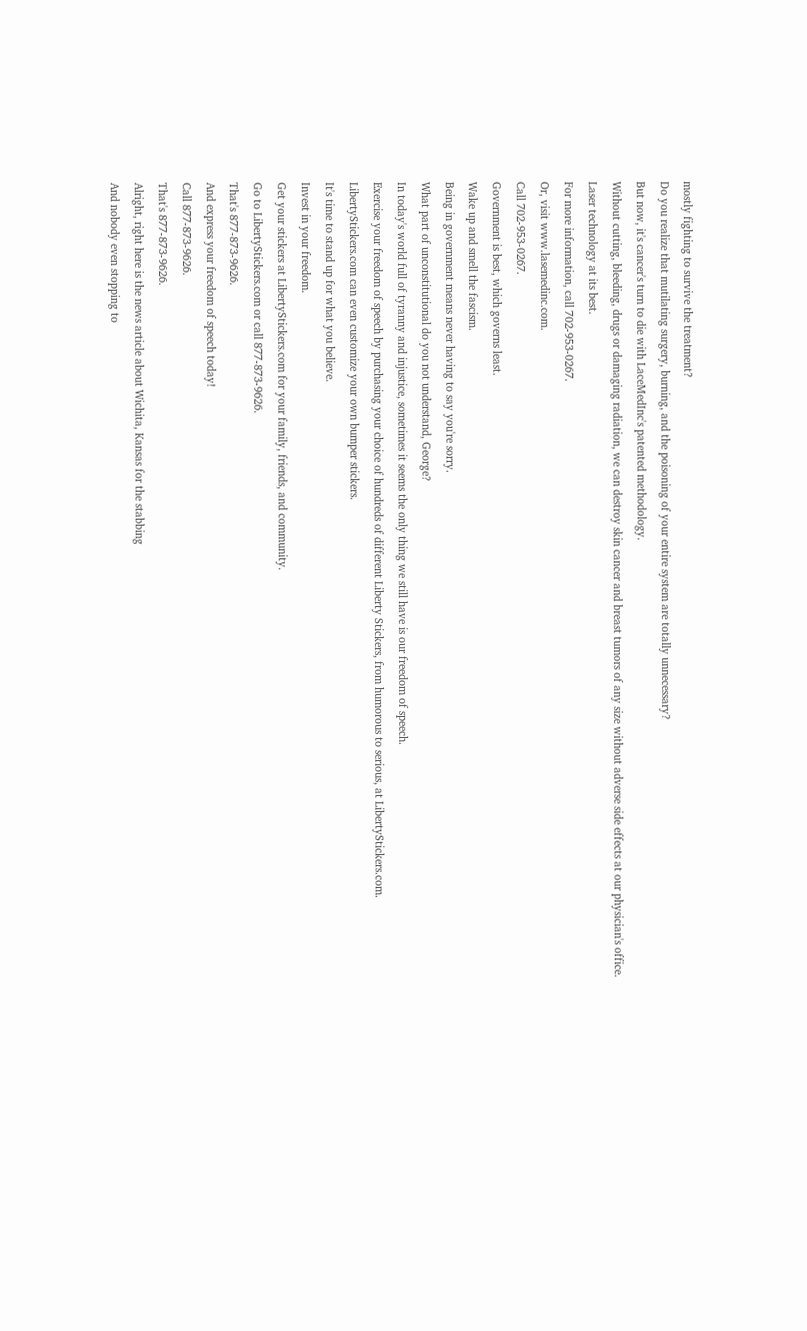mostly fighting to survive the treatment?
Do you realize that mutilating surgery, burning, and the poisoning of your entire system are totally unnecessary?
But now, it's cancer's turn to die with LaceMedInc's patented methodology.
Without cutting, bleeding, drugs or damaging radiation, we can destroy skin cancer and breast tumors of any size without adverse side effects at our physician's office.
Laser technology at its best.
For more information, call 702-953-0267.
Or, visit www.lasemedinc.com.
Call 702-953-0267.
Government is best, which governs least.
Wake up and smell the fascism.
Being in government means never having to say you're sorry.
What part of unconstitutional do you not understand, George?
In today's world full of tyranny and injustice, sometimes it seems the only thing we still have is our freedom of speech.
Exercise your freedom of speech by purchasing your choice of hundreds of different Liberty Stickers, from humorous to serious, at LibertyStickers.com.
LibertyStickers.com can even customize your own bumper stickers.
It's time to stand up for what you believe.
Invest in your freedom.
Get your stickers at LibertyStickers.com for your family, friends, and community.
Go to LibertyStickers.com or call 877-873-9626.
That's 877-873-9626.
And express your freedom of speech today!
Call 877-873-9626.
That's 877-873-9626.
Alright, right here is the news article about Wichita, Kansas for the stabbing
And nobody even stopping to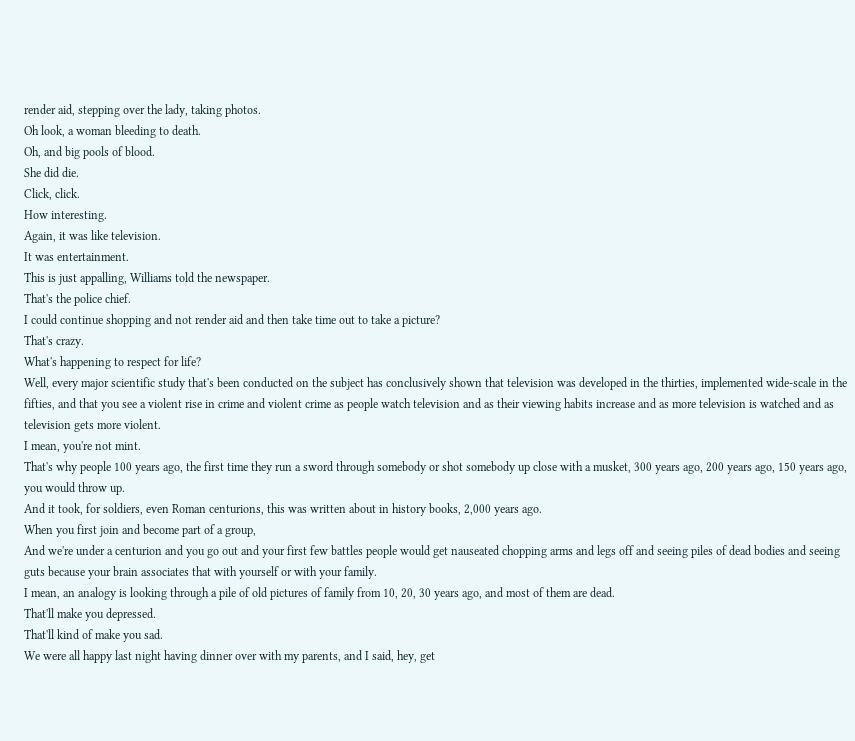render aid, stepping over the lady, taking photos.
Oh look, a woman bleeding to death.
Oh, and big pools of blood.
She did die.
Click, click.
How interesting.
Again, it was like television.
It was entertainment.
This is just appalling, Williams told the newspaper.
That's the police chief.
I could continue shopping and not render aid and then take time out to take a picture?
That's crazy.
What's happening to respect for life?
Well, every major scientific study that's been conducted on the subject has conclusively shown that television was developed in the thirties, implemented wide-scale in the fifties, and that you see a violent rise in crime and violent crime as people watch television and as their viewing habits increase and as more television is watched and as television gets more violent.
I mean, you're not mint.
That's why people 100 years ago, the first time they run a sword through somebody or shot somebody up close with a musket, 300 years ago, 200 years ago, 150 years ago, you would throw up.
And it took, for soldiers, even Roman centurions, this was written about in history books, 2,000 years ago.
When you first join and become part of a group,
And we're under a centurion and you go out and your first few battles people would get nauseated chopping arms and legs off and seeing piles of dead bodies and seeing guts because your brain associates that with yourself or with your family.
I mean, an analogy is looking through a pile of old pictures of family from 10, 20, 30 years ago, and most of them are dead.
That'll make you depressed.
That'll kind of make you sad.
We were all happy last night having dinner over with my parents, and I said, hey, get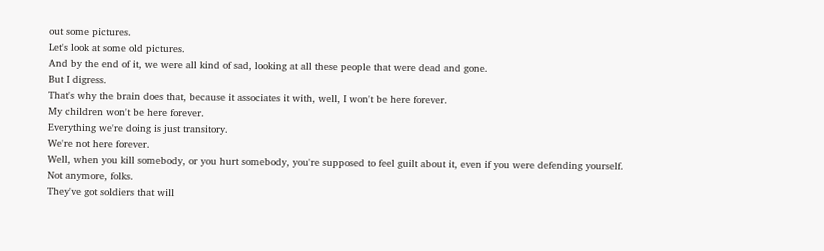out some pictures.
Let's look at some old pictures.
And by the end of it, we were all kind of sad, looking at all these people that were dead and gone.
But I digress.
That's why the brain does that, because it associates it with, well, I won't be here forever.
My children won't be here forever.
Everything we're doing is just transitory.
We're not here forever.
Well, when you kill somebody, or you hurt somebody, you're supposed to feel guilt about it, even if you were defending yourself.
Not anymore, folks.
They've got soldiers that will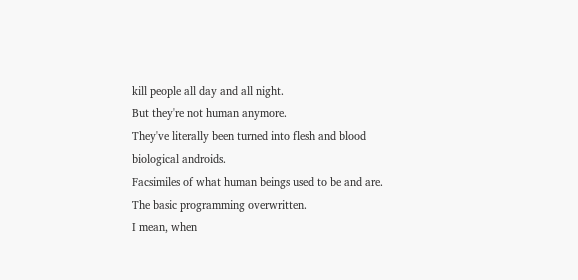kill people all day and all night.
But they're not human anymore.
They've literally been turned into flesh and blood biological androids.
Facsimiles of what human beings used to be and are.
The basic programming overwritten.
I mean, when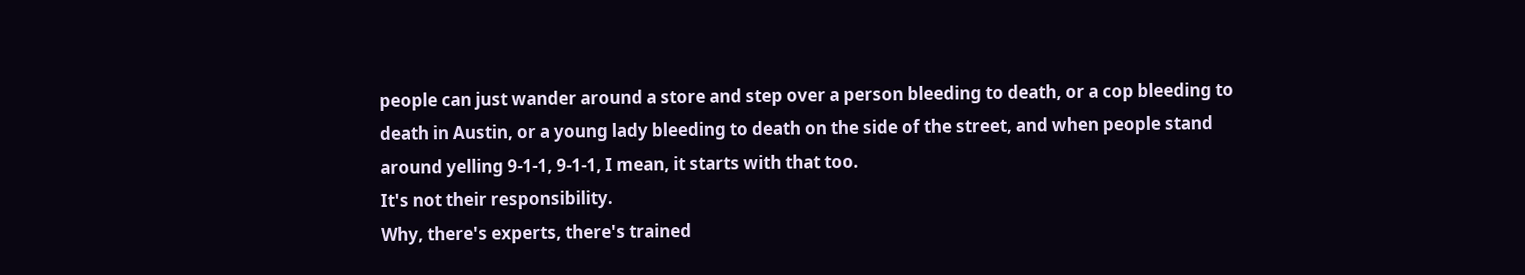people can just wander around a store and step over a person bleeding to death, or a cop bleeding to death in Austin, or a young lady bleeding to death on the side of the street, and when people stand around yelling 9-1-1, 9-1-1, I mean, it starts with that too.
It's not their responsibility.
Why, there's experts, there's trained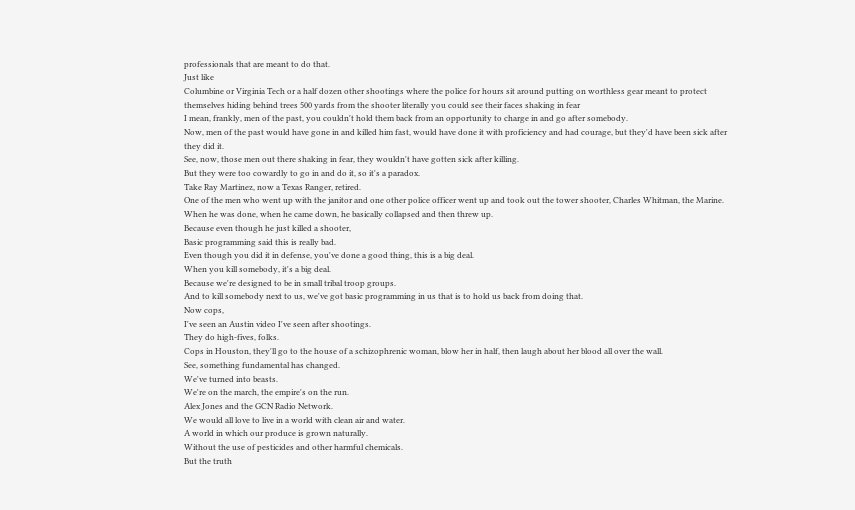professionals that are meant to do that.
Just like
Columbine or Virginia Tech or a half dozen other shootings where the police for hours sit around putting on worthless gear meant to protect themselves hiding behind trees 500 yards from the shooter literally you could see their faces shaking in fear
I mean, frankly, men of the past, you couldn't hold them back from an opportunity to charge in and go after somebody.
Now, men of the past would have gone in and killed him fast, would have done it with proficiency and had courage, but they'd have been sick after they did it.
See, now, those men out there shaking in fear, they wouldn't have gotten sick after killing.
But they were too cowardly to go in and do it, so it's a paradox.
Take Ray Martinez, now a Texas Ranger, retired.
One of the men who went up with the janitor and one other police officer went up and took out the tower shooter, Charles Whitman, the Marine.
When he was done, when he came down, he basically collapsed and then threw up.
Because even though he just killed a shooter,
Basic programming said this is really bad.
Even though you did it in defense, you've done a good thing, this is a big deal.
When you kill somebody, it's a big deal.
Because we're designed to be in small tribal troop groups.
And to kill somebody next to us, we've got basic programming in us that is to hold us back from doing that.
Now cops,
I've seen an Austin video I've seen after shootings.
They do high-fives, folks.
Cops in Houston, they'll go to the house of a schizophrenic woman, blow her in half, then laugh about her blood all over the wall.
See, something fundamental has changed.
We've turned into beasts.
We're on the march, the empire's on the run.
Alex Jones and the GCN Radio Network.
We would all love to live in a world with clean air and water.
A world in which our produce is grown naturally.
Without the use of pesticides and other harmful chemicals.
But the truth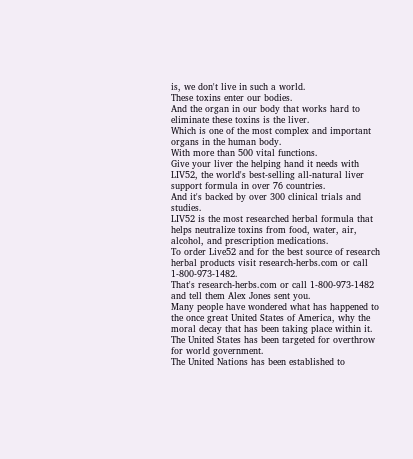is, we don't live in such a world.
These toxins enter our bodies.
And the organ in our body that works hard to eliminate these toxins is the liver.
Which is one of the most complex and important organs in the human body.
With more than 500 vital functions.
Give your liver the helping hand it needs with LIV52, the world's best-selling all-natural liver support formula in over 76 countries.
And it's backed by over 300 clinical trials and studies.
LIV52 is the most researched herbal formula that helps neutralize toxins from food, water, air, alcohol, and prescription medications.
To order Live52 and for the best source of research herbal products visit research-herbs.com or call 1-800-973-1482.
That's research-herbs.com or call 1-800-973-1482 and tell them Alex Jones sent you.
Many people have wondered what has happened to the once great United States of America, why the moral decay that has been taking place within it.
The United States has been targeted for overthrow for world government.
The United Nations has been established to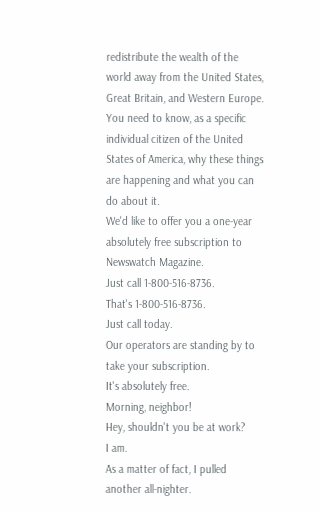redistribute the wealth of the world away from the United States, Great Britain, and Western Europe.
You need to know, as a specific individual citizen of the United States of America, why these things are happening and what you can do about it.
We'd like to offer you a one-year absolutely free subscription to Newswatch Magazine.
Just call 1-800-516-8736.
That's 1-800-516-8736.
Just call today.
Our operators are standing by to take your subscription.
It's absolutely free.
Morning, neighbor!
Hey, shouldn't you be at work?
I am.
As a matter of fact, I pulled another all-nighter.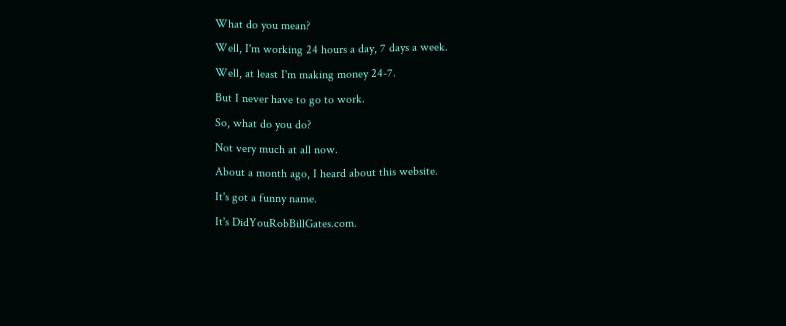What do you mean?
Well, I'm working 24 hours a day, 7 days a week.
Well, at least I'm making money 24-7.
But I never have to go to work.
So, what do you do?
Not very much at all now.
About a month ago, I heard about this website.
It's got a funny name.
It's DidYouRobBillGates.com.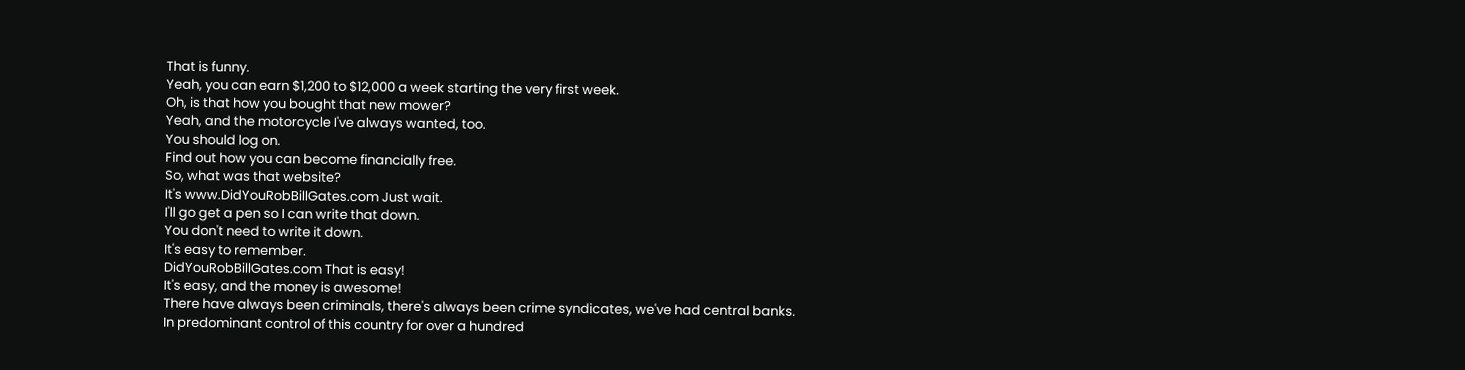That is funny.
Yeah, you can earn $1,200 to $12,000 a week starting the very first week.
Oh, is that how you bought that new mower?
Yeah, and the motorcycle I've always wanted, too.
You should log on.
Find out how you can become financially free.
So, what was that website?
It's www.DidYouRobBillGates.com Just wait.
I'll go get a pen so I can write that down.
You don't need to write it down.
It's easy to remember.
DidYouRobBillGates.com That is easy!
It's easy, and the money is awesome!
There have always been criminals, there's always been crime syndicates, we've had central banks.
In predominant control of this country for over a hundred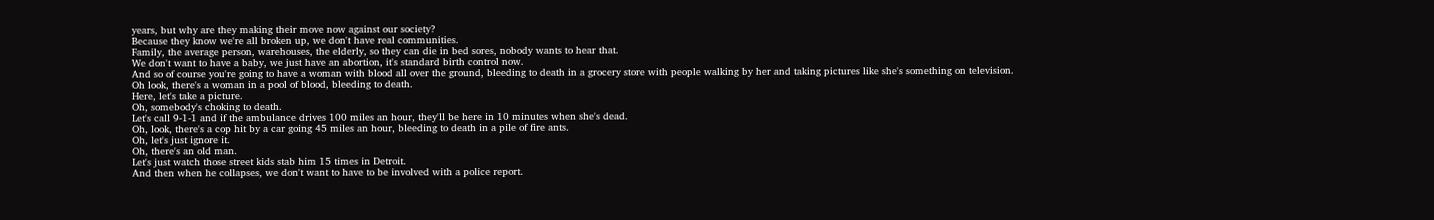years, but why are they making their move now against our society?
Because they know we're all broken up, we don't have real communities.
Family, the average person, warehouses, the elderly, so they can die in bed sores, nobody wants to hear that.
We don't want to have a baby, we just have an abortion, it's standard birth control now.
And so of course you're going to have a woman with blood all over the ground, bleeding to death in a grocery store with people walking by her and taking pictures like she's something on television.
Oh look, there's a woman in a pool of blood, bleeding to death.
Here, let's take a picture.
Oh, somebody's choking to death.
Let's call 9-1-1 and if the ambulance drives 100 miles an hour, they'll be here in 10 minutes when she's dead.
Oh, look, there's a cop hit by a car going 45 miles an hour, bleeding to death in a pile of fire ants.
Oh, let's just ignore it.
Oh, there's an old man.
Let's just watch those street kids stab him 15 times in Detroit.
And then when he collapses, we don't want to have to be involved with a police report.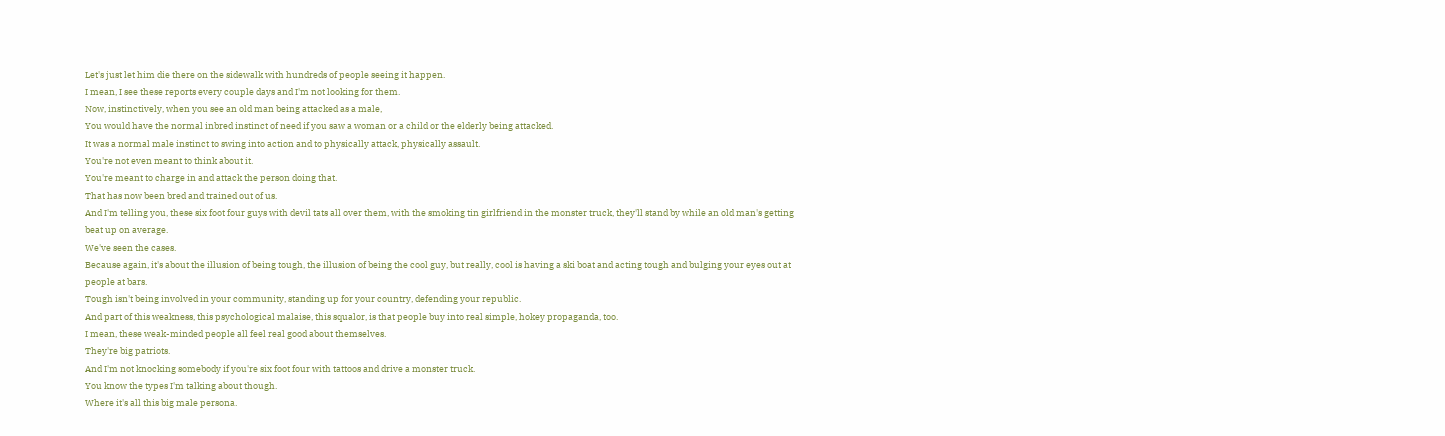Let's just let him die there on the sidewalk with hundreds of people seeing it happen.
I mean, I see these reports every couple days and I'm not looking for them.
Now, instinctively, when you see an old man being attacked as a male,
You would have the normal inbred instinct of need if you saw a woman or a child or the elderly being attacked.
It was a normal male instinct to swing into action and to physically attack, physically assault.
You're not even meant to think about it.
You're meant to charge in and attack the person doing that.
That has now been bred and trained out of us.
And I'm telling you, these six foot four guys with devil tats all over them, with the smoking tin girlfriend in the monster truck, they'll stand by while an old man's getting beat up on average.
We've seen the cases.
Because again, it's about the illusion of being tough, the illusion of being the cool guy, but really, cool is having a ski boat and acting tough and bulging your eyes out at people at bars.
Tough isn't being involved in your community, standing up for your country, defending your republic.
And part of this weakness, this psychological malaise, this squalor, is that people buy into real simple, hokey propaganda, too.
I mean, these weak-minded people all feel real good about themselves.
They're big patriots.
And I'm not knocking somebody if you're six foot four with tattoos and drive a monster truck.
You know the types I'm talking about though.
Where it's all this big male persona.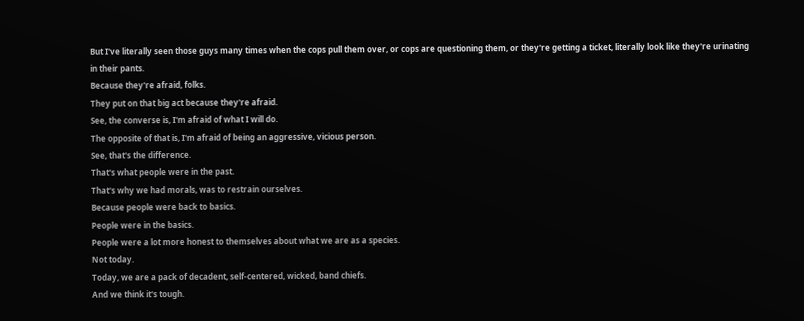But I've literally seen those guys many times when the cops pull them over, or cops are questioning them, or they're getting a ticket, literally look like they're urinating in their pants.
Because they're afraid, folks.
They put on that big act because they're afraid.
See, the converse is, I'm afraid of what I will do.
The opposite of that is, I'm afraid of being an aggressive, vicious person.
See, that's the difference.
That's what people were in the past.
That's why we had morals, was to restrain ourselves.
Because people were back to basics.
People were in the basics.
People were a lot more honest to themselves about what we are as a species.
Not today.
Today, we are a pack of decadent, self-centered, wicked, band chiefs.
And we think it's tough.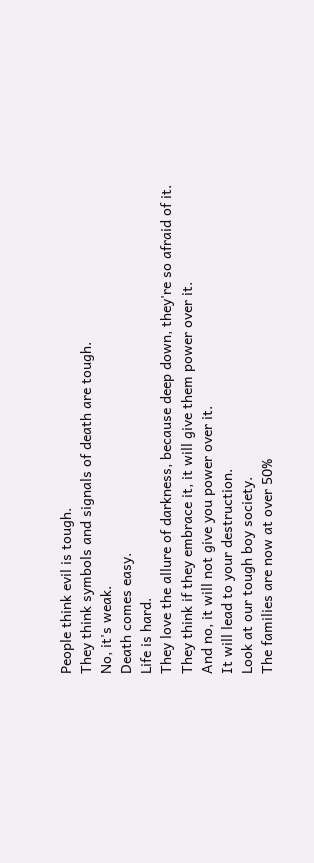People think evil is tough.
They think symbols and signals of death are tough.
No, it's weak.
Death comes easy.
Life is hard.
They love the allure of darkness, because deep down, they're so afraid of it.
They think if they embrace it, it will give them power over it.
And no, it will not give you power over it.
It will lead to your destruction.
Look at our tough boy society.
The families are now at over 50%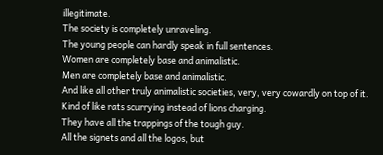illegitimate.
The society is completely unraveling.
The young people can hardly speak in full sentences.
Women are completely base and animalistic.
Men are completely base and animalistic.
And like all other truly animalistic societies, very, very cowardly on top of it.
Kind of like rats scurrying instead of lions charging.
They have all the trappings of the tough guy.
All the signets and all the logos, but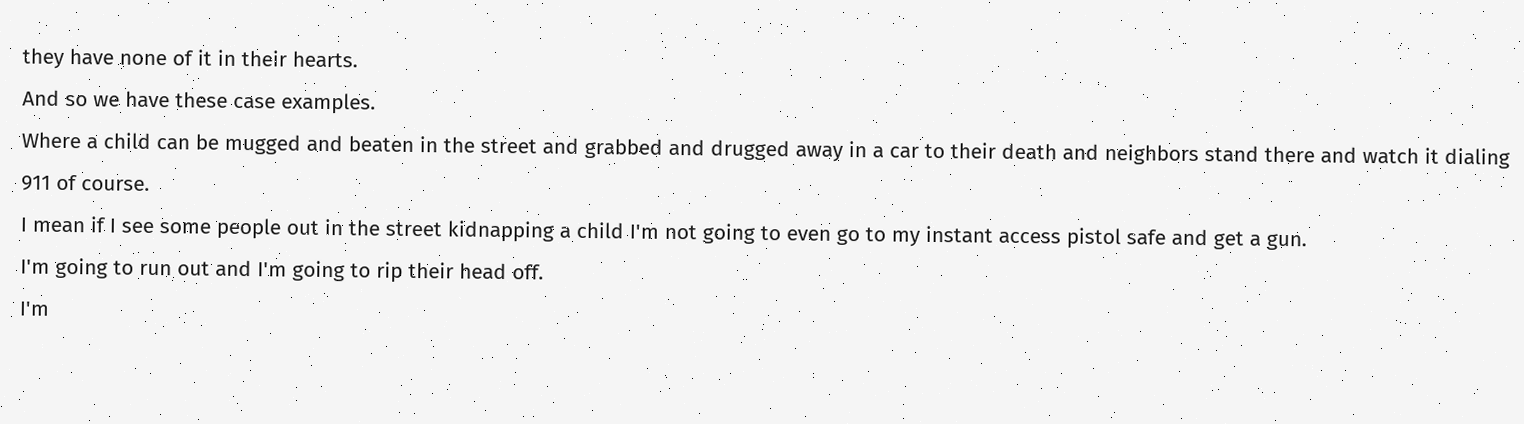they have none of it in their hearts.
And so we have these case examples.
Where a child can be mugged and beaten in the street and grabbed and drugged away in a car to their death and neighbors stand there and watch it dialing 911 of course.
I mean if I see some people out in the street kidnapping a child I'm not going to even go to my instant access pistol safe and get a gun.
I'm going to run out and I'm going to rip their head off.
I'm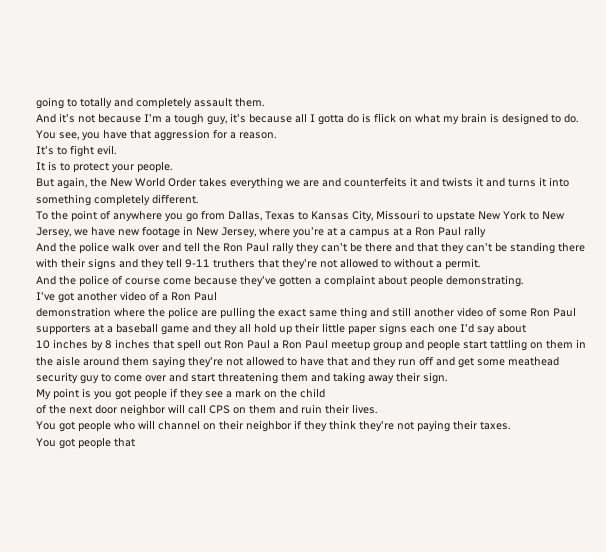going to totally and completely assault them.
And it's not because I'm a tough guy, it's because all I gotta do is flick on what my brain is designed to do.
You see, you have that aggression for a reason.
It's to fight evil.
It is to protect your people.
But again, the New World Order takes everything we are and counterfeits it and twists it and turns it into something completely different.
To the point of anywhere you go from Dallas, Texas to Kansas City, Missouri to upstate New York to New Jersey, we have new footage in New Jersey, where you're at a campus at a Ron Paul rally
And the police walk over and tell the Ron Paul rally they can't be there and that they can't be standing there with their signs and they tell 9-11 truthers that they're not allowed to without a permit.
And the police of course come because they've gotten a complaint about people demonstrating.
I've got another video of a Ron Paul
demonstration where the police are pulling the exact same thing and still another video of some Ron Paul supporters at a baseball game and they all hold up their little paper signs each one I'd say about
10 inches by 8 inches that spell out Ron Paul a Ron Paul meetup group and people start tattling on them in the aisle around them saying they're not allowed to have that and they run off and get some meathead security guy to come over and start threatening them and taking away their sign.
My point is you got people if they see a mark on the child
of the next door neighbor will call CPS on them and ruin their lives.
You got people who will channel on their neighbor if they think they're not paying their taxes.
You got people that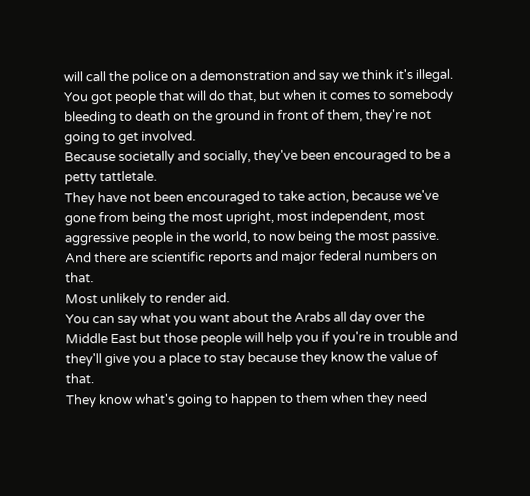will call the police on a demonstration and say we think it's illegal.
You got people that will do that, but when it comes to somebody bleeding to death on the ground in front of them, they're not going to get involved.
Because societally and socially, they've been encouraged to be a petty tattletale.
They have not been encouraged to take action, because we've gone from being the most upright, most independent, most aggressive people in the world, to now being the most passive.
And there are scientific reports and major federal numbers on that.
Most unlikely to render aid.
You can say what you want about the Arabs all day over the Middle East but those people will help you if you're in trouble and they'll give you a place to stay because they know the value of that.
They know what's going to happen to them when they need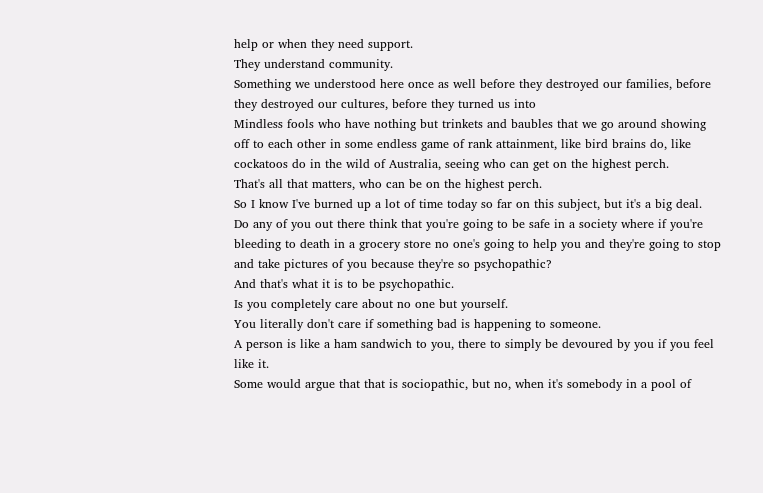help or when they need support.
They understand community.
Something we understood here once as well before they destroyed our families, before they destroyed our cultures, before they turned us into
Mindless fools who have nothing but trinkets and baubles that we go around showing off to each other in some endless game of rank attainment, like bird brains do, like cockatoos do in the wild of Australia, seeing who can get on the highest perch.
That's all that matters, who can be on the highest perch.
So I know I've burned up a lot of time today so far on this subject, but it's a big deal.
Do any of you out there think that you're going to be safe in a society where if you're bleeding to death in a grocery store no one's going to help you and they're going to stop and take pictures of you because they're so psychopathic?
And that's what it is to be psychopathic.
Is you completely care about no one but yourself.
You literally don't care if something bad is happening to someone.
A person is like a ham sandwich to you, there to simply be devoured by you if you feel like it.
Some would argue that that is sociopathic, but no, when it's somebody in a pool of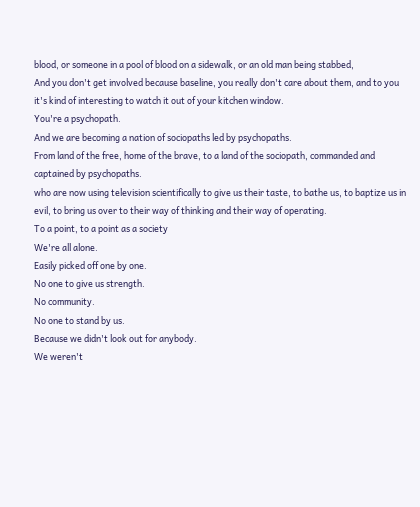blood, or someone in a pool of blood on a sidewalk, or an old man being stabbed,
And you don't get involved because baseline, you really don't care about them, and to you it's kind of interesting to watch it out of your kitchen window.
You're a psychopath.
And we are becoming a nation of sociopaths led by psychopaths.
From land of the free, home of the brave, to a land of the sociopath, commanded and captained by psychopaths.
who are now using television scientifically to give us their taste, to bathe us, to baptize us in evil, to bring us over to their way of thinking and their way of operating.
To a point, to a point as a society
We're all alone.
Easily picked off one by one.
No one to give us strength.
No community.
No one to stand by us.
Because we didn't look out for anybody.
We weren't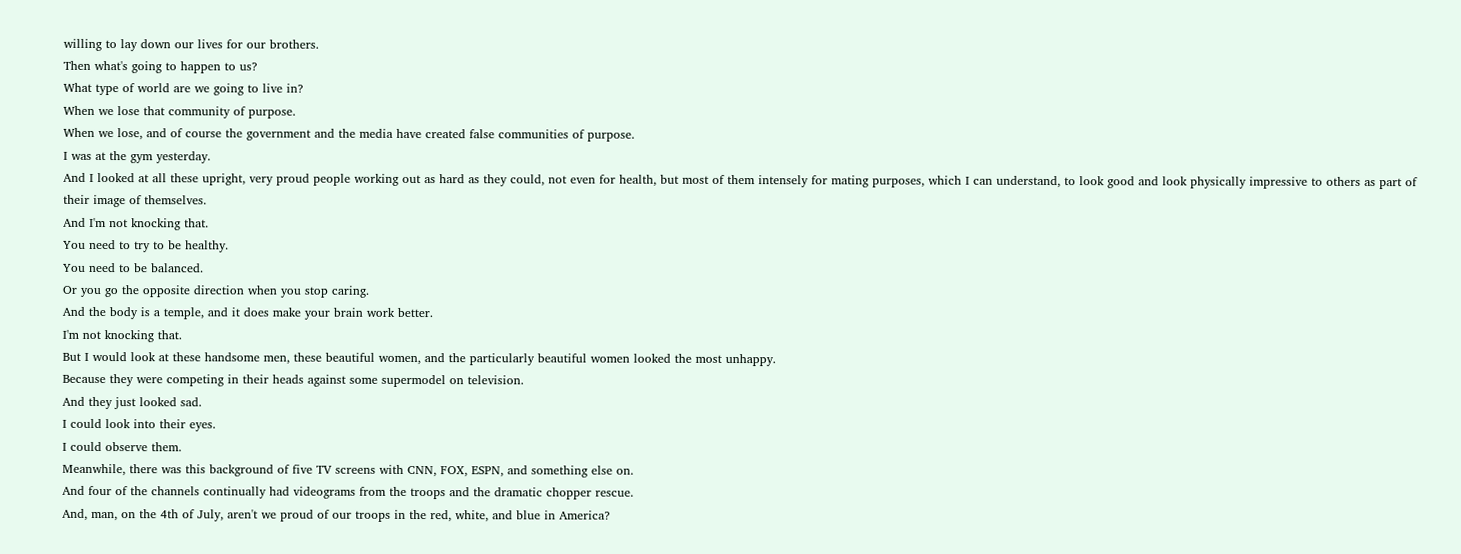willing to lay down our lives for our brothers.
Then what's going to happen to us?
What type of world are we going to live in?
When we lose that community of purpose.
When we lose, and of course the government and the media have created false communities of purpose.
I was at the gym yesterday.
And I looked at all these upright, very proud people working out as hard as they could, not even for health, but most of them intensely for mating purposes, which I can understand, to look good and look physically impressive to others as part of their image of themselves.
And I'm not knocking that.
You need to try to be healthy.
You need to be balanced.
Or you go the opposite direction when you stop caring.
And the body is a temple, and it does make your brain work better.
I'm not knocking that.
But I would look at these handsome men, these beautiful women, and the particularly beautiful women looked the most unhappy.
Because they were competing in their heads against some supermodel on television.
And they just looked sad.
I could look into their eyes.
I could observe them.
Meanwhile, there was this background of five TV screens with CNN, FOX, ESPN, and something else on.
And four of the channels continually had videograms from the troops and the dramatic chopper rescue.
And, man, on the 4th of July, aren't we proud of our troops in the red, white, and blue in America?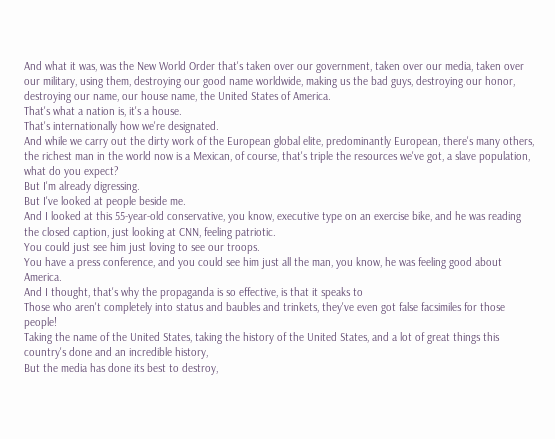And what it was, was the New World Order that's taken over our government, taken over our media, taken over our military, using them, destroying our good name worldwide, making us the bad guys, destroying our honor, destroying our name, our house name, the United States of America.
That's what a nation is, it's a house.
That's internationally how we're designated.
And while we carry out the dirty work of the European global elite, predominantly European, there's many others, the richest man in the world now is a Mexican, of course, that's triple the resources we've got, a slave population, what do you expect?
But I'm already digressing.
But I've looked at people beside me.
And I looked at this 55-year-old conservative, you know, executive type on an exercise bike, and he was reading the closed caption, just looking at CNN, feeling patriotic.
You could just see him just loving to see our troops.
You have a press conference, and you could see him just all the man, you know, he was feeling good about America.
And I thought, that's why the propaganda is so effective, is that it speaks to
Those who aren't completely into status and baubles and trinkets, they've even got false facsimiles for those people!
Taking the name of the United States, taking the history of the United States, and a lot of great things this country's done and an incredible history,
But the media has done its best to destroy,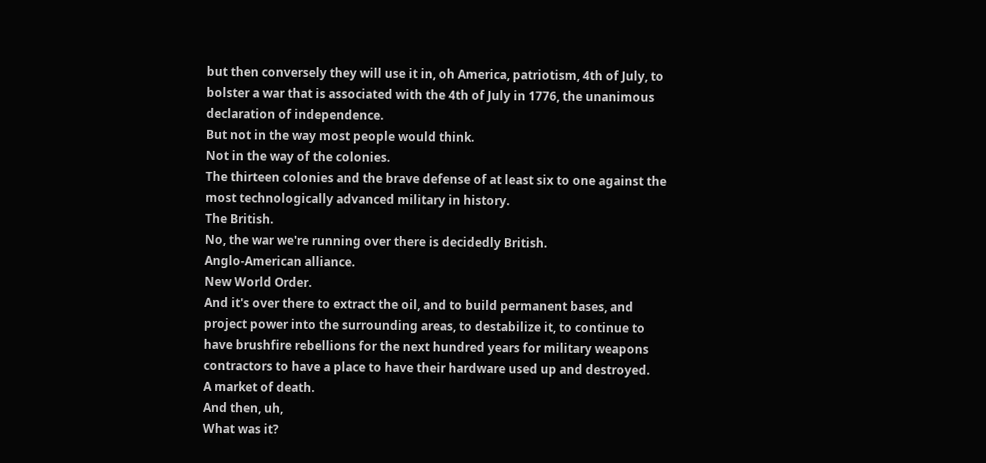but then conversely they will use it in, oh America, patriotism, 4th of July, to bolster a war that is associated with the 4th of July in 1776, the unanimous declaration of independence.
But not in the way most people would think.
Not in the way of the colonies.
The thirteen colonies and the brave defense of at least six to one against the most technologically advanced military in history.
The British.
No, the war we're running over there is decidedly British.
Anglo-American alliance.
New World Order.
And it's over there to extract the oil, and to build permanent bases, and project power into the surrounding areas, to destabilize it, to continue to have brushfire rebellions for the next hundred years for military weapons contractors to have a place to have their hardware used up and destroyed.
A market of death.
And then, uh,
What was it?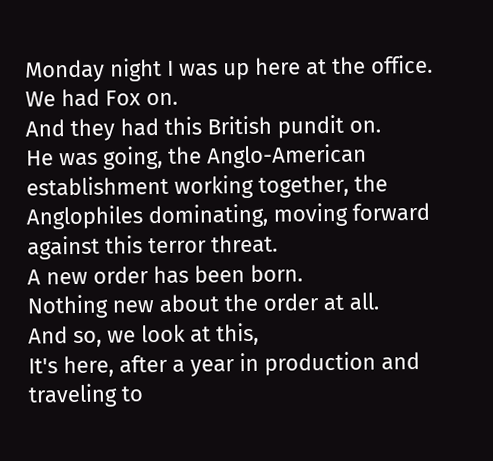Monday night I was up here at the office.
We had Fox on.
And they had this British pundit on.
He was going, the Anglo-American establishment working together, the Anglophiles dominating, moving forward against this terror threat.
A new order has been born.
Nothing new about the order at all.
And so, we look at this,
It's here, after a year in production and traveling to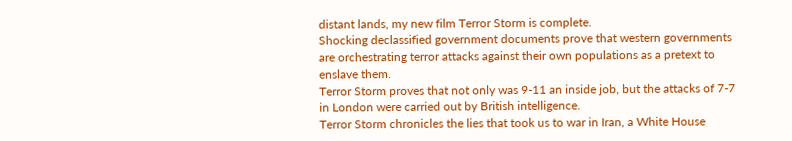distant lands, my new film Terror Storm is complete.
Shocking declassified government documents prove that western governments are orchestrating terror attacks against their own populations as a pretext to enslave them.
Terror Storm proves that not only was 9-11 an inside job, but the attacks of 7-7 in London were carried out by British intelligence.
Terror Storm chronicles the lies that took us to war in Iran, a White House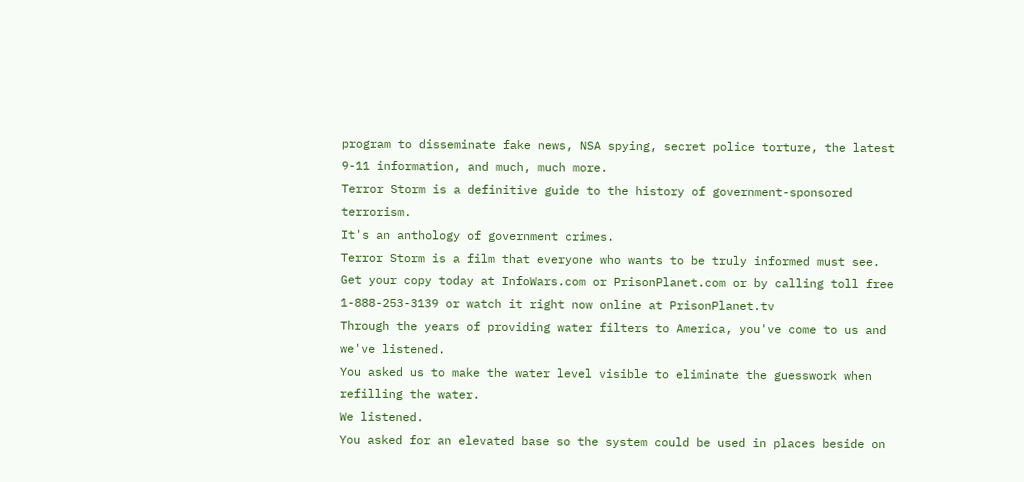program to disseminate fake news, NSA spying, secret police torture, the latest 9-11 information, and much, much more.
Terror Storm is a definitive guide to the history of government-sponsored terrorism.
It's an anthology of government crimes.
Terror Storm is a film that everyone who wants to be truly informed must see.
Get your copy today at InfoWars.com or PrisonPlanet.com or by calling toll free 1-888-253-3139 or watch it right now online at PrisonPlanet.tv
Through the years of providing water filters to America, you've come to us and we've listened.
You asked us to make the water level visible to eliminate the guesswork when refilling the water.
We listened.
You asked for an elevated base so the system could be used in places beside on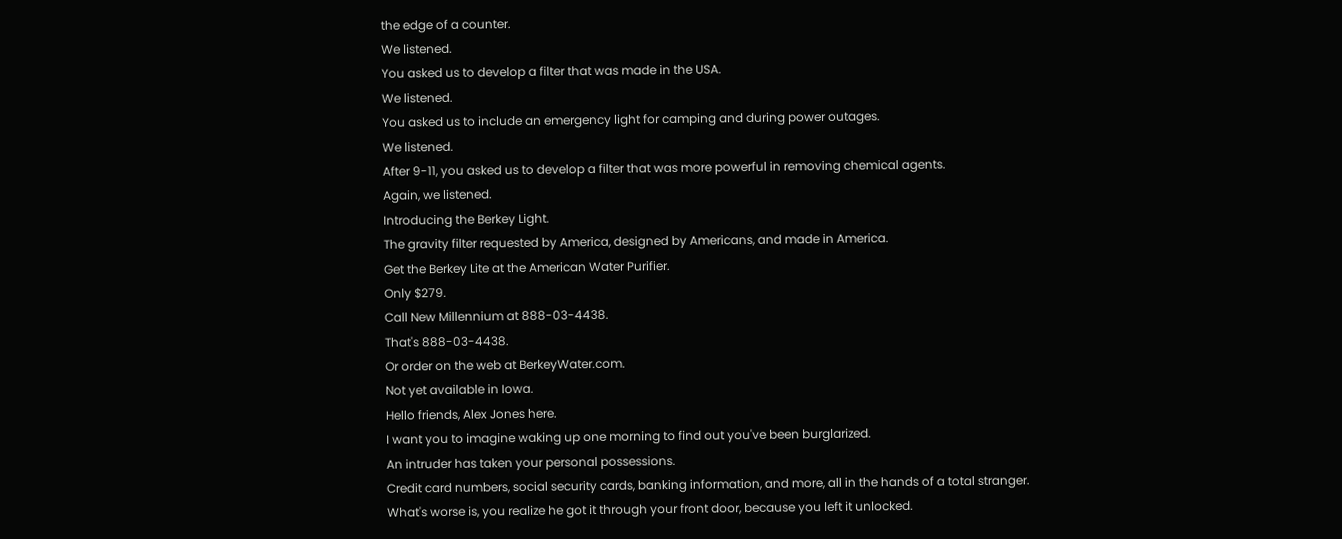the edge of a counter.
We listened.
You asked us to develop a filter that was made in the USA.
We listened.
You asked us to include an emergency light for camping and during power outages.
We listened.
After 9-11, you asked us to develop a filter that was more powerful in removing chemical agents.
Again, we listened.
Introducing the Berkey Light.
The gravity filter requested by America, designed by Americans, and made in America.
Get the Berkey Lite at the American Water Purifier.
Only $279.
Call New Millennium at 888-03-4438.
That's 888-03-4438.
Or order on the web at BerkeyWater.com.
Not yet available in Iowa.
Hello friends, Alex Jones here.
I want you to imagine waking up one morning to find out you've been burglarized.
An intruder has taken your personal possessions.
Credit card numbers, social security cards, banking information, and more, all in the hands of a total stranger.
What's worse is, you realize he got it through your front door, because you left it unlocked.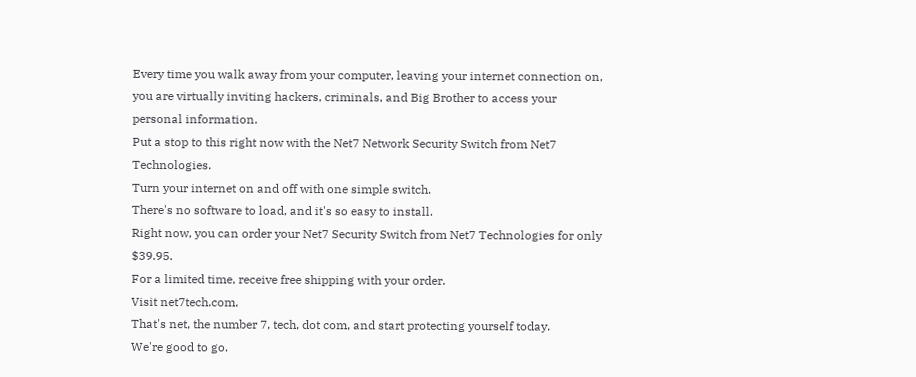Every time you walk away from your computer, leaving your internet connection on, you are virtually inviting hackers, criminals, and Big Brother to access your personal information.
Put a stop to this right now with the Net7 Network Security Switch from Net7 Technologies.
Turn your internet on and off with one simple switch.
There's no software to load, and it's so easy to install.
Right now, you can order your Net7 Security Switch from Net7 Technologies for only $39.95.
For a limited time, receive free shipping with your order.
Visit net7tech.com.
That's net, the number 7, tech, dot com, and start protecting yourself today.
We're good to go.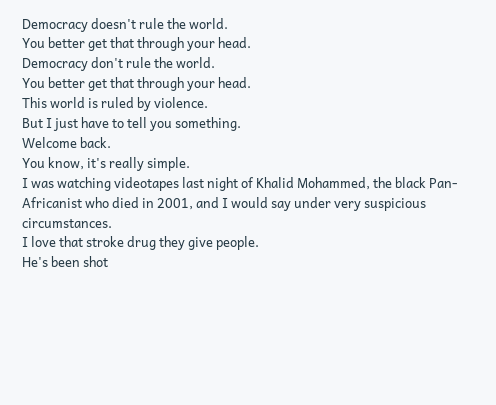Democracy doesn't rule the world.
You better get that through your head.
Democracy don't rule the world.
You better get that through your head.
This world is ruled by violence.
But I just have to tell you something.
Welcome back.
You know, it's really simple.
I was watching videotapes last night of Khalid Mohammed, the black Pan-Africanist who died in 2001, and I would say under very suspicious circumstances.
I love that stroke drug they give people.
He's been shot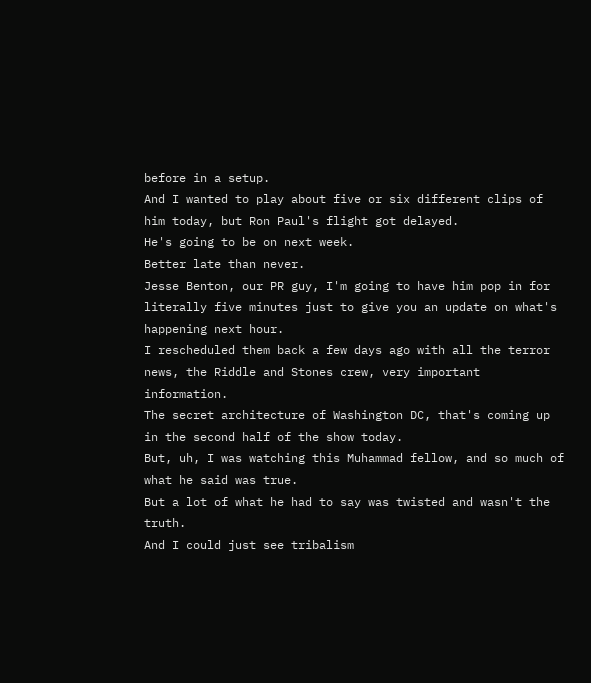before in a setup.
And I wanted to play about five or six different clips of him today, but Ron Paul's flight got delayed.
He's going to be on next week.
Better late than never.
Jesse Benton, our PR guy, I'm going to have him pop in for literally five minutes just to give you an update on what's happening next hour.
I rescheduled them back a few days ago with all the terror news, the Riddle and Stones crew, very important information.
The secret architecture of Washington DC, that's coming up in the second half of the show today.
But, uh, I was watching this Muhammad fellow, and so much of what he said was true.
But a lot of what he had to say was twisted and wasn't the truth.
And I could just see tribalism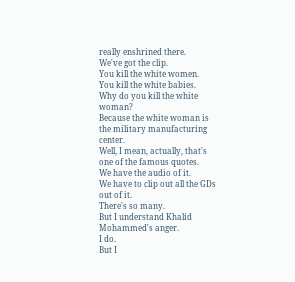really enshrined there.
We've got the clip.
You kill the white women.
You kill the white babies.
Why do you kill the white woman?
Because the white woman is the military manufacturing center.
Well, I mean, actually, that's one of the famous quotes.
We have the audio of it.
We have to clip out all the GDs out of it.
There's so many.
But I understand Khalid Mohammed's anger.
I do.
But I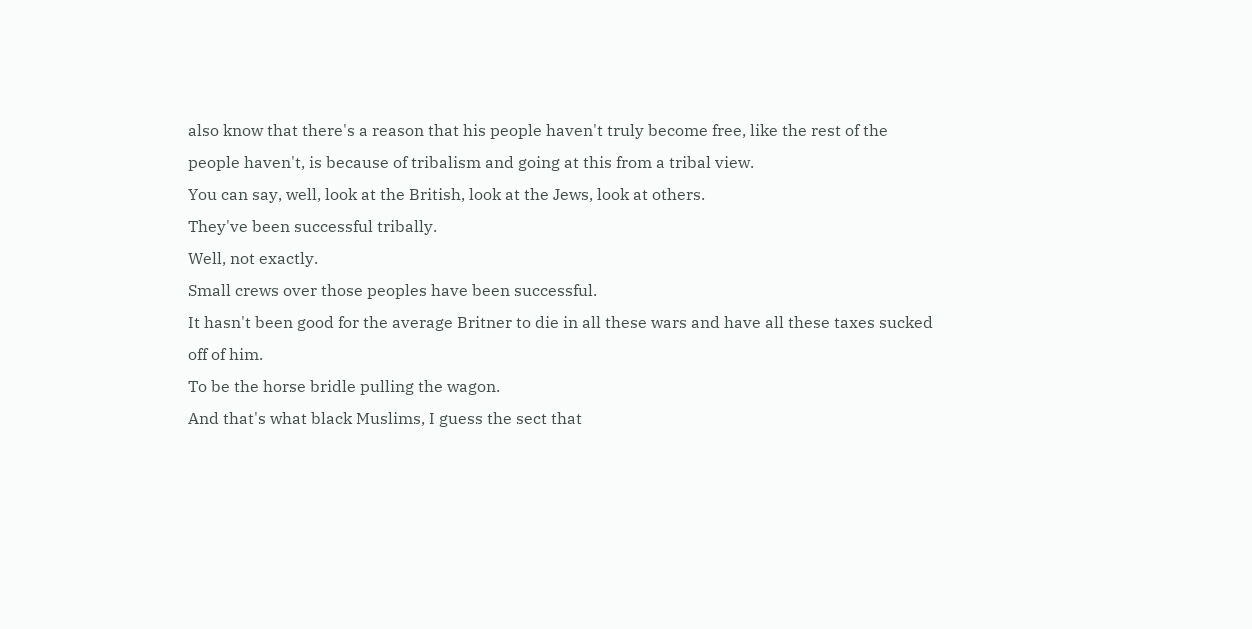also know that there's a reason that his people haven't truly become free, like the rest of the people haven't, is because of tribalism and going at this from a tribal view.
You can say, well, look at the British, look at the Jews, look at others.
They've been successful tribally.
Well, not exactly.
Small crews over those peoples have been successful.
It hasn't been good for the average Britner to die in all these wars and have all these taxes sucked off of him.
To be the horse bridle pulling the wagon.
And that's what black Muslims, I guess the sect that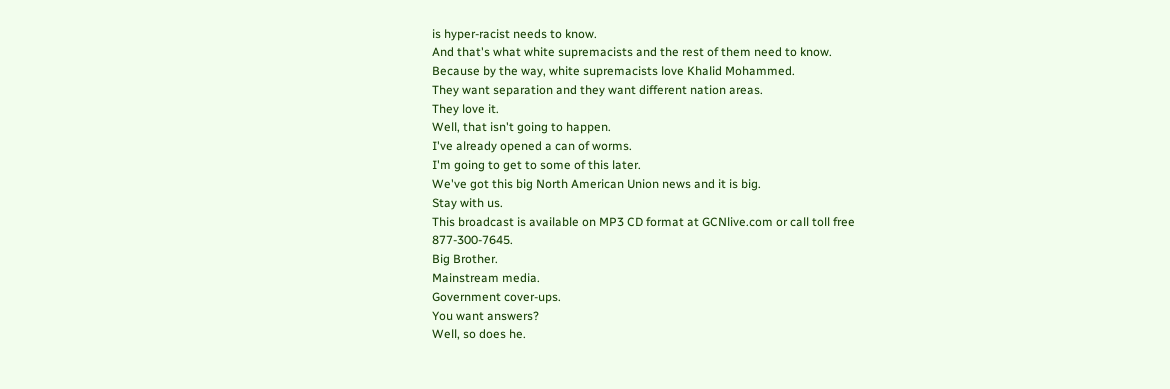is hyper-racist needs to know.
And that's what white supremacists and the rest of them need to know.
Because by the way, white supremacists love Khalid Mohammed.
They want separation and they want different nation areas.
They love it.
Well, that isn't going to happen.
I've already opened a can of worms.
I'm going to get to some of this later.
We've got this big North American Union news and it is big.
Stay with us.
This broadcast is available on MP3 CD format at GCNlive.com or call toll free 877-300-7645.
Big Brother.
Mainstream media.
Government cover-ups.
You want answers?
Well, so does he.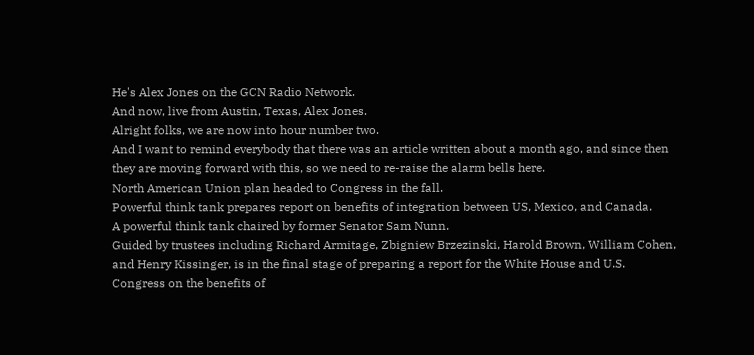He's Alex Jones on the GCN Radio Network.
And now, live from Austin, Texas, Alex Jones.
Alright folks, we are now into hour number two.
And I want to remind everybody that there was an article written about a month ago, and since then they are moving forward with this, so we need to re-raise the alarm bells here.
North American Union plan headed to Congress in the fall.
Powerful think tank prepares report on benefits of integration between US, Mexico, and Canada.
A powerful think tank chaired by former Senator Sam Nunn.
Guided by trustees including Richard Armitage, Zbigniew Brzezinski, Harold Brown, William Cohen, and Henry Kissinger, is in the final stage of preparing a report for the White House and U.S.
Congress on the benefits of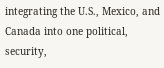integrating the U.S., Mexico, and Canada into one political, security,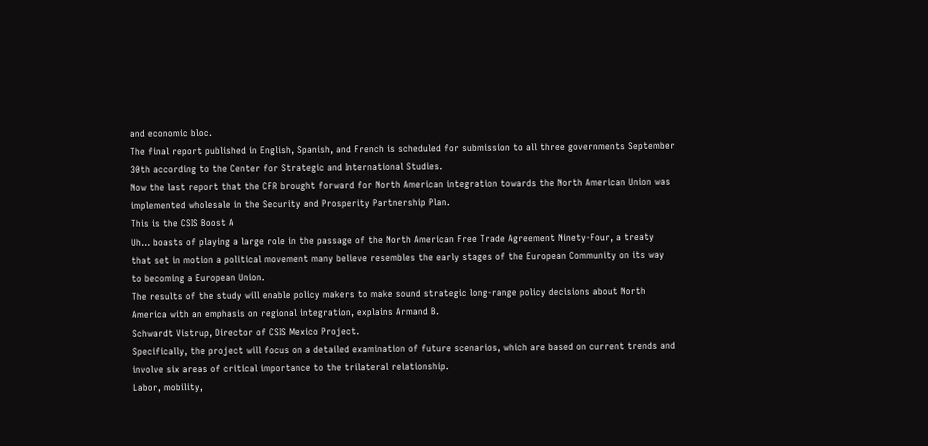and economic bloc.
The final report published in English, Spanish, and French is scheduled for submission to all three governments September 30th according to the Center for Strategic and International Studies.
Now the last report that the CFR brought forward for North American integration towards the North American Union was implemented wholesale in the Security and Prosperity Partnership Plan.
This is the CSIS Boost A
Uh... boasts of playing a large role in the passage of the North American Free Trade Agreement Ninety-Four, a treaty that set in motion a political movement many believe resembles the early stages of the European Community on its way to becoming a European Union.
The results of the study will enable policy makers to make sound strategic long-range policy decisions about North America with an emphasis on regional integration, explains Armand B.
Schwardt Vistrup, Director of CSIS Mexico Project.
Specifically, the project will focus on a detailed examination of future scenarios, which are based on current trends and involve six areas of critical importance to the trilateral relationship.
Labor, mobility,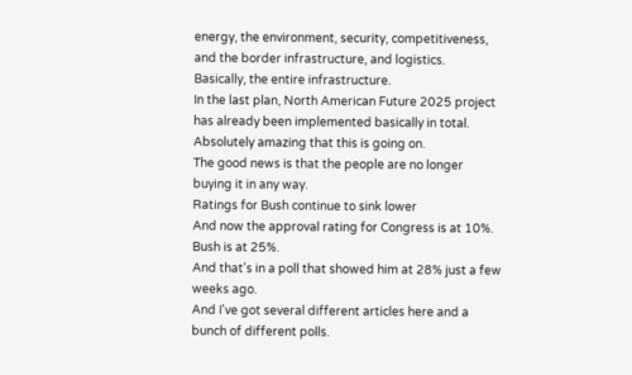energy, the environment, security, competitiveness, and the border infrastructure, and logistics.
Basically, the entire infrastructure.
In the last plan, North American Future 2025 project has already been implemented basically in total.
Absolutely amazing that this is going on.
The good news is that the people are no longer buying it in any way.
Ratings for Bush continue to sink lower
And now the approval rating for Congress is at 10%.
Bush is at 25%.
And that's in a poll that showed him at 28% just a few weeks ago.
And I've got several different articles here and a bunch of different polls.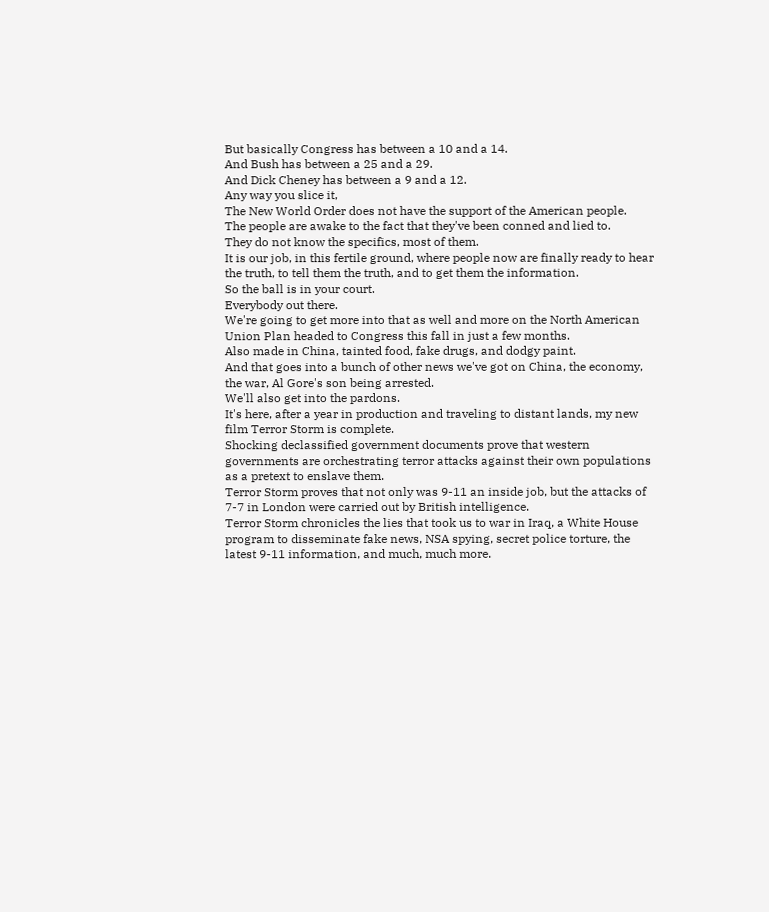But basically Congress has between a 10 and a 14.
And Bush has between a 25 and a 29.
And Dick Cheney has between a 9 and a 12.
Any way you slice it,
The New World Order does not have the support of the American people.
The people are awake to the fact that they've been conned and lied to.
They do not know the specifics, most of them.
It is our job, in this fertile ground, where people now are finally ready to hear the truth, to tell them the truth, and to get them the information.
So the ball is in your court.
Everybody out there.
We're going to get more into that as well and more on the North American Union Plan headed to Congress this fall in just a few months.
Also made in China, tainted food, fake drugs, and dodgy paint.
And that goes into a bunch of other news we've got on China, the economy, the war, Al Gore's son being arrested.
We'll also get into the pardons.
It's here, after a year in production and traveling to distant lands, my new film Terror Storm is complete.
Shocking declassified government documents prove that western governments are orchestrating terror attacks against their own populations as a pretext to enslave them.
Terror Storm proves that not only was 9-11 an inside job, but the attacks of 7-7 in London were carried out by British intelligence.
Terror Storm chronicles the lies that took us to war in Iraq, a White House program to disseminate fake news, NSA spying, secret police torture, the latest 9-11 information, and much, much more.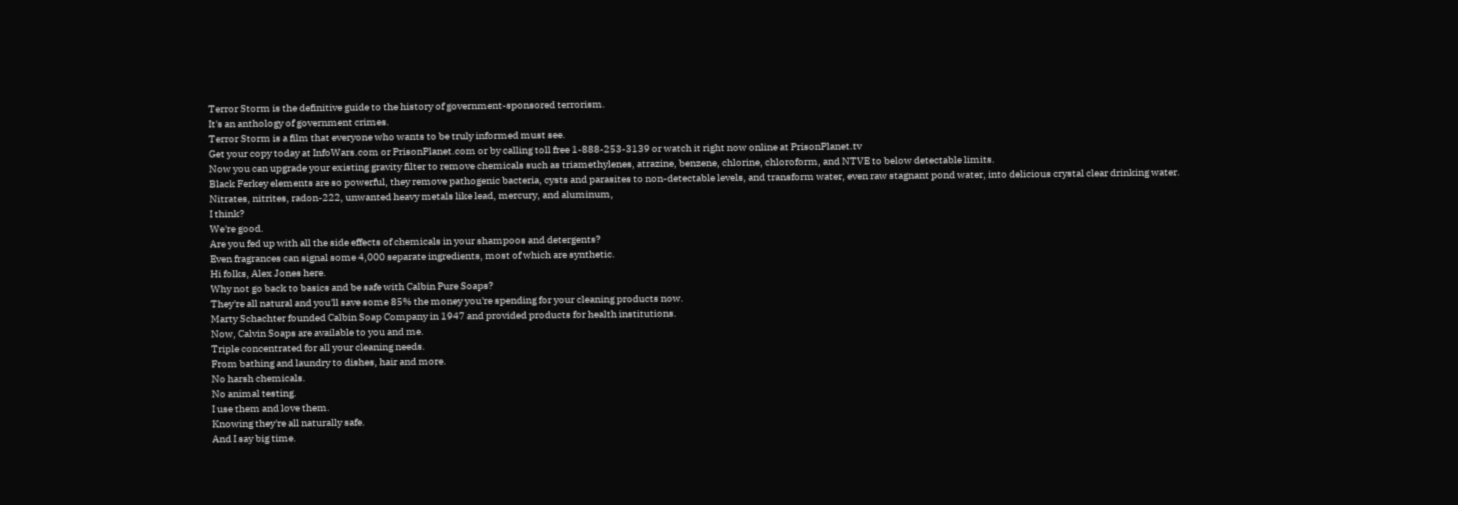Terror Storm is the definitive guide to the history of government-sponsored terrorism.
It's an anthology of government crimes.
Terror Storm is a film that everyone who wants to be truly informed must see.
Get your copy today at InfoWars.com or PrisonPlanet.com or by calling toll free 1-888-253-3139 or watch it right now online at PrisonPlanet.tv
Now you can upgrade your existing gravity filter to remove chemicals such as triamethylenes, atrazine, benzene, chlorine, chloroform, and NTVE to below detectable limits.
Black Ferkey elements are so powerful, they remove pathogenic bacteria, cysts and parasites to non-detectable levels, and transform water, even raw stagnant pond water, into delicious crystal clear drinking water.
Nitrates, nitrites, radon-222, unwanted heavy metals like lead, mercury, and aluminum,
I think?
We're good.
Are you fed up with all the side effects of chemicals in your shampoos and detergents?
Even fragrances can signal some 4,000 separate ingredients, most of which are synthetic.
Hi folks, Alex Jones here.
Why not go back to basics and be safe with Calbin Pure Soaps?
They're all natural and you'll save some 85% the money you're spending for your cleaning products now.
Marty Schachter founded Calbin Soap Company in 1947 and provided products for health institutions.
Now, Calvin Soaps are available to you and me.
Triple concentrated for all your cleaning needs.
From bathing and laundry to dishes, hair and more.
No harsh chemicals.
No animal testing.
I use them and love them.
Knowing they're all naturally safe.
And I say big time.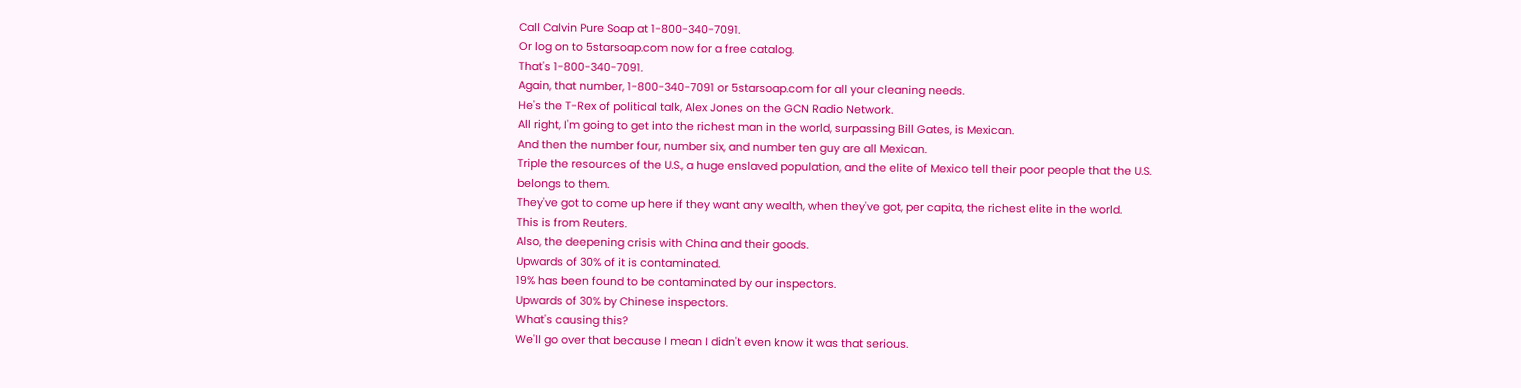Call Calvin Pure Soap at 1-800-340-7091.
Or log on to 5starsoap.com now for a free catalog.
That's 1-800-340-7091.
Again, that number, 1-800-340-7091 or 5starsoap.com for all your cleaning needs.
He's the T-Rex of political talk, Alex Jones on the GCN Radio Network.
All right, I'm going to get into the richest man in the world, surpassing Bill Gates, is Mexican.
And then the number four, number six, and number ten guy are all Mexican.
Triple the resources of the U.S., a huge enslaved population, and the elite of Mexico tell their poor people that the U.S.
belongs to them.
They've got to come up here if they want any wealth, when they've got, per capita, the richest elite in the world.
This is from Reuters.
Also, the deepening crisis with China and their goods.
Upwards of 30% of it is contaminated.
19% has been found to be contaminated by our inspectors.
Upwards of 30% by Chinese inspectors.
What's causing this?
We'll go over that because I mean I didn't even know it was that serious.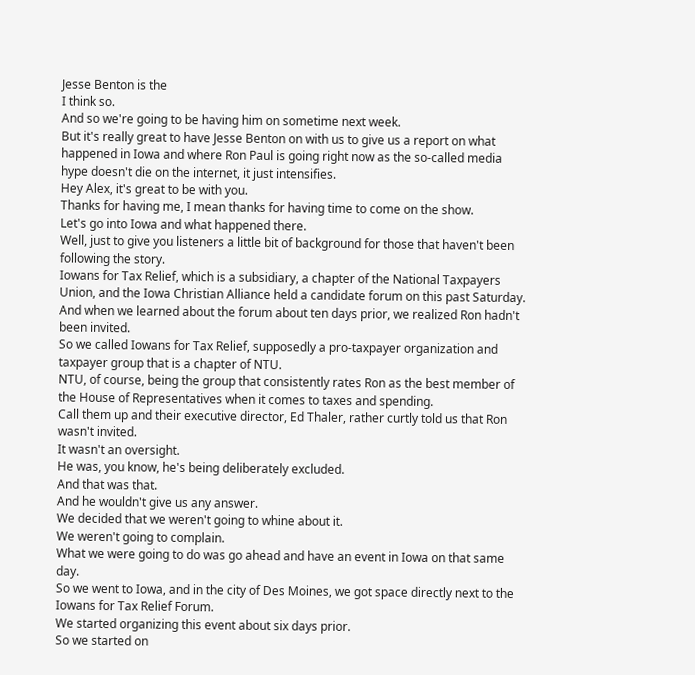Jesse Benton is the
I think so.
And so we're going to be having him on sometime next week.
But it's really great to have Jesse Benton on with us to give us a report on what happened in Iowa and where Ron Paul is going right now as the so-called media hype doesn't die on the internet, it just intensifies.
Hey Alex, it's great to be with you.
Thanks for having me, I mean thanks for having time to come on the show.
Let's go into Iowa and what happened there.
Well, just to give you listeners a little bit of background for those that haven't been following the story.
Iowans for Tax Relief, which is a subsidiary, a chapter of the National Taxpayers Union, and the Iowa Christian Alliance held a candidate forum on this past Saturday.
And when we learned about the forum about ten days prior, we realized Ron hadn't been invited.
So we called Iowans for Tax Relief, supposedly a pro-taxpayer organization and taxpayer group that is a chapter of NTU.
NTU, of course, being the group that consistently rates Ron as the best member of the House of Representatives when it comes to taxes and spending.
Call them up and their executive director, Ed Thaler, rather curtly told us that Ron wasn't invited.
It wasn't an oversight.
He was, you know, he's being deliberately excluded.
And that was that.
And he wouldn't give us any answer.
We decided that we weren't going to whine about it.
We weren't going to complain.
What we were going to do was go ahead and have an event in Iowa on that same day.
So we went to Iowa, and in the city of Des Moines, we got space directly next to the Iowans for Tax Relief Forum.
We started organizing this event about six days prior.
So we started on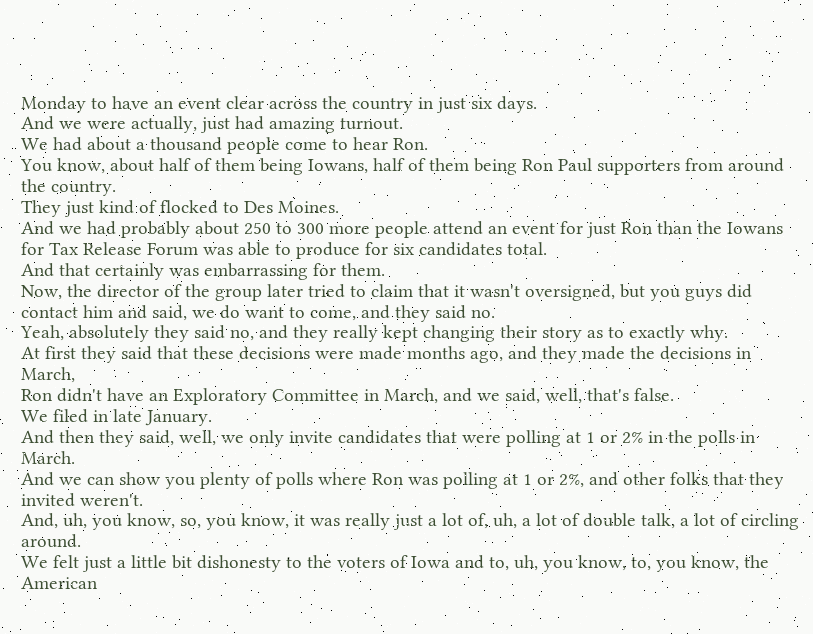Monday to have an event clear across the country in just six days.
And we were actually, just had amazing turnout.
We had about a thousand people come to hear Ron.
You know, about half of them being Iowans, half of them being Ron Paul supporters from around the country.
They just kind of flocked to Des Moines.
And we had probably about 250 to 300 more people attend an event for just Ron than the Iowans for Tax Release Forum was able to produce for six candidates total.
And that certainly was embarrassing for them.
Now, the director of the group later tried to claim that it wasn't oversigned, but you guys did contact him and said, we do want to come, and they said no.
Yeah, absolutely they said no, and they really kept changing their story as to exactly why.
At first they said that these decisions were made months ago, and they made the decisions in March,
Ron didn't have an Exploratory Committee in March, and we said, well, that's false.
We filed in late January.
And then they said, well, we only invite candidates that were polling at 1 or 2% in the polls in March.
And we can show you plenty of polls where Ron was polling at 1 or 2%, and other folks that they invited weren't.
And, uh, you know, so, you know, it was really just a lot of, uh, a lot of double talk, a lot of circling around.
We felt just a little bit dishonesty to the voters of Iowa and to, uh, you know, to, you know, the American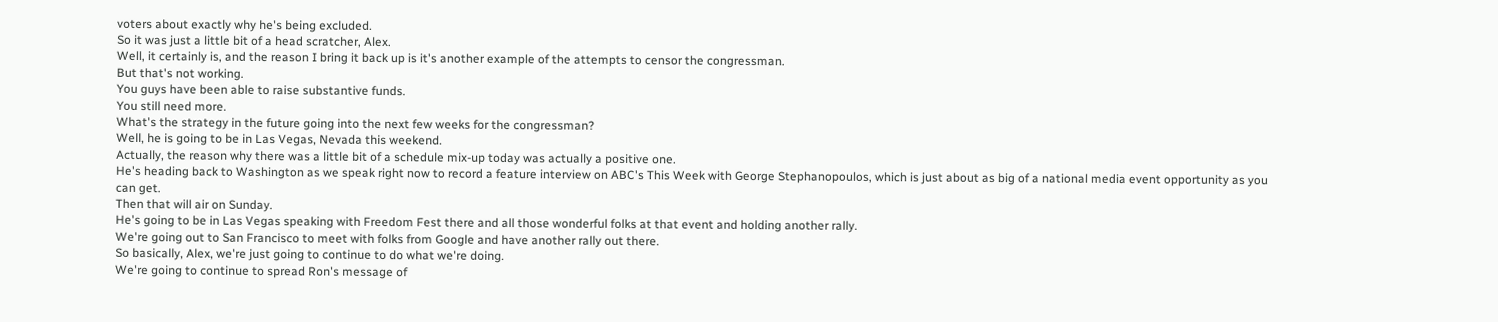voters about exactly why he's being excluded.
So it was just a little bit of a head scratcher, Alex.
Well, it certainly is, and the reason I bring it back up is it's another example of the attempts to censor the congressman.
But that's not working.
You guys have been able to raise substantive funds.
You still need more.
What's the strategy in the future going into the next few weeks for the congressman?
Well, he is going to be in Las Vegas, Nevada this weekend.
Actually, the reason why there was a little bit of a schedule mix-up today was actually a positive one.
He's heading back to Washington as we speak right now to record a feature interview on ABC's This Week with George Stephanopoulos, which is just about as big of a national media event opportunity as you can get.
Then that will air on Sunday.
He's going to be in Las Vegas speaking with Freedom Fest there and all those wonderful folks at that event and holding another rally.
We're going out to San Francisco to meet with folks from Google and have another rally out there.
So basically, Alex, we're just going to continue to do what we're doing.
We're going to continue to spread Ron's message of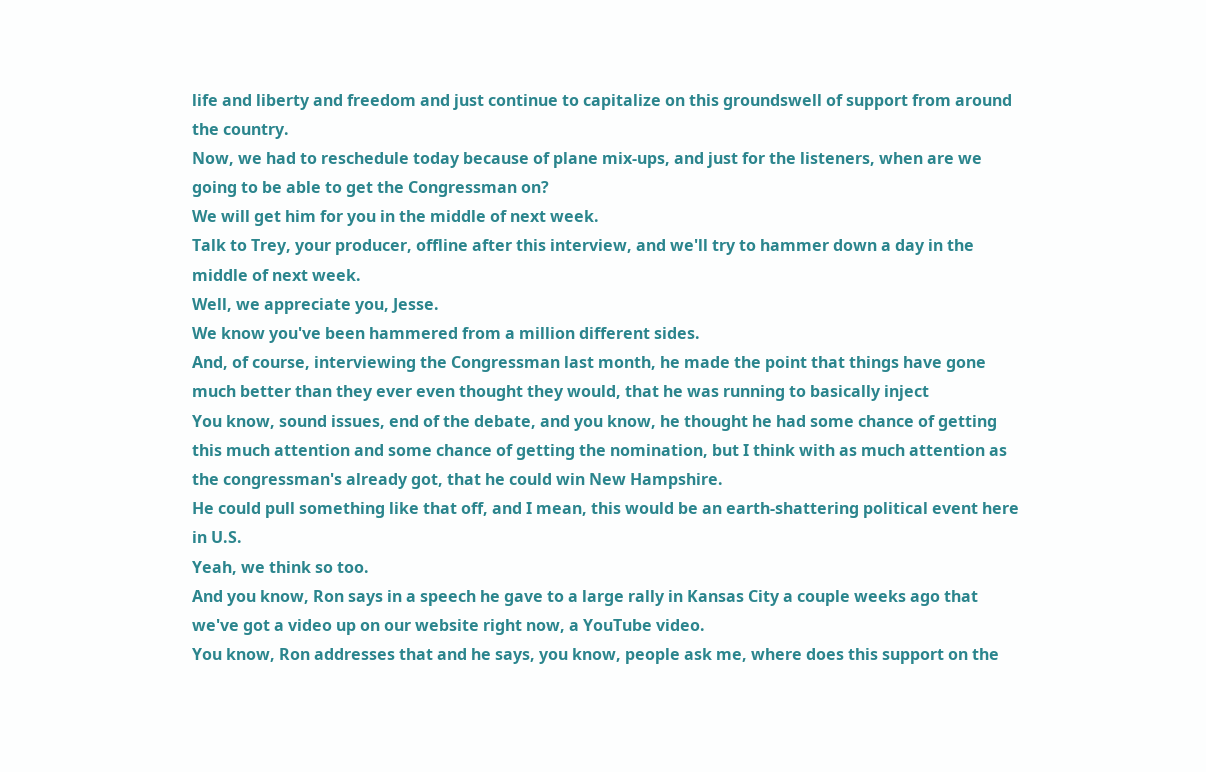life and liberty and freedom and just continue to capitalize on this groundswell of support from around the country.
Now, we had to reschedule today because of plane mix-ups, and just for the listeners, when are we going to be able to get the Congressman on?
We will get him for you in the middle of next week.
Talk to Trey, your producer, offline after this interview, and we'll try to hammer down a day in the middle of next week.
Well, we appreciate you, Jesse.
We know you've been hammered from a million different sides.
And, of course, interviewing the Congressman last month, he made the point that things have gone much better than they ever even thought they would, that he was running to basically inject
You know, sound issues, end of the debate, and you know, he thought he had some chance of getting this much attention and some chance of getting the nomination, but I think with as much attention as the congressman's already got, that he could win New Hampshire.
He could pull something like that off, and I mean, this would be an earth-shattering political event here in U.S.
Yeah, we think so too.
And you know, Ron says in a speech he gave to a large rally in Kansas City a couple weeks ago that we've got a video up on our website right now, a YouTube video.
You know, Ron addresses that and he says, you know, people ask me, where does this support on the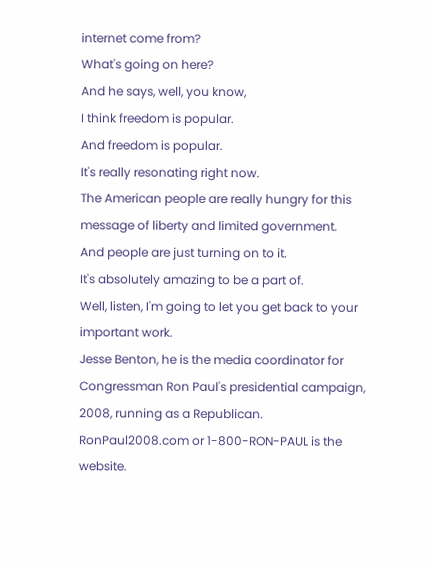internet come from?
What's going on here?
And he says, well, you know,
I think freedom is popular.
And freedom is popular.
It's really resonating right now.
The American people are really hungry for this message of liberty and limited government.
And people are just turning on to it.
It's absolutely amazing to be a part of.
Well, listen, I'm going to let you get back to your important work.
Jesse Benton, he is the media coordinator for Congressman Ron Paul's presidential campaign, 2008, running as a Republican.
RonPaul2008.com or 1-800-RON-PAUL is the website.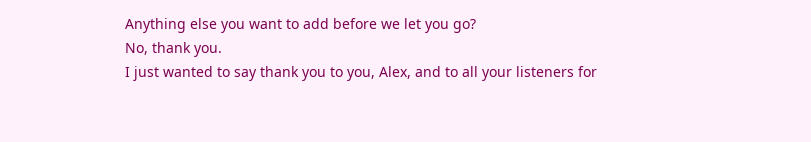Anything else you want to add before we let you go?
No, thank you.
I just wanted to say thank you to you, Alex, and to all your listeners for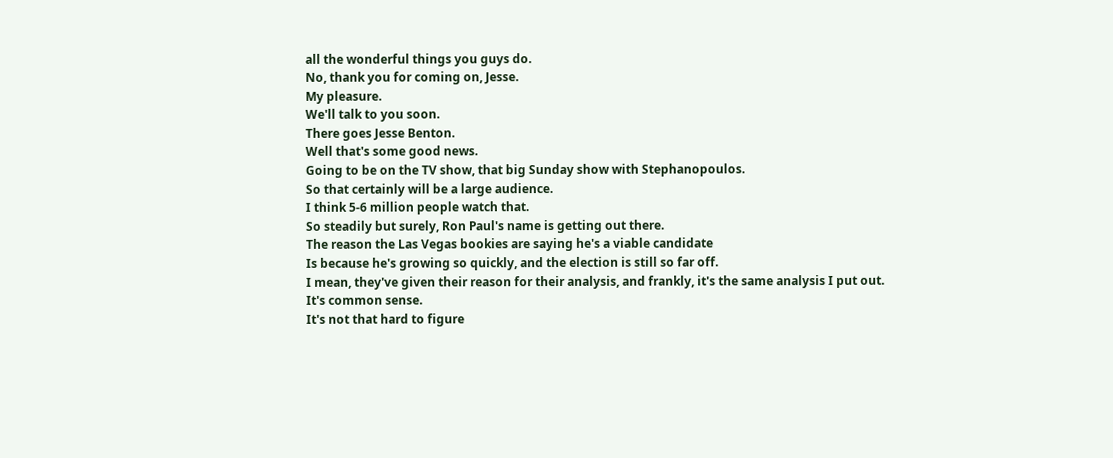all the wonderful things you guys do.
No, thank you for coming on, Jesse.
My pleasure.
We'll talk to you soon.
There goes Jesse Benton.
Well that's some good news.
Going to be on the TV show, that big Sunday show with Stephanopoulos.
So that certainly will be a large audience.
I think 5-6 million people watch that.
So steadily but surely, Ron Paul's name is getting out there.
The reason the Las Vegas bookies are saying he's a viable candidate
Is because he's growing so quickly, and the election is still so far off.
I mean, they've given their reason for their analysis, and frankly, it's the same analysis I put out.
It's common sense.
It's not that hard to figure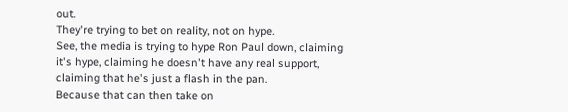out.
They're trying to bet on reality, not on hype.
See, the media is trying to hype Ron Paul down, claiming it's hype, claiming he doesn't have any real support, claiming that he's just a flash in the pan.
Because that can then take on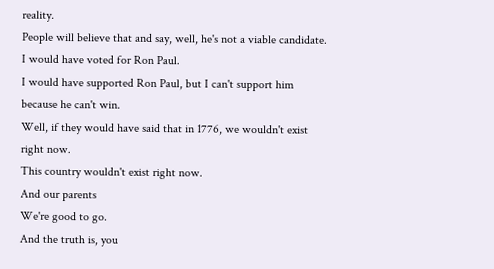reality.
People will believe that and say, well, he's not a viable candidate.
I would have voted for Ron Paul.
I would have supported Ron Paul, but I can't support him because he can't win.
Well, if they would have said that in 1776, we wouldn't exist right now.
This country wouldn't exist right now.
And our parents
We're good to go.
And the truth is, you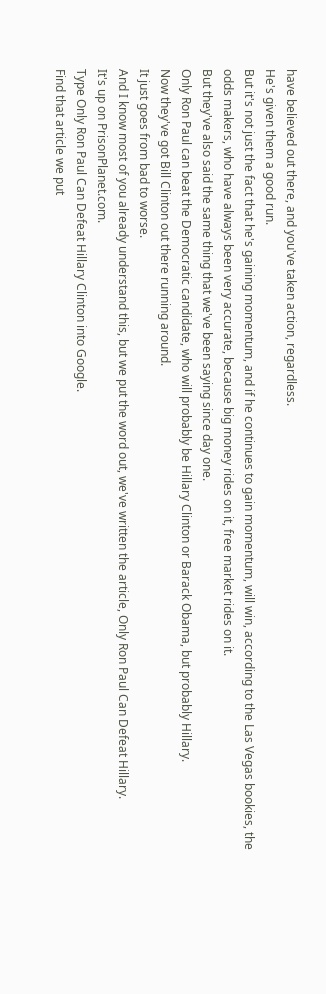have believed out there, and you've taken action, regardless.
He's given them a good run.
But it's not just the fact that he's gaining momentum, and if he continues to gain momentum, will win, according to the Las Vegas bookies, the odds makers, who have always been very accurate, because big money rides on it, free market rides on it.
But they've also said the same thing that we've been saying since day one.
Only Ron Paul can beat the Democratic candidate, who will probably be Hillary Clinton or Barack Obama, but probably Hillary.
Now they've got Bill Clinton out there running around.
It just goes from bad to worse.
And I know most of you already understand this, but we put the word out, we've written the article, Only Ron Paul Can Defeat Hillary.
It's up on PrisonPlanet.com.
Type Only Ron Paul Can Defeat Hillary Clinton into Google.
Find that article we put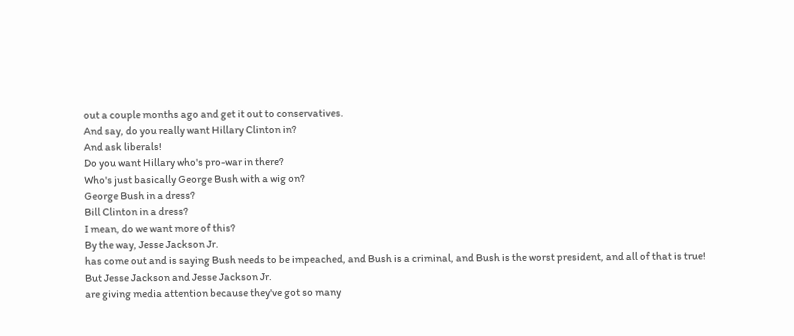out a couple months ago and get it out to conservatives.
And say, do you really want Hillary Clinton in?
And ask liberals!
Do you want Hillary who's pro-war in there?
Who's just basically George Bush with a wig on?
George Bush in a dress?
Bill Clinton in a dress?
I mean, do we want more of this?
By the way, Jesse Jackson Jr.
has come out and is saying Bush needs to be impeached, and Bush is a criminal, and Bush is the worst president, and all of that is true!
But Jesse Jackson and Jesse Jackson Jr.
are giving media attention because they've got so many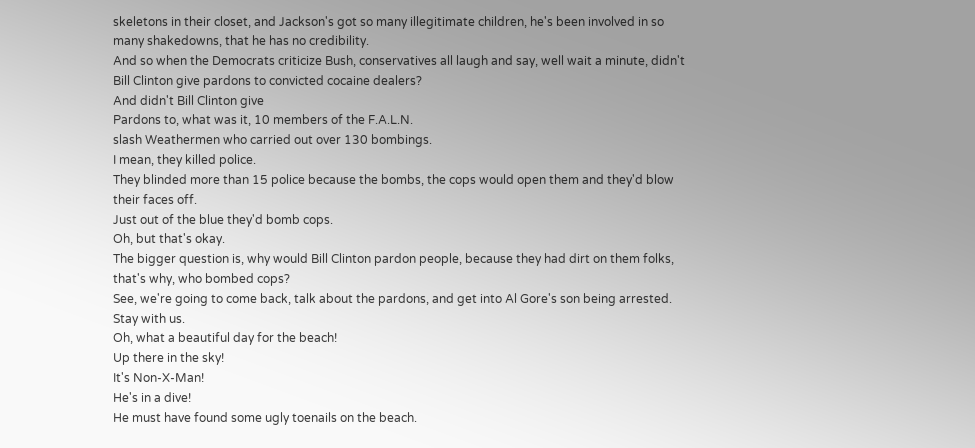skeletons in their closet, and Jackson's got so many illegitimate children, he's been involved in so many shakedowns, that he has no credibility.
And so when the Democrats criticize Bush, conservatives all laugh and say, well wait a minute, didn't Bill Clinton give pardons to convicted cocaine dealers?
And didn't Bill Clinton give
Pardons to, what was it, 10 members of the F.A.L.N.
slash Weathermen who carried out over 130 bombings.
I mean, they killed police.
They blinded more than 15 police because the bombs, the cops would open them and they'd blow their faces off.
Just out of the blue they'd bomb cops.
Oh, but that's okay.
The bigger question is, why would Bill Clinton pardon people, because they had dirt on them folks, that's why, who bombed cops?
See, we're going to come back, talk about the pardons, and get into Al Gore's son being arrested.
Stay with us.
Oh, what a beautiful day for the beach!
Up there in the sky!
It's Non-X-Man!
He's in a dive!
He must have found some ugly toenails on the beach.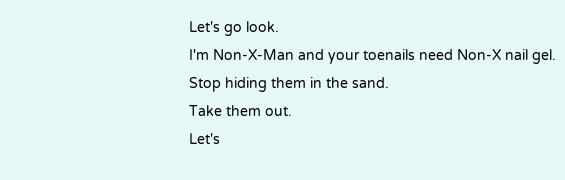Let's go look.
I'm Non-X-Man and your toenails need Non-X nail gel.
Stop hiding them in the sand.
Take them out.
Let's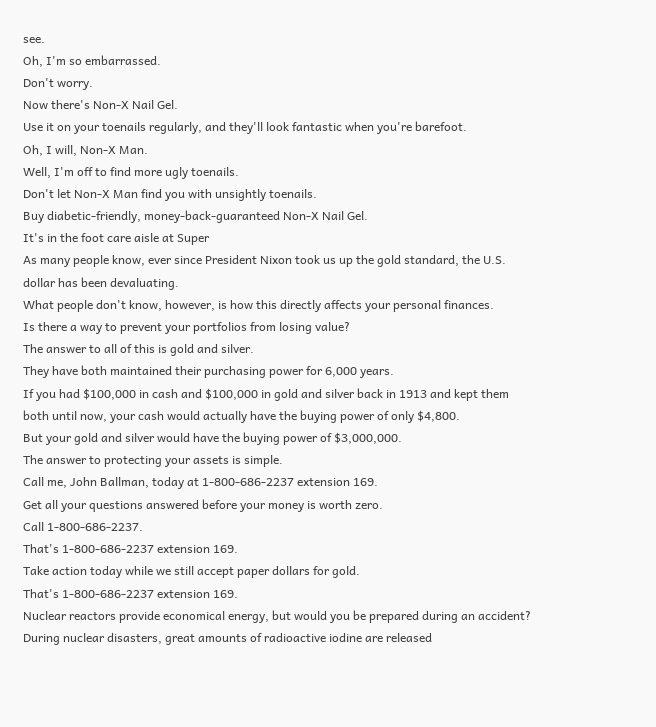see.
Oh, I'm so embarrassed.
Don't worry.
Now there's Non-X Nail Gel.
Use it on your toenails regularly, and they'll look fantastic when you're barefoot.
Oh, I will, Non-X Man.
Well, I'm off to find more ugly toenails.
Don't let Non-X Man find you with unsightly toenails.
Buy diabetic-friendly, money-back-guaranteed Non-X Nail Gel.
It's in the foot care aisle at Super
As many people know, ever since President Nixon took us up the gold standard, the U.S.
dollar has been devaluating.
What people don't know, however, is how this directly affects your personal finances.
Is there a way to prevent your portfolios from losing value?
The answer to all of this is gold and silver.
They have both maintained their purchasing power for 6,000 years.
If you had $100,000 in cash and $100,000 in gold and silver back in 1913 and kept them both until now, your cash would actually have the buying power of only $4,800.
But your gold and silver would have the buying power of $3,000,000.
The answer to protecting your assets is simple.
Call me, John Ballman, today at 1-800-686-2237 extension 169.
Get all your questions answered before your money is worth zero.
Call 1-800-686-2237.
That's 1-800-686-2237 extension 169.
Take action today while we still accept paper dollars for gold.
That's 1-800-686-2237 extension 169.
Nuclear reactors provide economical energy, but would you be prepared during an accident?
During nuclear disasters, great amounts of radioactive iodine are released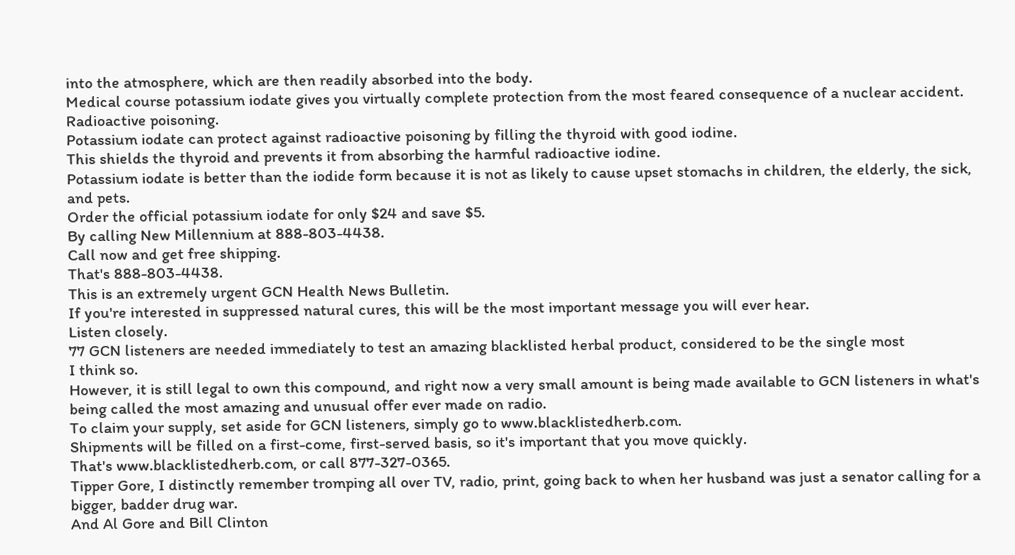into the atmosphere, which are then readily absorbed into the body.
Medical course potassium iodate gives you virtually complete protection from the most feared consequence of a nuclear accident.
Radioactive poisoning.
Potassium iodate can protect against radioactive poisoning by filling the thyroid with good iodine.
This shields the thyroid and prevents it from absorbing the harmful radioactive iodine.
Potassium iodate is better than the iodide form because it is not as likely to cause upset stomachs in children, the elderly, the sick, and pets.
Order the official potassium iodate for only $24 and save $5.
By calling New Millennium at 888-803-4438.
Call now and get free shipping.
That's 888-803-4438.
This is an extremely urgent GCN Health News Bulletin.
If you're interested in suppressed natural cures, this will be the most important message you will ever hear.
Listen closely.
77 GCN listeners are needed immediately to test an amazing blacklisted herbal product, considered to be the single most
I think so.
However, it is still legal to own this compound, and right now a very small amount is being made available to GCN listeners in what's being called the most amazing and unusual offer ever made on radio.
To claim your supply, set aside for GCN listeners, simply go to www.blacklistedherb.com.
Shipments will be filled on a first-come, first-served basis, so it's important that you move quickly.
That's www.blacklistedherb.com, or call 877-327-0365.
Tipper Gore, I distinctly remember tromping all over TV, radio, print, going back to when her husband was just a senator calling for a bigger, badder drug war.
And Al Gore and Bill Clinton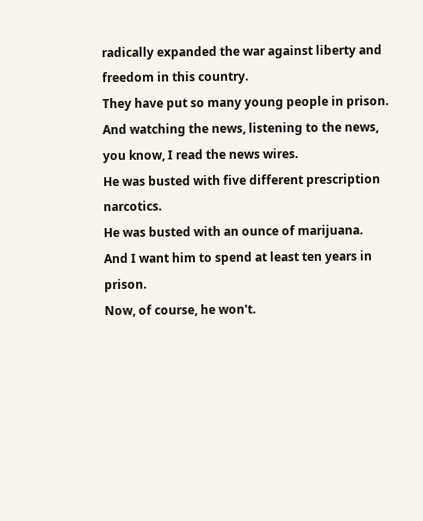radically expanded the war against liberty and freedom in this country.
They have put so many young people in prison.
And watching the news, listening to the news, you know, I read the news wires.
He was busted with five different prescription narcotics.
He was busted with an ounce of marijuana.
And I want him to spend at least ten years in prison.
Now, of course, he won't.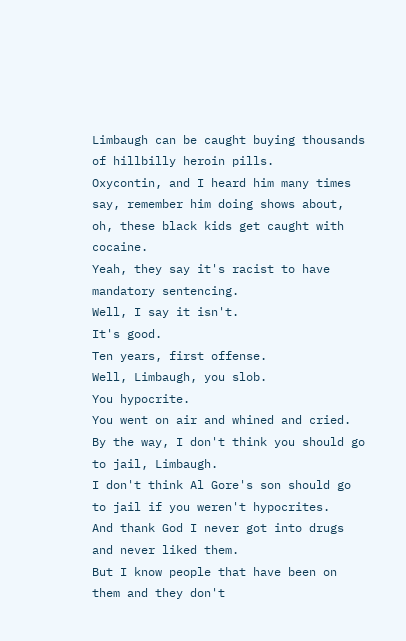Limbaugh can be caught buying thousands of hillbilly heroin pills.
Oxycontin, and I heard him many times say, remember him doing shows about, oh, these black kids get caught with cocaine.
Yeah, they say it's racist to have mandatory sentencing.
Well, I say it isn't.
It's good.
Ten years, first offense.
Well, Limbaugh, you slob.
You hypocrite.
You went on air and whined and cried.
By the way, I don't think you should go to jail, Limbaugh.
I don't think Al Gore's son should go to jail if you weren't hypocrites.
And thank God I never got into drugs and never liked them.
But I know people that have been on them and they don't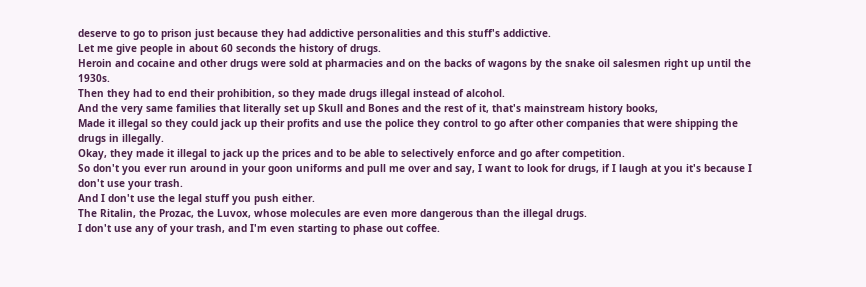deserve to go to prison just because they had addictive personalities and this stuff's addictive.
Let me give people in about 60 seconds the history of drugs.
Heroin and cocaine and other drugs were sold at pharmacies and on the backs of wagons by the snake oil salesmen right up until the 1930s.
Then they had to end their prohibition, so they made drugs illegal instead of alcohol.
And the very same families that literally set up Skull and Bones and the rest of it, that's mainstream history books,
Made it illegal so they could jack up their profits and use the police they control to go after other companies that were shipping the drugs in illegally.
Okay, they made it illegal to jack up the prices and to be able to selectively enforce and go after competition.
So don't you ever run around in your goon uniforms and pull me over and say, I want to look for drugs, if I laugh at you it's because I don't use your trash.
And I don't use the legal stuff you push either.
The Ritalin, the Prozac, the Luvox, whose molecules are even more dangerous than the illegal drugs.
I don't use any of your trash, and I'm even starting to phase out coffee.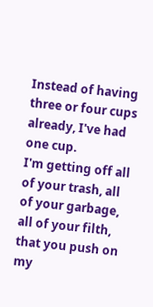Instead of having three or four cups already, I've had one cup.
I'm getting off all of your trash, all of your garbage, all of your filth, that you push on my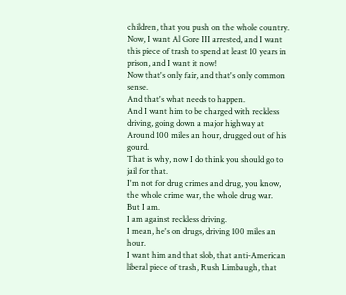children, that you push on the whole country.
Now, I want Al Gore III arrested, and I want this piece of trash to spend at least 10 years in prison, and I want it now!
Now that's only fair, and that's only common sense.
And that's what needs to happen.
And I want him to be charged with reckless driving, going down a major highway at
Around 100 miles an hour, drugged out of his gourd.
That is why, now I do think you should go to jail for that.
I'm not for drug crimes and drug, you know, the whole crime war, the whole drug war.
But I am.
I am against reckless driving.
I mean, he's on drugs, driving 100 miles an hour.
I want him and that slob, that anti-American liberal piece of trash, Rush Limbaugh, that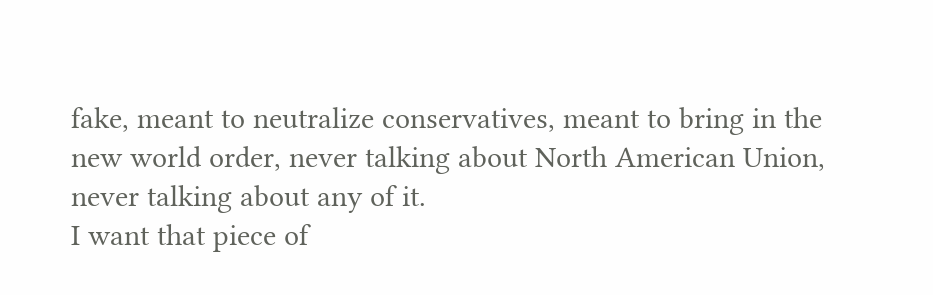fake, meant to neutralize conservatives, meant to bring in the new world order, never talking about North American Union, never talking about any of it.
I want that piece of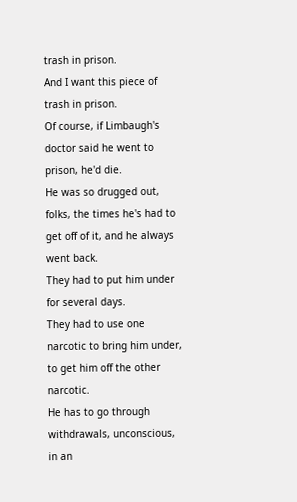trash in prison.
And I want this piece of trash in prison.
Of course, if Limbaugh's doctor said he went to prison, he'd die.
He was so drugged out, folks, the times he's had to get off of it, and he always went back.
They had to put him under for several days.
They had to use one narcotic to bring him under, to get him off the other narcotic.
He has to go through withdrawals, unconscious, in an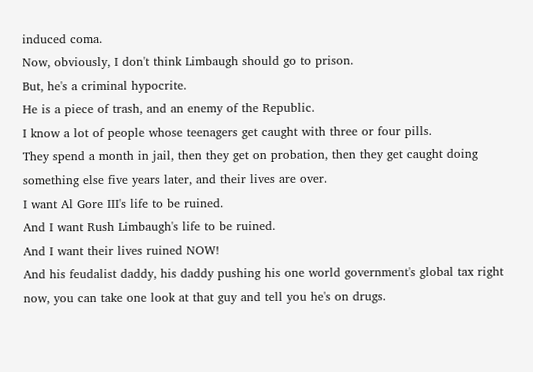induced coma.
Now, obviously, I don't think Limbaugh should go to prison.
But, he's a criminal hypocrite.
He is a piece of trash, and an enemy of the Republic.
I know a lot of people whose teenagers get caught with three or four pills.
They spend a month in jail, then they get on probation, then they get caught doing something else five years later, and their lives are over.
I want Al Gore III's life to be ruined.
And I want Rush Limbaugh's life to be ruined.
And I want their lives ruined NOW!
And his feudalist daddy, his daddy pushing his one world government's global tax right now, you can take one look at that guy and tell you he's on drugs.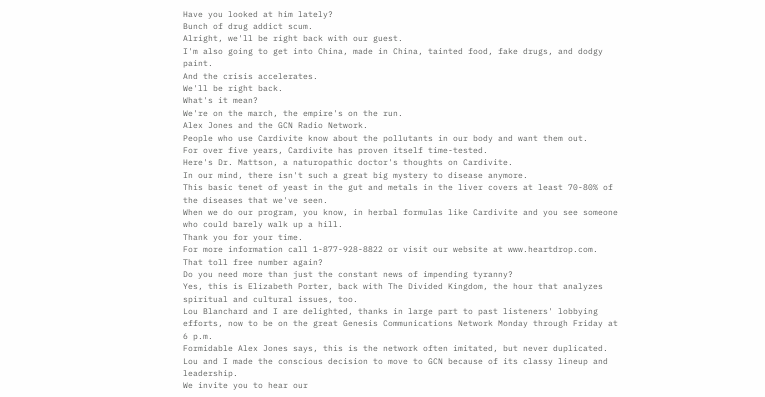Have you looked at him lately?
Bunch of drug addict scum.
Alright, we'll be right back with our guest.
I'm also going to get into China, made in China, tainted food, fake drugs, and dodgy paint.
And the crisis accelerates.
We'll be right back.
What's it mean?
We're on the march, the empire's on the run.
Alex Jones and the GCN Radio Network.
People who use Cardivite know about the pollutants in our body and want them out.
For over five years, Cardivite has proven itself time-tested.
Here's Dr. Mattson, a naturopathic doctor's thoughts on Cardivite.
In our mind, there isn't such a great big mystery to disease anymore.
This basic tenet of yeast in the gut and metals in the liver covers at least 70-80% of the diseases that we've seen.
When we do our program, you know, in herbal formulas like Cardivite and you see someone who could barely walk up a hill.
Thank you for your time.
For more information call 1-877-928-8822 or visit our website at www.heartdrop.com.
That toll free number again?
Do you need more than just the constant news of impending tyranny?
Yes, this is Elizabeth Porter, back with The Divided Kingdom, the hour that analyzes spiritual and cultural issues, too.
Lou Blanchard and I are delighted, thanks in large part to past listeners' lobbying efforts, now to be on the great Genesis Communications Network Monday through Friday at 6 p.m.
Formidable Alex Jones says, this is the network often imitated, but never duplicated.
Lou and I made the conscious decision to move to GCN because of its classy lineup and leadership.
We invite you to hear our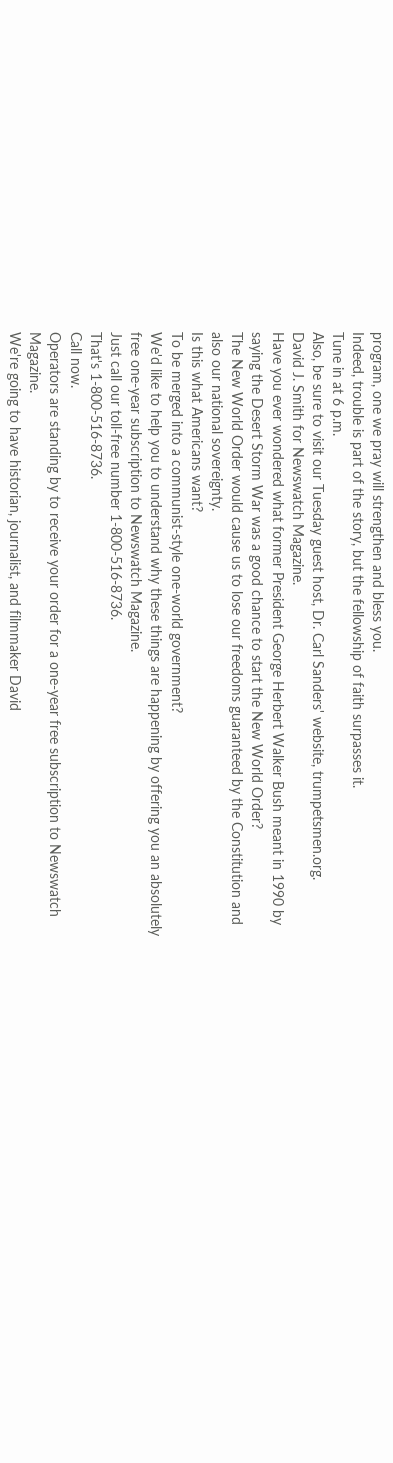program, one we pray will strengthen and bless you.
Indeed, trouble is part of the story, but the fellowship of faith surpasses it.
Tune in at 6 p.m.
Also, be sure to visit our Tuesday guest host, Dr. Carl Sanders' website, trumpetsmen.org.
David J. Smith for Newswatch Magazine.
Have you ever wondered what former President George Herbert Walker Bush meant in 1990 by saying the Desert Storm War was a good chance to start the New World Order?
The New World Order would cause us to lose our freedoms guaranteed by the Constitution and also our national sovereignty.
Is this what Americans want?
To be merged into a communist-style one-world government?
We'd like to help you to understand why these things are happening by offering you an absolutely free one-year subscription to Newswatch Magazine.
Just call our toll-free number 1-800-516-8736.
That's 1-800-516-8736.
Call now.
Operators are standing by to receive your order for a one-year free subscription to Newswatch Magazine.
We're going to have historian, journalist, and filmmaker David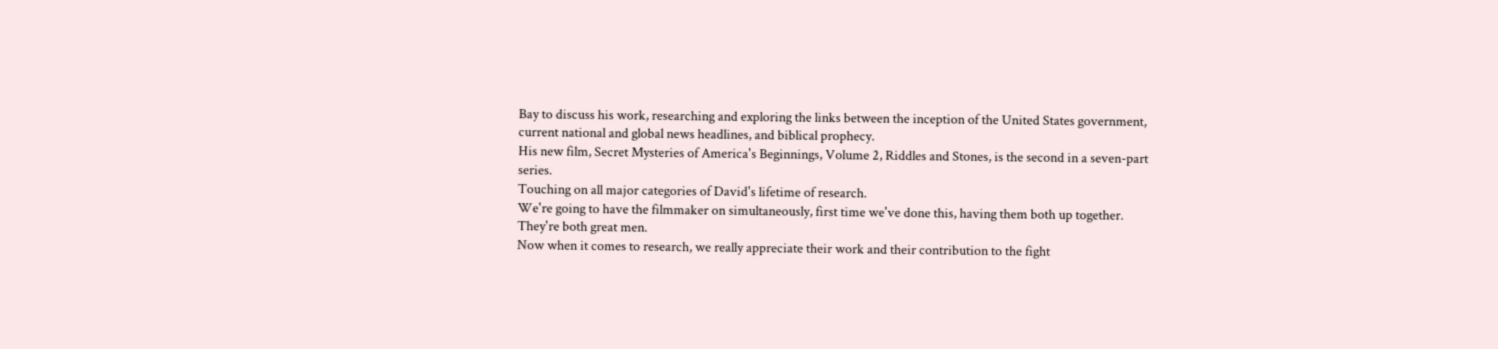Bay to discuss his work, researching and exploring the links between the inception of the United States government, current national and global news headlines, and biblical prophecy.
His new film, Secret Mysteries of America's Beginnings, Volume 2, Riddles and Stones, is the second in a seven-part series.
Touching on all major categories of David's lifetime of research.
We're going to have the filmmaker on simultaneously, first time we've done this, having them both up together.
They're both great men.
Now when it comes to research, we really appreciate their work and their contribution to the fight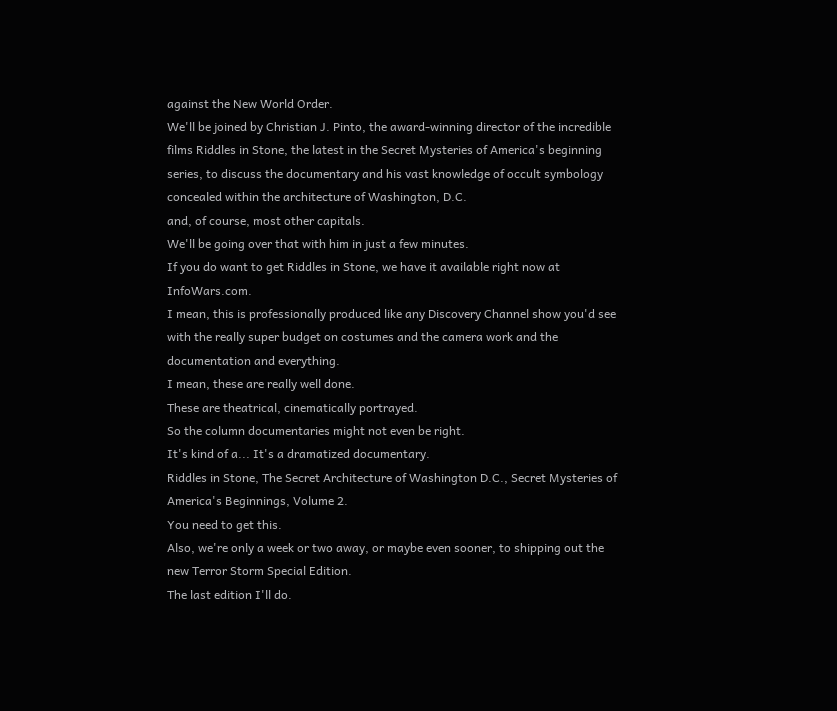against the New World Order.
We'll be joined by Christian J. Pinto, the award-winning director of the incredible films Riddles in Stone, the latest in the Secret Mysteries of America's beginning series, to discuss the documentary and his vast knowledge of occult symbology concealed within the architecture of Washington, D.C.
and, of course, most other capitals.
We'll be going over that with him in just a few minutes.
If you do want to get Riddles in Stone, we have it available right now at InfoWars.com.
I mean, this is professionally produced like any Discovery Channel show you'd see with the really super budget on costumes and the camera work and the documentation and everything.
I mean, these are really well done.
These are theatrical, cinematically portrayed.
So the column documentaries might not even be right.
It's kind of a... It's a dramatized documentary.
Riddles in Stone, The Secret Architecture of Washington D.C., Secret Mysteries of America's Beginnings, Volume 2.
You need to get this.
Also, we're only a week or two away, or maybe even sooner, to shipping out the new Terror Storm Special Edition.
The last edition I'll do.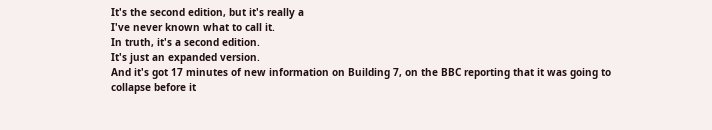It's the second edition, but it's really a
I've never known what to call it.
In truth, it's a second edition.
It's just an expanded version.
And it's got 17 minutes of new information on Building 7, on the BBC reporting that it was going to collapse before it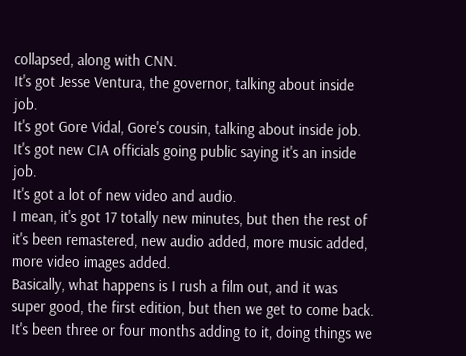collapsed, along with CNN.
It's got Jesse Ventura, the governor, talking about inside job.
It's got Gore Vidal, Gore's cousin, talking about inside job.
It's got new CIA officials going public saying it's an inside job.
It's got a lot of new video and audio.
I mean, it's got 17 totally new minutes, but then the rest of it's been remastered, new audio added, more music added, more video images added.
Basically, what happens is I rush a film out, and it was super good, the first edition, but then we get to come back.
It's been three or four months adding to it, doing things we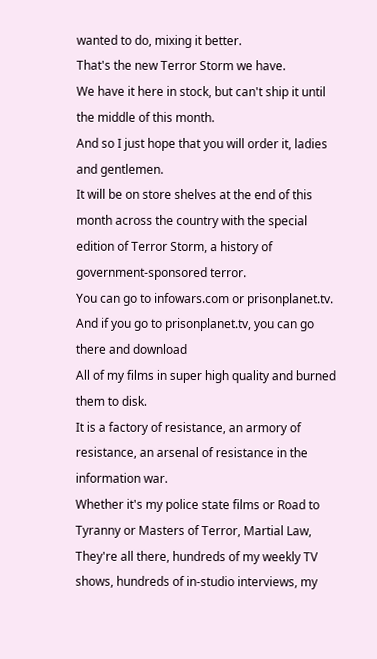wanted to do, mixing it better.
That's the new Terror Storm we have.
We have it here in stock, but can't ship it until the middle of this month.
And so I just hope that you will order it, ladies and gentlemen.
It will be on store shelves at the end of this month across the country with the special edition of Terror Storm, a history of government-sponsored terror.
You can go to infowars.com or prisonplanet.tv.
And if you go to prisonplanet.tv, you can go there and download
All of my films in super high quality and burned them to disk.
It is a factory of resistance, an armory of resistance, an arsenal of resistance in the information war.
Whether it's my police state films or Road to Tyranny or Masters of Terror, Martial Law,
They're all there, hundreds of my weekly TV shows, hundreds of in-studio interviews, my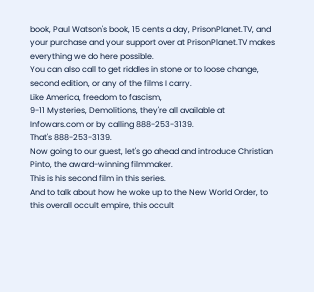book, Paul Watson's book, 15 cents a day, PrisonPlanet.TV, and your purchase and your support over at PrisonPlanet.TV makes everything we do here possible.
You can also call to get riddles in stone or to loose change, second edition, or any of the films I carry.
Like America, freedom to fascism,
9-11 Mysteries, Demolitions, they're all available at Infowars.com or by calling 888-253-3139.
That's 888-253-3139.
Now going to our guest, let's go ahead and introduce Christian Pinto, the award-winning filmmaker.
This is his second film in this series.
And to talk about how he woke up to the New World Order, to this overall occult empire, this occult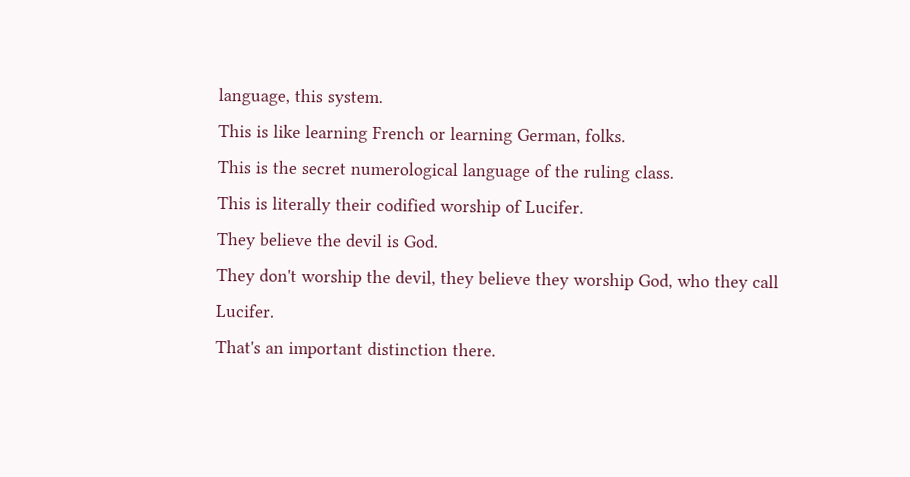language, this system.
This is like learning French or learning German, folks.
This is the secret numerological language of the ruling class.
This is literally their codified worship of Lucifer.
They believe the devil is God.
They don't worship the devil, they believe they worship God, who they call Lucifer.
That's an important distinction there.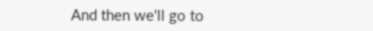And then we'll go to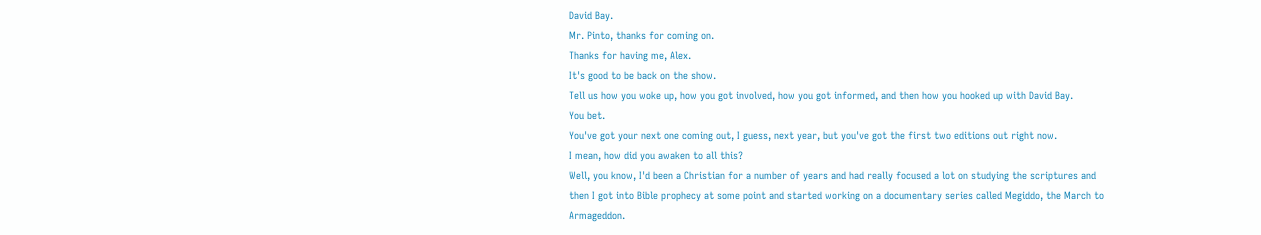David Bay.
Mr. Pinto, thanks for coming on.
Thanks for having me, Alex.
It's good to be back on the show.
Tell us how you woke up, how you got involved, how you got informed, and then how you hooked up with David Bay.
You bet.
You've got your next one coming out, I guess, next year, but you've got the first two editions out right now.
I mean, how did you awaken to all this?
Well, you know, I'd been a Christian for a number of years and had really focused a lot on studying the scriptures and then I got into Bible prophecy at some point and started working on a documentary series called Megiddo, the March to Armageddon.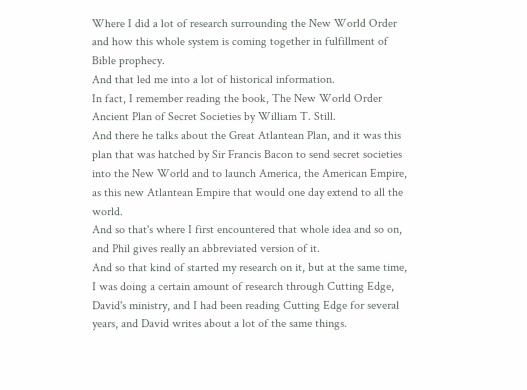Where I did a lot of research surrounding the New World Order and how this whole system is coming together in fulfillment of Bible prophecy.
And that led me into a lot of historical information.
In fact, I remember reading the book, The New World Order Ancient Plan of Secret Societies by William T. Still.
And there he talks about the Great Atlantean Plan, and it was this plan that was hatched by Sir Francis Bacon to send secret societies into the New World and to launch America, the American Empire, as this new Atlantean Empire that would one day extend to all the world.
And so that's where I first encountered that whole idea and so on, and Phil gives really an abbreviated version of it.
And so that kind of started my research on it, but at the same time, I was doing a certain amount of research through Cutting Edge, David's ministry, and I had been reading Cutting Edge for several years, and David writes about a lot of the same things.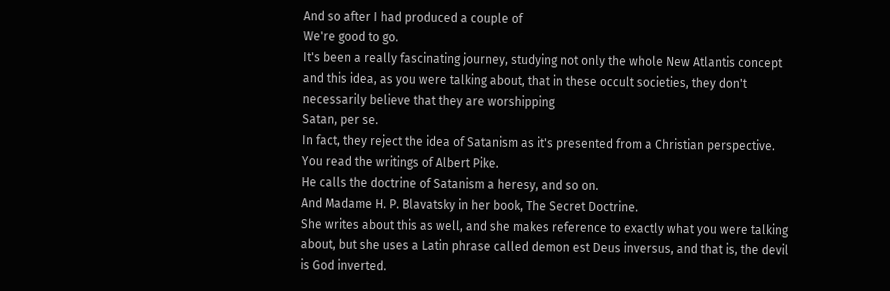And so after I had produced a couple of
We're good to go.
It's been a really fascinating journey, studying not only the whole New Atlantis concept and this idea, as you were talking about, that in these occult societies, they don't necessarily believe that they are worshipping
Satan, per se.
In fact, they reject the idea of Satanism as it's presented from a Christian perspective.
You read the writings of Albert Pike.
He calls the doctrine of Satanism a heresy, and so on.
And Madame H. P. Blavatsky in her book, The Secret Doctrine.
She writes about this as well, and she makes reference to exactly what you were talking about, but she uses a Latin phrase called demon est Deus inversus, and that is, the devil is God inverted.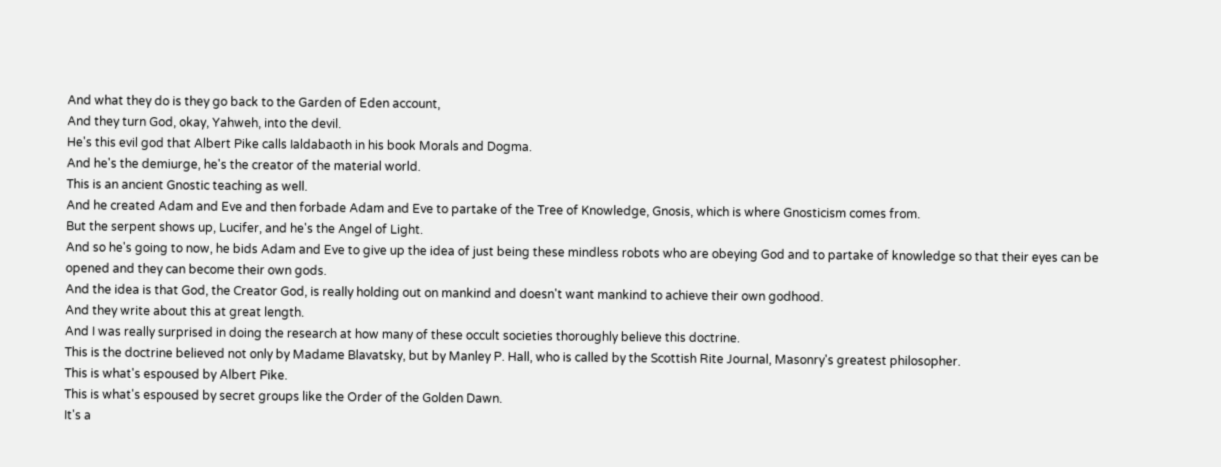And what they do is they go back to the Garden of Eden account,
And they turn God, okay, Yahweh, into the devil.
He's this evil god that Albert Pike calls Ialdabaoth in his book Morals and Dogma.
And he's the demiurge, he's the creator of the material world.
This is an ancient Gnostic teaching as well.
And he created Adam and Eve and then forbade Adam and Eve to partake of the Tree of Knowledge, Gnosis, which is where Gnosticism comes from.
But the serpent shows up, Lucifer, and he's the Angel of Light.
And so he's going to now, he bids Adam and Eve to give up the idea of just being these mindless robots who are obeying God and to partake of knowledge so that their eyes can be opened and they can become their own gods.
And the idea is that God, the Creator God, is really holding out on mankind and doesn't want mankind to achieve their own godhood.
And they write about this at great length.
And I was really surprised in doing the research at how many of these occult societies thoroughly believe this doctrine.
This is the doctrine believed not only by Madame Blavatsky, but by Manley P. Hall, who is called by the Scottish Rite Journal, Masonry's greatest philosopher.
This is what's espoused by Albert Pike.
This is what's espoused by secret groups like the Order of the Golden Dawn.
It's a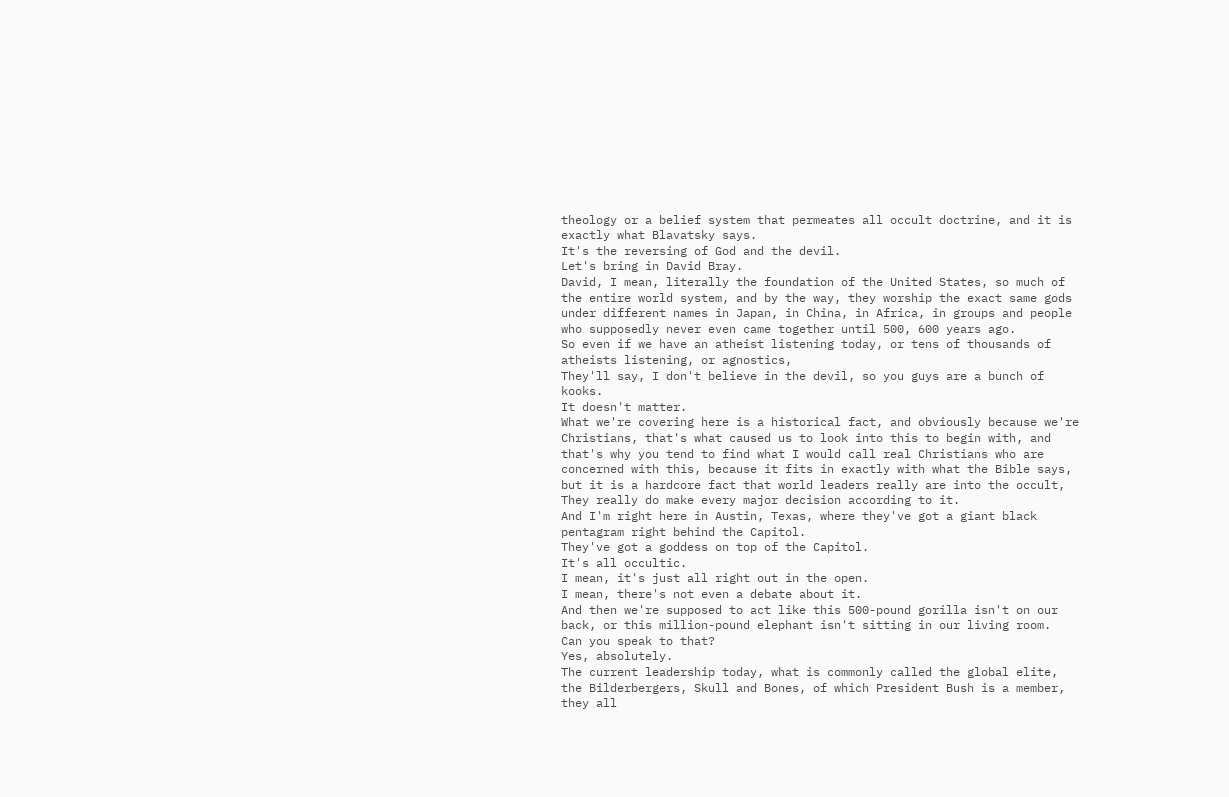theology or a belief system that permeates all occult doctrine, and it is exactly what Blavatsky says.
It's the reversing of God and the devil.
Let's bring in David Bray.
David, I mean, literally the foundation of the United States, so much of the entire world system, and by the way, they worship the exact same gods under different names in Japan, in China, in Africa, in groups and people who supposedly never even came together until 500, 600 years ago.
So even if we have an atheist listening today, or tens of thousands of atheists listening, or agnostics,
They'll say, I don't believe in the devil, so you guys are a bunch of kooks.
It doesn't matter.
What we're covering here is a historical fact, and obviously because we're Christians, that's what caused us to look into this to begin with, and that's why you tend to find what I would call real Christians who are concerned with this, because it fits in exactly with what the Bible says, but it is a hardcore fact that world leaders really are into the occult,
They really do make every major decision according to it.
And I'm right here in Austin, Texas, where they've got a giant black pentagram right behind the Capitol.
They've got a goddess on top of the Capitol.
It's all occultic.
I mean, it's just all right out in the open.
I mean, there's not even a debate about it.
And then we're supposed to act like this 500-pound gorilla isn't on our back, or this million-pound elephant isn't sitting in our living room.
Can you speak to that?
Yes, absolutely.
The current leadership today, what is commonly called the global elite, the Bilderbergers, Skull and Bones, of which President Bush is a member, they all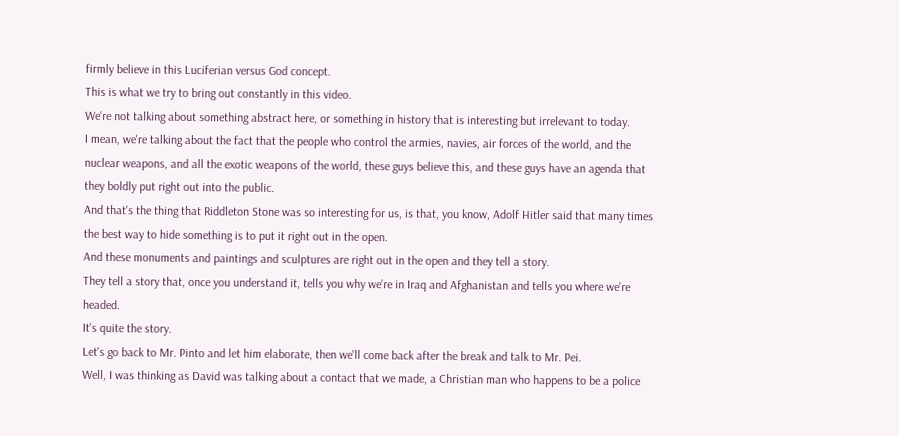firmly believe in this Luciferian versus God concept.
This is what we try to bring out constantly in this video.
We're not talking about something abstract here, or something in history that is interesting but irrelevant to today.
I mean, we're talking about the fact that the people who control the armies, navies, air forces of the world, and the nuclear weapons, and all the exotic weapons of the world, these guys believe this, and these guys have an agenda that they boldly put right out into the public.
And that's the thing that Riddleton Stone was so interesting for us, is that, you know, Adolf Hitler said that many times the best way to hide something is to put it right out in the open.
And these monuments and paintings and sculptures are right out in the open and they tell a story.
They tell a story that, once you understand it, tells you why we're in Iraq and Afghanistan and tells you where we're headed.
It's quite the story.
Let's go back to Mr. Pinto and let him elaborate, then we'll come back after the break and talk to Mr. Pei.
Well, I was thinking as David was talking about a contact that we made, a Christian man who happens to be a police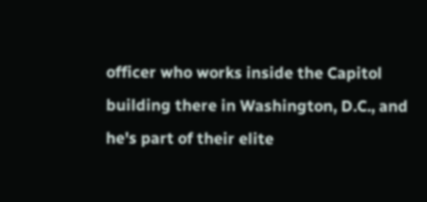officer who works inside the Capitol building there in Washington, D.C., and he's part of their elite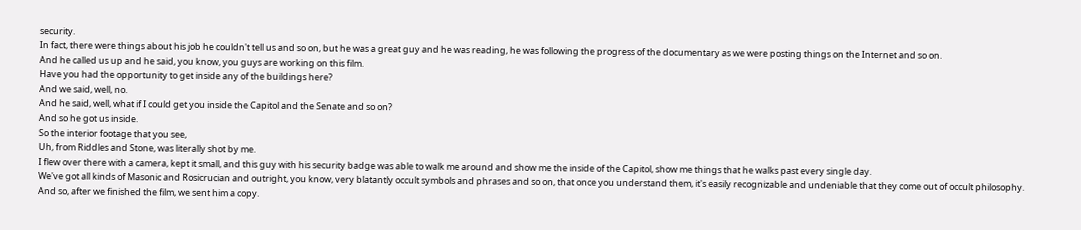security.
In fact, there were things about his job he couldn't tell us and so on, but he was a great guy and he was reading, he was following the progress of the documentary as we were posting things on the Internet and so on.
And he called us up and he said, you know, you guys are working on this film.
Have you had the opportunity to get inside any of the buildings here?
And we said, well, no.
And he said, well, what if I could get you inside the Capitol and the Senate and so on?
And so he got us inside.
So the interior footage that you see,
Uh, from Riddles and Stone, was literally shot by me.
I flew over there with a camera, kept it small, and this guy with his security badge was able to walk me around and show me the inside of the Capitol, show me things that he walks past every single day.
We've got all kinds of Masonic and Rosicrucian and outright, you know, very blatantly occult symbols and phrases and so on, that once you understand them, it's easily recognizable and undeniable that they come out of occult philosophy.
And so, after we finished the film, we sent him a copy.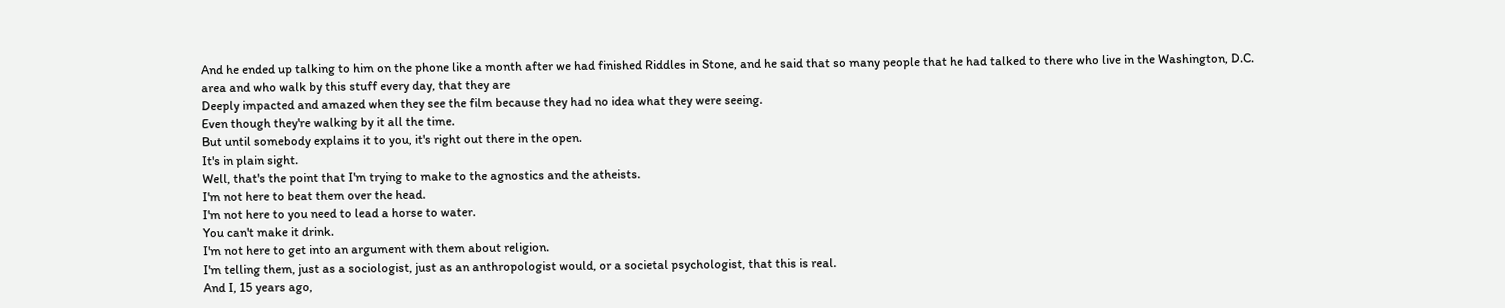And he ended up talking to him on the phone like a month after we had finished Riddles in Stone, and he said that so many people that he had talked to there who live in the Washington, D.C.
area and who walk by this stuff every day, that they are
Deeply impacted and amazed when they see the film because they had no idea what they were seeing.
Even though they're walking by it all the time.
But until somebody explains it to you, it's right out there in the open.
It's in plain sight.
Well, that's the point that I'm trying to make to the agnostics and the atheists.
I'm not here to beat them over the head.
I'm not here to you need to lead a horse to water.
You can't make it drink.
I'm not here to get into an argument with them about religion.
I'm telling them, just as a sociologist, just as an anthropologist would, or a societal psychologist, that this is real.
And I, 15 years ago,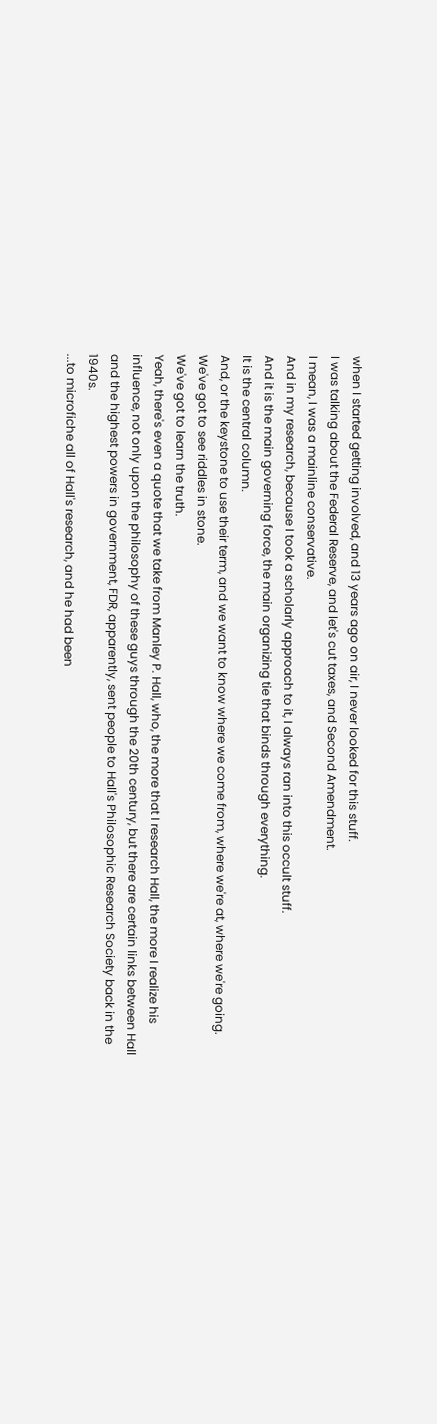when I started getting involved, and 13 years ago on air, I never looked for this stuff.
I was talking about the Federal Reserve, and let's cut taxes, and Second Amendment.
I mean, I was a mainline conservative.
And in my research, because I took a scholarly approach to it, I always ran into this occult stuff.
And it is the main governing force, the main organizing tie that binds through everything.
It is the central column.
And, or the keystone to use their term, and we want to know where we come from, where we're at, where we're going.
We've got to see riddles in stone.
We've got to learn the truth.
Yeah, there's even a quote that we take from Manley P. Hall, who, the more that I research Hall, the more I realize his influence, not only upon the philosophy of these guys through the 20th century, but there are certain links between Hall and the highest powers in government, FDR, apparently, sent people to Hall's Philosophic Research Society back in the 1940s.
...to microfiche all of Hall's research, and he had been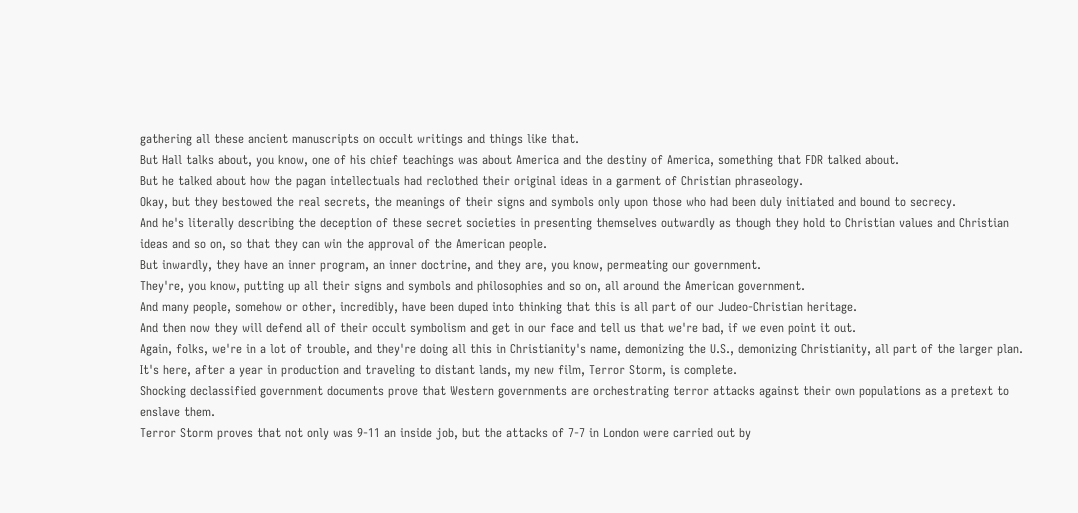gathering all these ancient manuscripts on occult writings and things like that.
But Hall talks about, you know, one of his chief teachings was about America and the destiny of America, something that FDR talked about.
But he talked about how the pagan intellectuals had reclothed their original ideas in a garment of Christian phraseology.
Okay, but they bestowed the real secrets, the meanings of their signs and symbols only upon those who had been duly initiated and bound to secrecy.
And he's literally describing the deception of these secret societies in presenting themselves outwardly as though they hold to Christian values and Christian ideas and so on, so that they can win the approval of the American people.
But inwardly, they have an inner program, an inner doctrine, and they are, you know, permeating our government.
They're, you know, putting up all their signs and symbols and philosophies and so on, all around the American government.
And many people, somehow or other, incredibly, have been duped into thinking that this is all part of our Judeo-Christian heritage.
And then now they will defend all of their occult symbolism and get in our face and tell us that we're bad, if we even point it out.
Again, folks, we're in a lot of trouble, and they're doing all this in Christianity's name, demonizing the U.S., demonizing Christianity, all part of the larger plan.
It's here, after a year in production and traveling to distant lands, my new film, Terror Storm, is complete.
Shocking declassified government documents prove that Western governments are orchestrating terror attacks against their own populations as a pretext to enslave them.
Terror Storm proves that not only was 9-11 an inside job, but the attacks of 7-7 in London were carried out by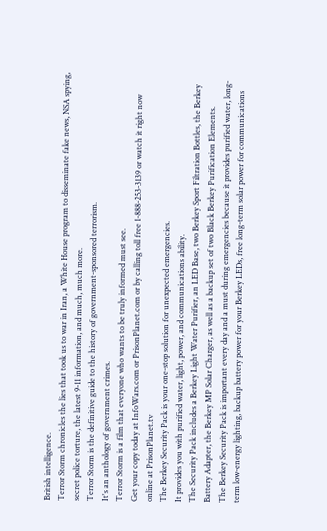British intelligence.
Terror Storm chronicles the lies that took us to war in Iran, a White House program to disseminate fake news, NSA spying, secret police torture, the latest 9-11 information, and much, much more.
Terror Storm is the definitive guide to the history of government-sponsored terrorism.
It's an anthology of government crimes.
Terror Storm is a film that everyone who wants to be truly informed must see.
Get your copy today at InfoWars.com or PrisonPlanet.com or by calling toll free 1-888-253-3139 or watch it right now online at PrisonPlanet.tv
The Berkey Security Pack is your one-stop solution for unexpected emergencies.
It provides you with purified water, light, power, and communications ability.
The Security Pack includes a Berkey Light Water Purifier, an LED Base, two Berkey Sport Filtration Bottles, the Berkey Battery Adapter, the Berkey MP Solar Charger, as well as a backup set of two Black Berkey Purification Elements.
The Berkey Security Pack is important every day and a must during emergencies because it provides purified water, long-term low-energy lighting, backup battery power for your Berkey LEDs, free long-term solar power for communications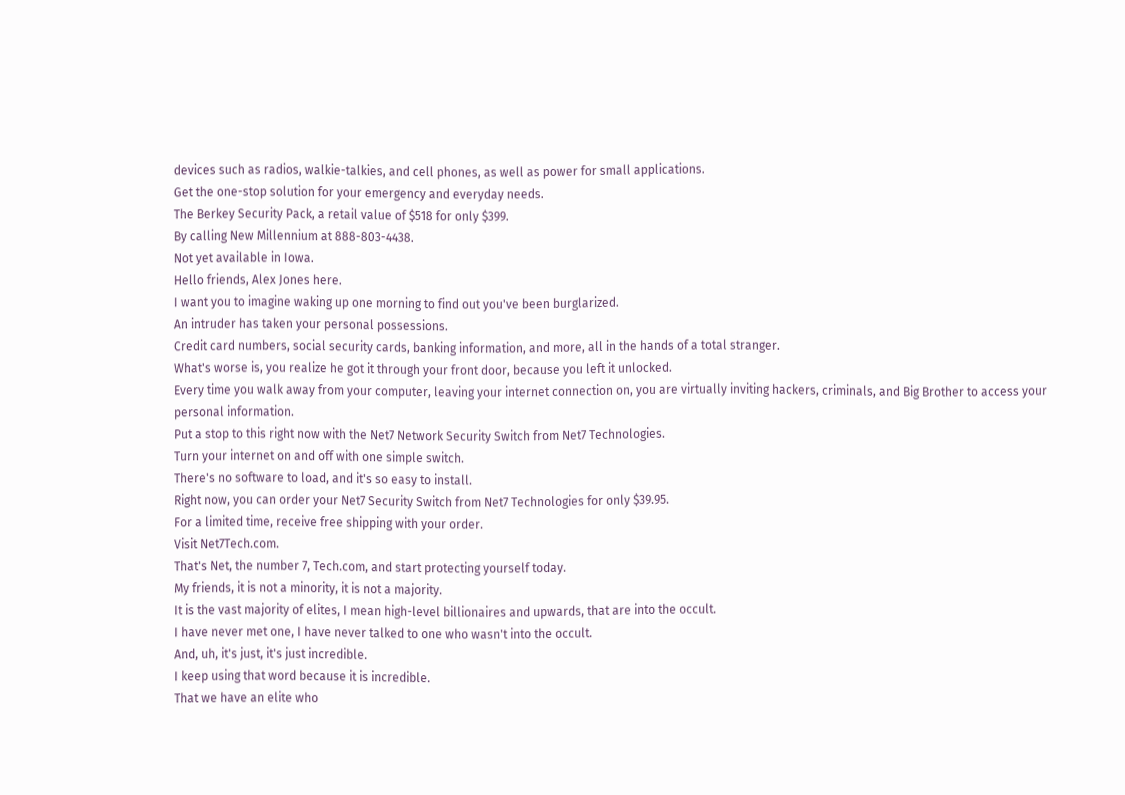devices such as radios, walkie-talkies, and cell phones, as well as power for small applications.
Get the one-stop solution for your emergency and everyday needs.
The Berkey Security Pack, a retail value of $518 for only $399.
By calling New Millennium at 888-803-4438.
Not yet available in Iowa.
Hello friends, Alex Jones here.
I want you to imagine waking up one morning to find out you've been burglarized.
An intruder has taken your personal possessions.
Credit card numbers, social security cards, banking information, and more, all in the hands of a total stranger.
What's worse is, you realize he got it through your front door, because you left it unlocked.
Every time you walk away from your computer, leaving your internet connection on, you are virtually inviting hackers, criminals, and Big Brother to access your personal information.
Put a stop to this right now with the Net7 Network Security Switch from Net7 Technologies.
Turn your internet on and off with one simple switch.
There's no software to load, and it's so easy to install.
Right now, you can order your Net7 Security Switch from Net7 Technologies for only $39.95.
For a limited time, receive free shipping with your order.
Visit Net7Tech.com.
That's Net, the number 7, Tech.com, and start protecting yourself today.
My friends, it is not a minority, it is not a majority.
It is the vast majority of elites, I mean high-level billionaires and upwards, that are into the occult.
I have never met one, I have never talked to one who wasn't into the occult.
And, uh, it's just, it's just incredible.
I keep using that word because it is incredible.
That we have an elite who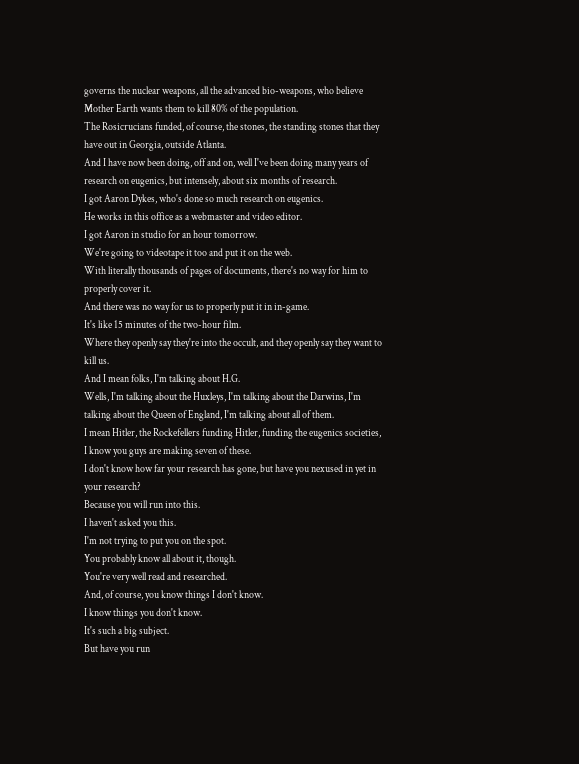governs the nuclear weapons, all the advanced bio-weapons, who believe Mother Earth wants them to kill 80% of the population.
The Rosicrucians funded, of course, the stones, the standing stones that they have out in Georgia, outside Atlanta.
And I have now been doing, off and on, well I've been doing many years of research on eugenics, but intensely, about six months of research.
I got Aaron Dykes, who's done so much research on eugenics.
He works in this office as a webmaster and video editor.
I got Aaron in studio for an hour tomorrow.
We're going to videotape it too and put it on the web.
With literally thousands of pages of documents, there's no way for him to properly cover it.
And there was no way for us to properly put it in in-game.
It's like 15 minutes of the two-hour film.
Where they openly say they're into the occult, and they openly say they want to kill us.
And I mean folks, I'm talking about H.G.
Wells, I'm talking about the Huxleys, I'm talking about the Darwins, I'm talking about the Queen of England, I'm talking about all of them.
I mean Hitler, the Rockefellers funding Hitler, funding the eugenics societies,
I know you guys are making seven of these.
I don't know how far your research has gone, but have you nexused in yet in your research?
Because you will run into this.
I haven't asked you this.
I'm not trying to put you on the spot.
You probably know all about it, though.
You're very well read and researched.
And, of course, you know things I don't know.
I know things you don't know.
It's such a big subject.
But have you run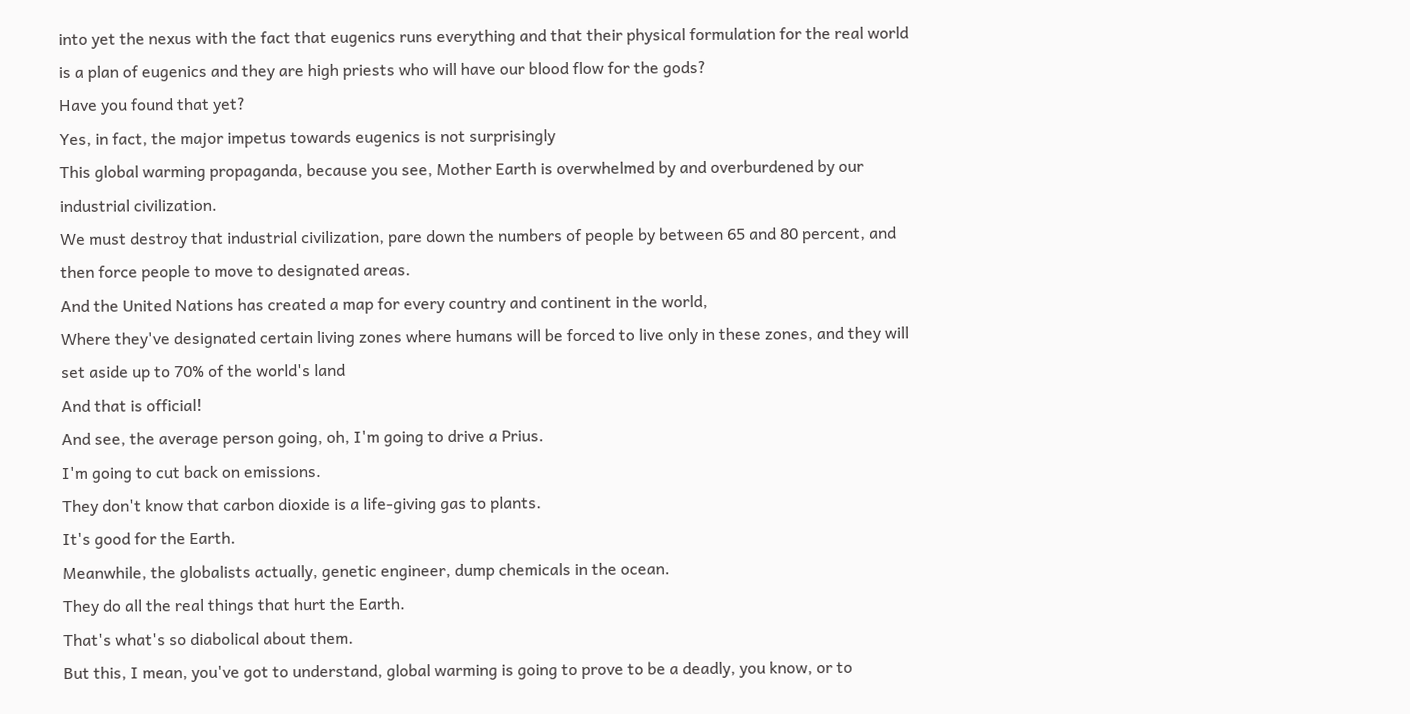into yet the nexus with the fact that eugenics runs everything and that their physical formulation for the real world is a plan of eugenics and they are high priests who will have our blood flow for the gods?
Have you found that yet?
Yes, in fact, the major impetus towards eugenics is not surprisingly
This global warming propaganda, because you see, Mother Earth is overwhelmed by and overburdened by our industrial civilization.
We must destroy that industrial civilization, pare down the numbers of people by between 65 and 80 percent, and then force people to move to designated areas.
And the United Nations has created a map for every country and continent in the world,
Where they've designated certain living zones where humans will be forced to live only in these zones, and they will set aside up to 70% of the world's land
And that is official!
And see, the average person going, oh, I'm going to drive a Prius.
I'm going to cut back on emissions.
They don't know that carbon dioxide is a life-giving gas to plants.
It's good for the Earth.
Meanwhile, the globalists actually, genetic engineer, dump chemicals in the ocean.
They do all the real things that hurt the Earth.
That's what's so diabolical about them.
But this, I mean, you've got to understand, global warming is going to prove to be a deadly, you know, or to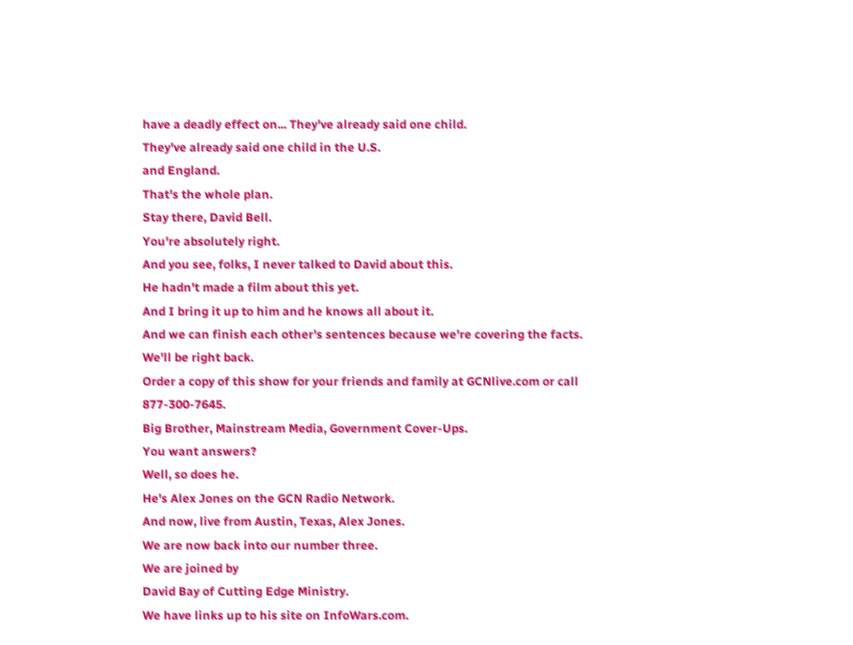have a deadly effect on... They've already said one child.
They've already said one child in the U.S.
and England.
That's the whole plan.
Stay there, David Bell.
You're absolutely right.
And you see, folks, I never talked to David about this.
He hadn't made a film about this yet.
And I bring it up to him and he knows all about it.
And we can finish each other's sentences because we're covering the facts.
We'll be right back.
Order a copy of this show for your friends and family at GCNlive.com or call 877-300-7645.
Big Brother, Mainstream Media, Government Cover-Ups.
You want answers?
Well, so does he.
He's Alex Jones on the GCN Radio Network.
And now, live from Austin, Texas, Alex Jones.
We are now back into our number three.
We are joined by
David Bay of Cutting Edge Ministry.
We have links up to his site on InfoWars.com.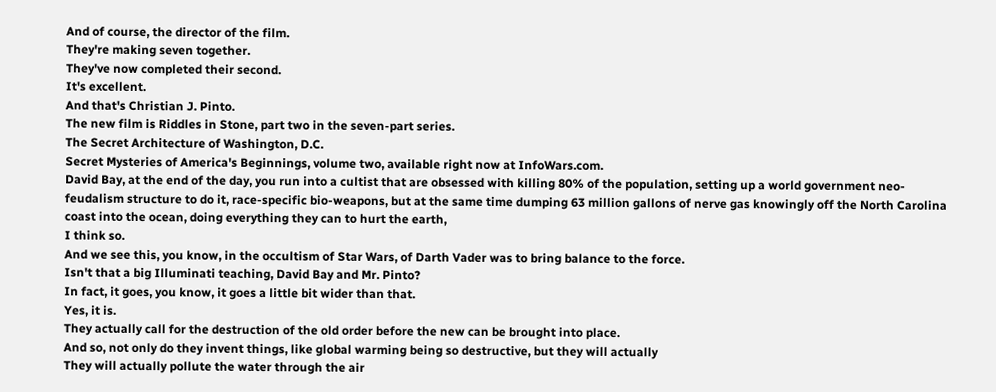And of course, the director of the film.
They're making seven together.
They've now completed their second.
It's excellent.
And that's Christian J. Pinto.
The new film is Riddles in Stone, part two in the seven-part series.
The Secret Architecture of Washington, D.C.
Secret Mysteries of America's Beginnings, volume two, available right now at InfoWars.com.
David Bay, at the end of the day, you run into a cultist that are obsessed with killing 80% of the population, setting up a world government neo-feudalism structure to do it, race-specific bio-weapons, but at the same time dumping 63 million gallons of nerve gas knowingly off the North Carolina coast into the ocean, doing everything they can to hurt the earth,
I think so.
And we see this, you know, in the occultism of Star Wars, of Darth Vader was to bring balance to the force.
Isn't that a big Illuminati teaching, David Bay and Mr. Pinto?
In fact, it goes, you know, it goes a little bit wider than that.
Yes, it is.
They actually call for the destruction of the old order before the new can be brought into place.
And so, not only do they invent things, like global warming being so destructive, but they will actually
They will actually pollute the water through the air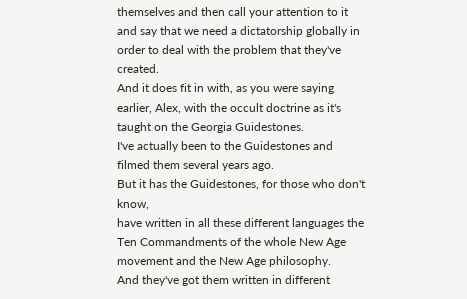themselves and then call your attention to it and say that we need a dictatorship globally in order to deal with the problem that they've created.
And it does fit in with, as you were saying earlier, Alex, with the occult doctrine as it's taught on the Georgia Guidestones.
I've actually been to the Guidestones and filmed them several years ago.
But it has the Guidestones, for those who don't know,
have written in all these different languages the Ten Commandments of the whole New Age movement and the New Age philosophy.
And they've got them written in different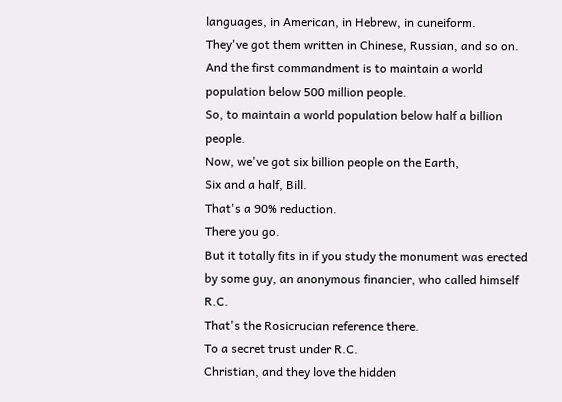languages, in American, in Hebrew, in cuneiform.
They've got them written in Chinese, Russian, and so on.
And the first commandment is to maintain a world population below 500 million people.
So, to maintain a world population below half a billion people.
Now, we've got six billion people on the Earth,
Six and a half, Bill.
That's a 90% reduction.
There you go.
But it totally fits in if you study the monument was erected by some guy, an anonymous financier, who called himself R.C.
That's the Rosicrucian reference there.
To a secret trust under R.C.
Christian, and they love the hidden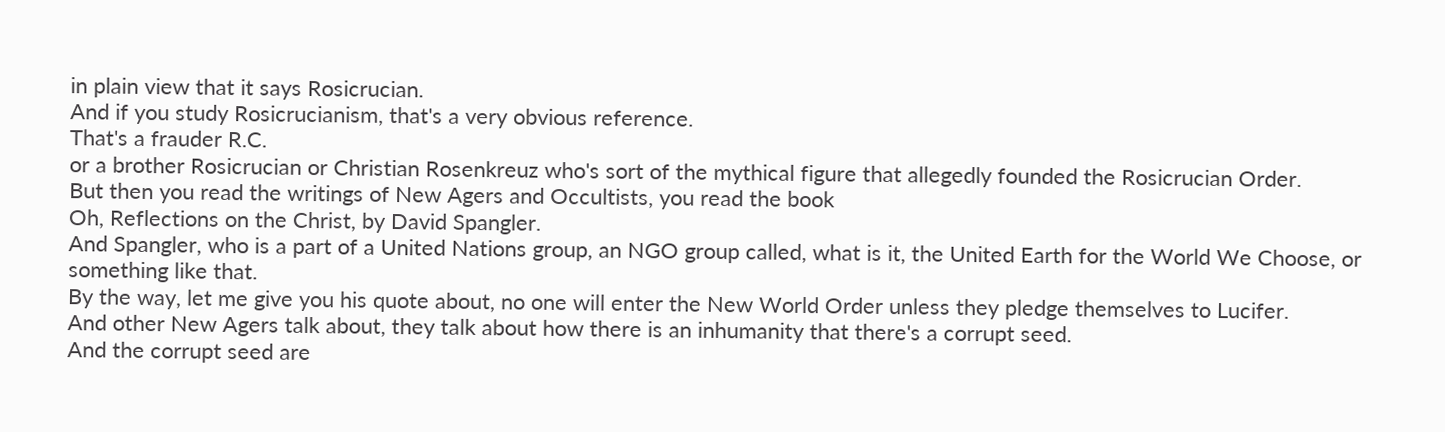in plain view that it says Rosicrucian.
And if you study Rosicrucianism, that's a very obvious reference.
That's a frauder R.C.
or a brother Rosicrucian or Christian Rosenkreuz who's sort of the mythical figure that allegedly founded the Rosicrucian Order.
But then you read the writings of New Agers and Occultists, you read the book
Oh, Reflections on the Christ, by David Spangler.
And Spangler, who is a part of a United Nations group, an NGO group called, what is it, the United Earth for the World We Choose, or something like that.
By the way, let me give you his quote about, no one will enter the New World Order unless they pledge themselves to Lucifer.
And other New Agers talk about, they talk about how there is an inhumanity that there's a corrupt seed.
And the corrupt seed are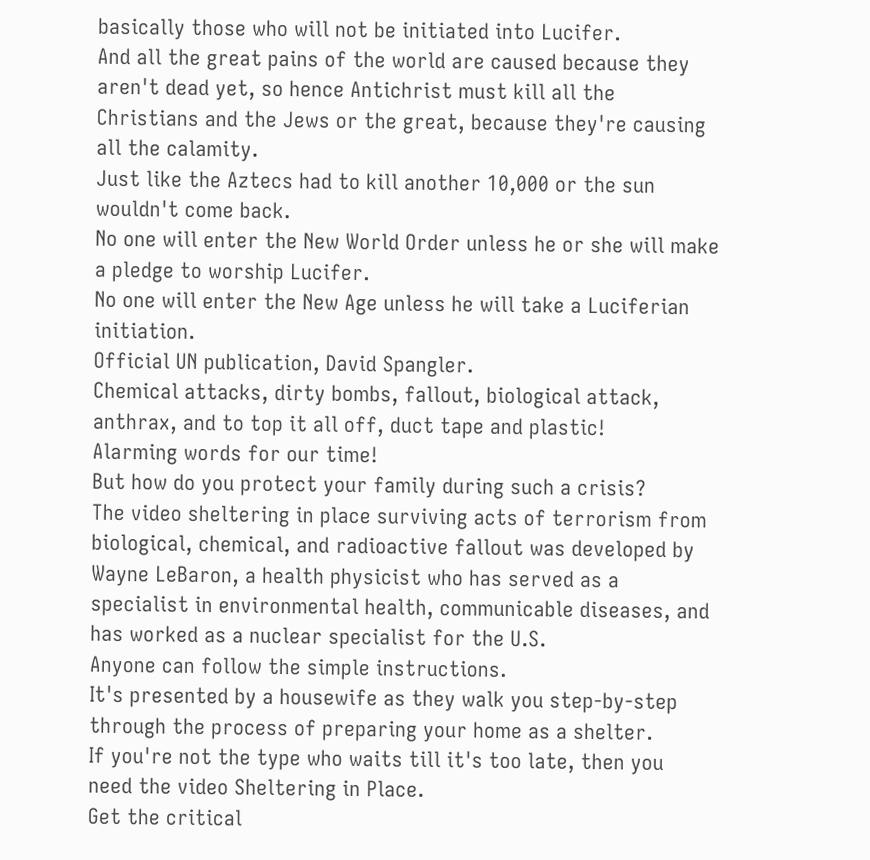basically those who will not be initiated into Lucifer.
And all the great pains of the world are caused because they aren't dead yet, so hence Antichrist must kill all the Christians and the Jews or the great, because they're causing all the calamity.
Just like the Aztecs had to kill another 10,000 or the sun wouldn't come back.
No one will enter the New World Order unless he or she will make a pledge to worship Lucifer.
No one will enter the New Age unless he will take a Luciferian initiation.
Official UN publication, David Spangler.
Chemical attacks, dirty bombs, fallout, biological attack, anthrax, and to top it all off, duct tape and plastic!
Alarming words for our time!
But how do you protect your family during such a crisis?
The video sheltering in place surviving acts of terrorism from biological, chemical, and radioactive fallout was developed by Wayne LeBaron, a health physicist who has served as a specialist in environmental health, communicable diseases, and has worked as a nuclear specialist for the U.S.
Anyone can follow the simple instructions.
It's presented by a housewife as they walk you step-by-step through the process of preparing your home as a shelter.
If you're not the type who waits till it's too late, then you need the video Sheltering in Place.
Get the critical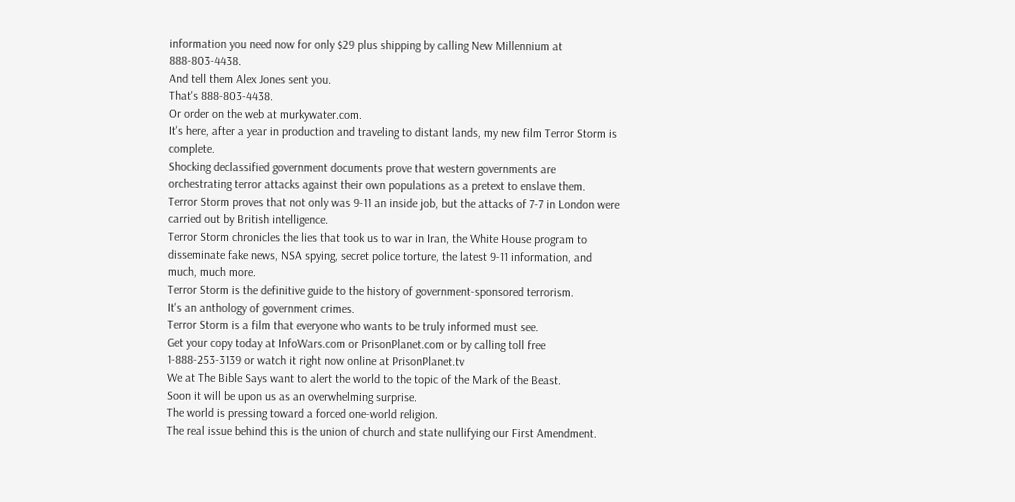information you need now for only $29 plus shipping by calling New Millennium at 888-803-4438.
And tell them Alex Jones sent you.
That's 888-803-4438.
Or order on the web at murkywater.com.
It's here, after a year in production and traveling to distant lands, my new film Terror Storm is complete.
Shocking declassified government documents prove that western governments are orchestrating terror attacks against their own populations as a pretext to enslave them.
Terror Storm proves that not only was 9-11 an inside job, but the attacks of 7-7 in London were carried out by British intelligence.
Terror Storm chronicles the lies that took us to war in Iran, the White House program to disseminate fake news, NSA spying, secret police torture, the latest 9-11 information, and much, much more.
Terror Storm is the definitive guide to the history of government-sponsored terrorism.
It's an anthology of government crimes.
Terror Storm is a film that everyone who wants to be truly informed must see.
Get your copy today at InfoWars.com or PrisonPlanet.com or by calling toll free 1-888-253-3139 or watch it right now online at PrisonPlanet.tv
We at The Bible Says want to alert the world to the topic of the Mark of the Beast.
Soon it will be upon us as an overwhelming surprise.
The world is pressing toward a forced one-world religion.
The real issue behind this is the union of church and state nullifying our First Amendment.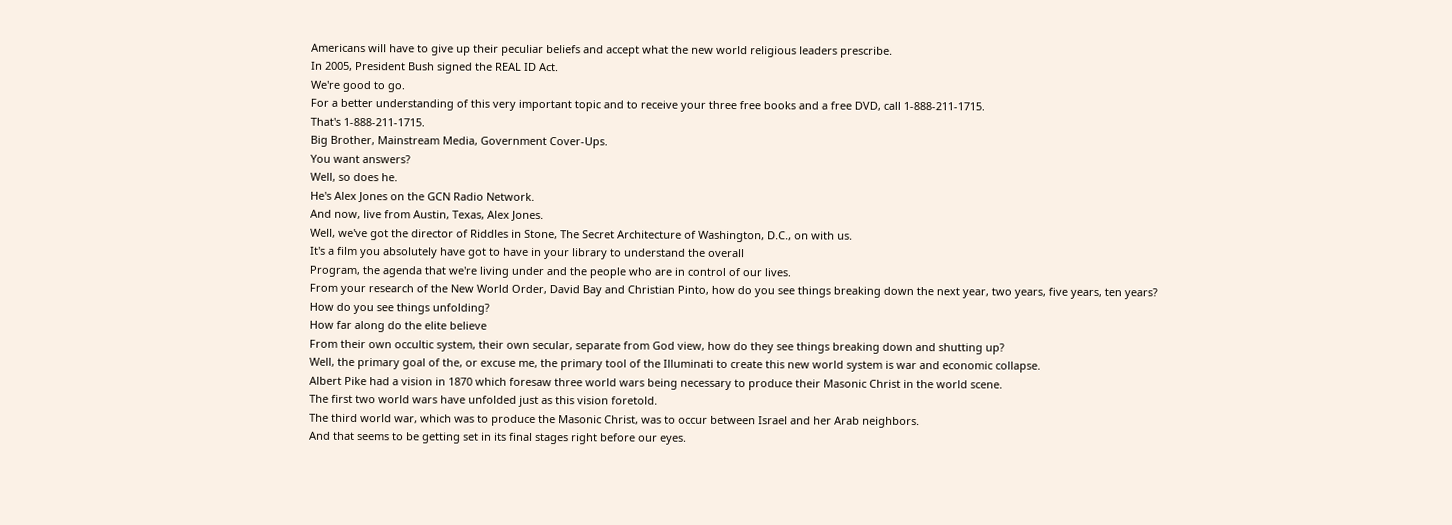Americans will have to give up their peculiar beliefs and accept what the new world religious leaders prescribe.
In 2005, President Bush signed the REAL ID Act.
We're good to go.
For a better understanding of this very important topic and to receive your three free books and a free DVD, call 1-888-211-1715.
That's 1-888-211-1715.
Big Brother, Mainstream Media, Government Cover-Ups.
You want answers?
Well, so does he.
He's Alex Jones on the GCN Radio Network.
And now, live from Austin, Texas, Alex Jones.
Well, we've got the director of Riddles in Stone, The Secret Architecture of Washington, D.C., on with us.
It's a film you absolutely have got to have in your library to understand the overall
Program, the agenda that we're living under and the people who are in control of our lives.
From your research of the New World Order, David Bay and Christian Pinto, how do you see things breaking down the next year, two years, five years, ten years?
How do you see things unfolding?
How far along do the elite believe
From their own occultic system, their own secular, separate from God view, how do they see things breaking down and shutting up?
Well, the primary goal of the, or excuse me, the primary tool of the Illuminati to create this new world system is war and economic collapse.
Albert Pike had a vision in 1870 which foresaw three world wars being necessary to produce their Masonic Christ in the world scene.
The first two world wars have unfolded just as this vision foretold.
The third world war, which was to produce the Masonic Christ, was to occur between Israel and her Arab neighbors.
And that seems to be getting set in its final stages right before our eyes.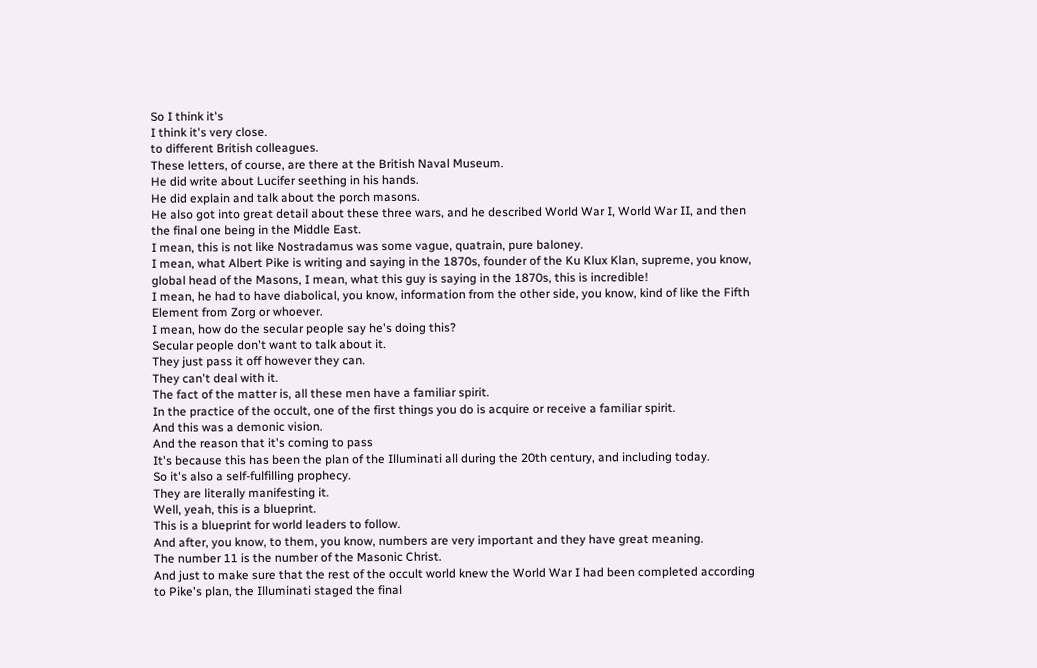So I think it's
I think it's very close.
to different British colleagues.
These letters, of course, are there at the British Naval Museum.
He did write about Lucifer seething in his hands.
He did explain and talk about the porch masons.
He also got into great detail about these three wars, and he described World War I, World War II, and then the final one being in the Middle East.
I mean, this is not like Nostradamus was some vague, quatrain, pure baloney.
I mean, what Albert Pike is writing and saying in the 1870s, founder of the Ku Klux Klan, supreme, you know, global head of the Masons, I mean, what this guy is saying in the 1870s, this is incredible!
I mean, he had to have diabolical, you know, information from the other side, you know, kind of like the Fifth Element from Zorg or whoever.
I mean, how do the secular people say he's doing this?
Secular people don't want to talk about it.
They just pass it off however they can.
They can't deal with it.
The fact of the matter is, all these men have a familiar spirit.
In the practice of the occult, one of the first things you do is acquire or receive a familiar spirit.
And this was a demonic vision.
And the reason that it's coming to pass
It's because this has been the plan of the Illuminati all during the 20th century, and including today.
So it's also a self-fulfilling prophecy.
They are literally manifesting it.
Well, yeah, this is a blueprint.
This is a blueprint for world leaders to follow.
And after, you know, to them, you know, numbers are very important and they have great meaning.
The number 11 is the number of the Masonic Christ.
And just to make sure that the rest of the occult world knew the World War I had been completed according to Pike's plan, the Illuminati staged the final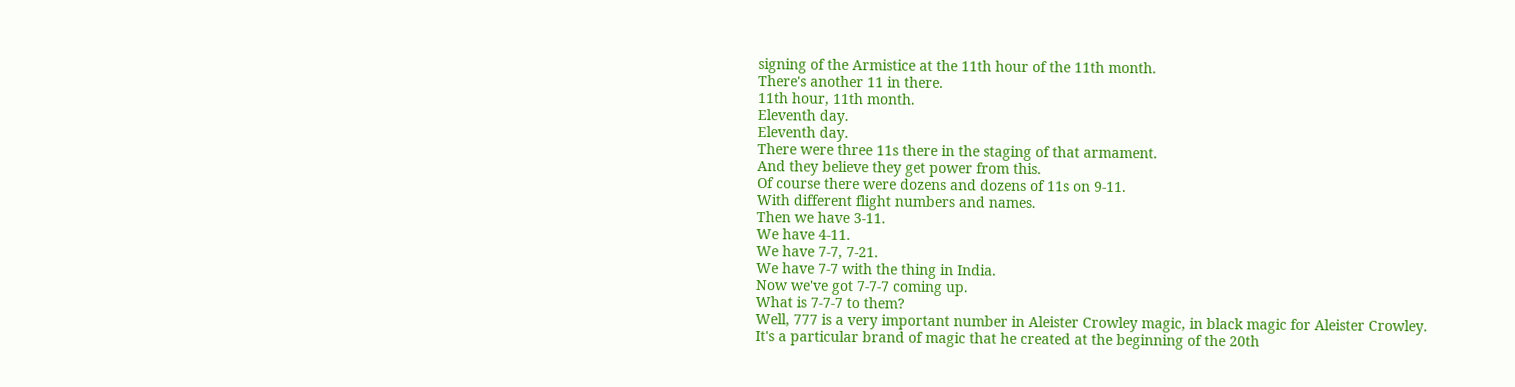signing of the Armistice at the 11th hour of the 11th month.
There's another 11 in there.
11th hour, 11th month.
Eleventh day.
Eleventh day.
There were three 11s there in the staging of that armament.
And they believe they get power from this.
Of course there were dozens and dozens of 11s on 9-11.
With different flight numbers and names.
Then we have 3-11.
We have 4-11.
We have 7-7, 7-21.
We have 7-7 with the thing in India.
Now we've got 7-7-7 coming up.
What is 7-7-7 to them?
Well, 777 is a very important number in Aleister Crowley magic, in black magic for Aleister Crowley.
It's a particular brand of magic that he created at the beginning of the 20th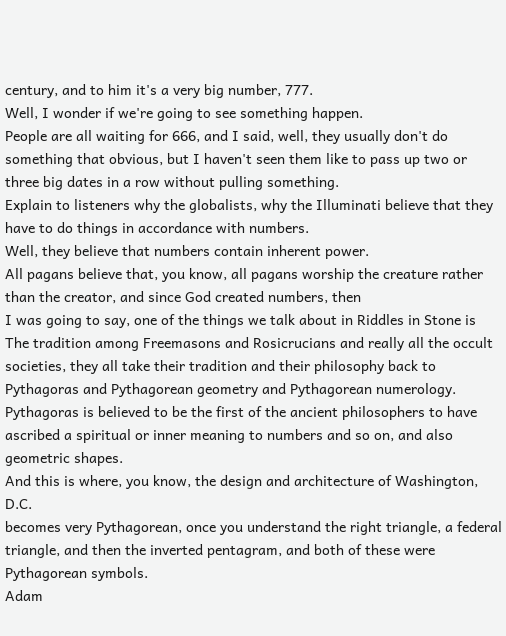century, and to him it's a very big number, 777.
Well, I wonder if we're going to see something happen.
People are all waiting for 666, and I said, well, they usually don't do something that obvious, but I haven't seen them like to pass up two or three big dates in a row without pulling something.
Explain to listeners why the globalists, why the Illuminati believe that they have to do things in accordance with numbers.
Well, they believe that numbers contain inherent power.
All pagans believe that, you know, all pagans worship the creature rather than the creator, and since God created numbers, then
I was going to say, one of the things we talk about in Riddles in Stone is
The tradition among Freemasons and Rosicrucians and really all the occult societies, they all take their tradition and their philosophy back to Pythagoras and Pythagorean geometry and Pythagorean numerology.
Pythagoras is believed to be the first of the ancient philosophers to have ascribed a spiritual or inner meaning to numbers and so on, and also geometric shapes.
And this is where, you know, the design and architecture of Washington, D.C.
becomes very Pythagorean, once you understand the right triangle, a federal triangle, and then the inverted pentagram, and both of these were Pythagorean symbols.
Adam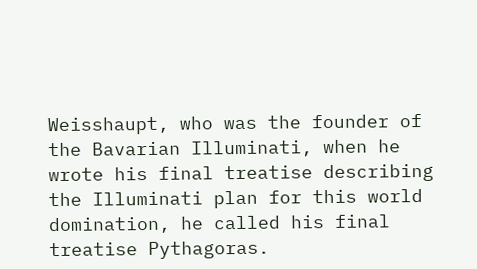Weisshaupt, who was the founder of the Bavarian Illuminati, when he wrote his final treatise describing the Illuminati plan for this world domination, he called his final treatise Pythagoras.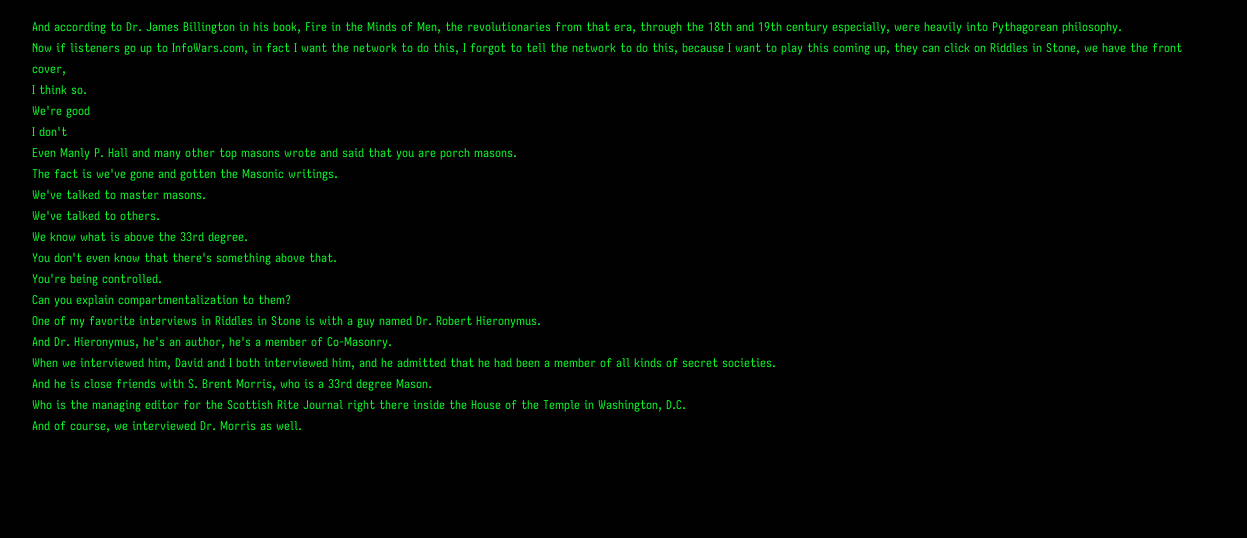And according to Dr. James Billington in his book, Fire in the Minds of Men, the revolutionaries from that era, through the 18th and 19th century especially, were heavily into Pythagorean philosophy.
Now if listeners go up to InfoWars.com, in fact I want the network to do this, I forgot to tell the network to do this, because I want to play this coming up, they can click on Riddles in Stone, we have the front cover,
I think so.
We're good
I don't
Even Manly P. Hall and many other top masons wrote and said that you are porch masons.
The fact is we've gone and gotten the Masonic writings.
We've talked to master masons.
We've talked to others.
We know what is above the 33rd degree.
You don't even know that there's something above that.
You're being controlled.
Can you explain compartmentalization to them?
One of my favorite interviews in Riddles in Stone is with a guy named Dr. Robert Hieronymus.
And Dr. Hieronymus, he's an author, he's a member of Co-Masonry.
When we interviewed him, David and I both interviewed him, and he admitted that he had been a member of all kinds of secret societies.
And he is close friends with S. Brent Morris, who is a 33rd degree Mason.
Who is the managing editor for the Scottish Rite Journal right there inside the House of the Temple in Washington, D.C.
And of course, we interviewed Dr. Morris as well.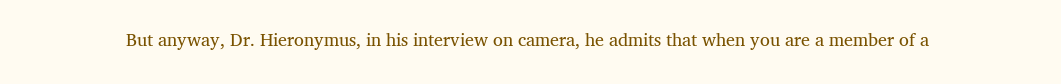But anyway, Dr. Hieronymus, in his interview on camera, he admits that when you are a member of a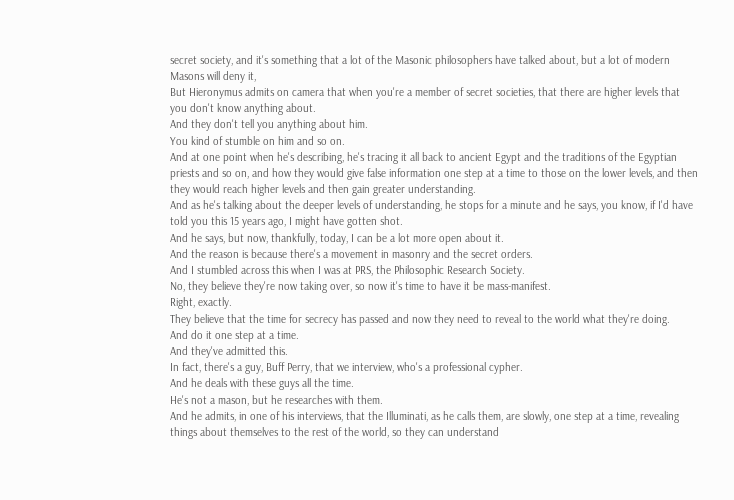secret society, and it's something that a lot of the Masonic philosophers have talked about, but a lot of modern Masons will deny it,
But Hieronymus admits on camera that when you're a member of secret societies, that there are higher levels that you don't know anything about.
And they don't tell you anything about him.
You kind of stumble on him and so on.
And at one point when he's describing, he's tracing it all back to ancient Egypt and the traditions of the Egyptian priests and so on, and how they would give false information one step at a time to those on the lower levels, and then they would reach higher levels and then gain greater understanding.
And as he's talking about the deeper levels of understanding, he stops for a minute and he says, you know, if I'd have told you this 15 years ago, I might have gotten shot.
And he says, but now, thankfully, today, I can be a lot more open about it.
And the reason is because there's a movement in masonry and the secret orders.
And I stumbled across this when I was at PRS, the Philosophic Research Society.
No, they believe they're now taking over, so now it's time to have it be mass-manifest.
Right, exactly.
They believe that the time for secrecy has passed and now they need to reveal to the world what they're doing.
And do it one step at a time.
And they've admitted this.
In fact, there's a guy, Buff Perry, that we interview, who's a professional cypher.
And he deals with these guys all the time.
He's not a mason, but he researches with them.
And he admits, in one of his interviews, that the Illuminati, as he calls them, are slowly, one step at a time, revealing things about themselves to the rest of the world, so they can understand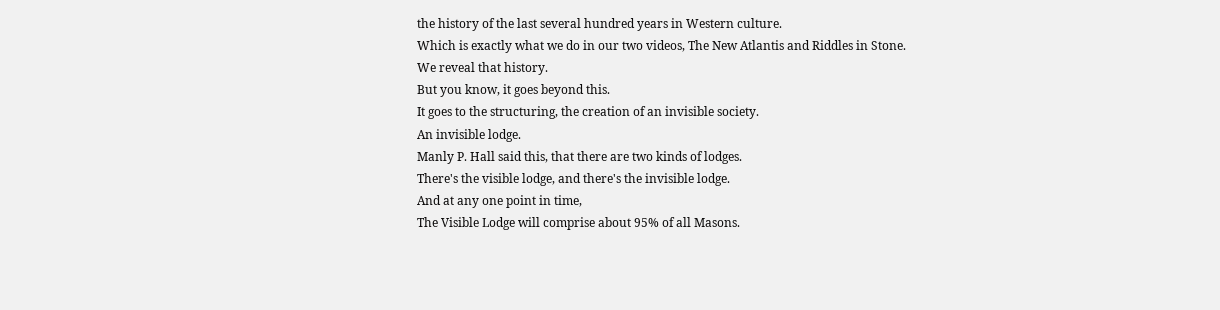the history of the last several hundred years in Western culture.
Which is exactly what we do in our two videos, The New Atlantis and Riddles in Stone.
We reveal that history.
But you know, it goes beyond this.
It goes to the structuring, the creation of an invisible society.
An invisible lodge.
Manly P. Hall said this, that there are two kinds of lodges.
There's the visible lodge, and there's the invisible lodge.
And at any one point in time,
The Visible Lodge will comprise about 95% of all Masons.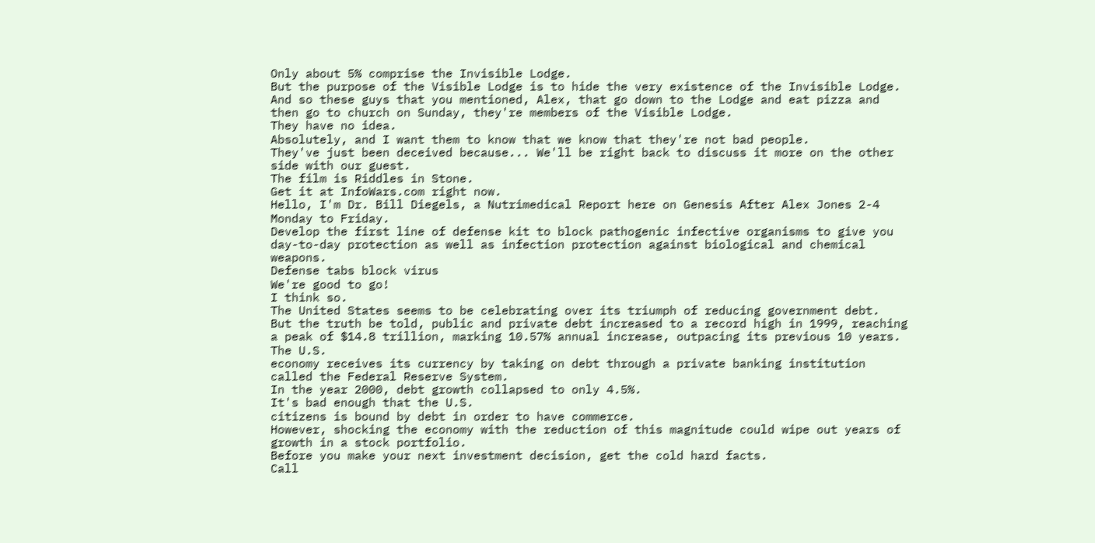Only about 5% comprise the Invisible Lodge.
But the purpose of the Visible Lodge is to hide the very existence of the Invisible Lodge.
And so these guys that you mentioned, Alex, that go down to the Lodge and eat pizza and then go to church on Sunday, they're members of the Visible Lodge.
They have no idea.
Absolutely, and I want them to know that we know that they're not bad people.
They've just been deceived because... We'll be right back to discuss it more on the other side with our guest.
The film is Riddles in Stone.
Get it at InfoWars.com right now.
Hello, I'm Dr. Bill Diegels, a Nutrimedical Report here on Genesis After Alex Jones 2-4 Monday to Friday.
Develop the first line of defense kit to block pathogenic infective organisms to give you day-to-day protection as well as infection protection against biological and chemical weapons.
Defense tabs block virus
We're good to go!
I think so.
The United States seems to be celebrating over its triumph of reducing government debt.
But the truth be told, public and private debt increased to a record high in 1999, reaching a peak of $14.8 trillion, marking 10.57% annual increase, outpacing its previous 10 years.
The U.S.
economy receives its currency by taking on debt through a private banking institution called the Federal Reserve System.
In the year 2000, debt growth collapsed to only 4.5%.
It's bad enough that the U.S.
citizens is bound by debt in order to have commerce.
However, shocking the economy with the reduction of this magnitude could wipe out years of growth in a stock portfolio.
Before you make your next investment decision, get the cold hard facts.
Call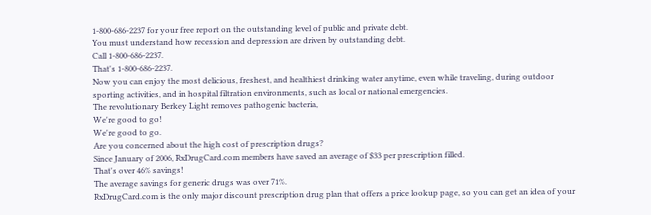1-800-686-2237 for your free report on the outstanding level of public and private debt.
You must understand how recession and depression are driven by outstanding debt.
Call 1-800-686-2237.
That's 1-800-686-2237.
Now you can enjoy the most delicious, freshest, and healthiest drinking water anytime, even while traveling, during outdoor sporting activities, and in hospital filtration environments, such as local or national emergencies.
The revolutionary Berkey Light removes pathogenic bacteria,
We're good to go!
We're good to go.
Are you concerned about the high cost of prescription drugs?
Since January of 2006, RxDrugCard.com members have saved an average of $33 per prescription filled.
That's over 46% savings!
The average savings for generic drugs was over 71%.
RxDrugCard.com is the only major discount prescription drug plan that offers a price lookup page, so you can get an idea of your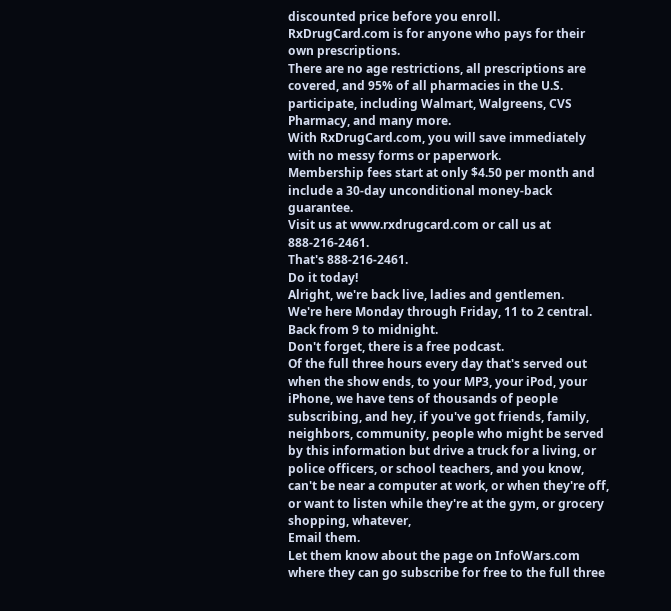discounted price before you enroll.
RxDrugCard.com is for anyone who pays for their own prescriptions.
There are no age restrictions, all prescriptions are covered, and 95% of all pharmacies in the U.S.
participate, including Walmart, Walgreens, CVS Pharmacy, and many more.
With RxDrugCard.com, you will save immediately with no messy forms or paperwork.
Membership fees start at only $4.50 per month and include a 30-day unconditional money-back guarantee.
Visit us at www.rxdrugcard.com or call us at 888-216-2461.
That's 888-216-2461.
Do it today!
Alright, we're back live, ladies and gentlemen.
We're here Monday through Friday, 11 to 2 central.
Back from 9 to midnight.
Don't forget, there is a free podcast.
Of the full three hours every day that's served out when the show ends, to your MP3, your iPod, your iPhone, we have tens of thousands of people subscribing, and hey, if you've got friends, family, neighbors, community, people who might be served by this information but drive a truck for a living, or police officers, or school teachers, and you know, can't be near a computer at work, or when they're off, or want to listen while they're at the gym, or grocery shopping, whatever,
Email them.
Let them know about the page on InfoWars.com where they can go subscribe for free to the full three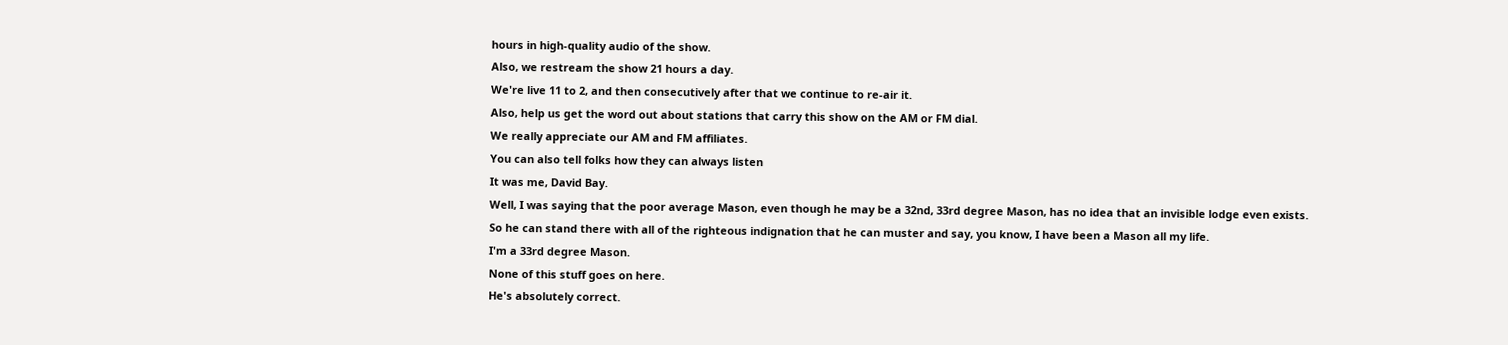hours in high-quality audio of the show.
Also, we restream the show 21 hours a day.
We're live 11 to 2, and then consecutively after that we continue to re-air it.
Also, help us get the word out about stations that carry this show on the AM or FM dial.
We really appreciate our AM and FM affiliates.
You can also tell folks how they can always listen
It was me, David Bay.
Well, I was saying that the poor average Mason, even though he may be a 32nd, 33rd degree Mason, has no idea that an invisible lodge even exists.
So he can stand there with all of the righteous indignation that he can muster and say, you know, I have been a Mason all my life.
I'm a 33rd degree Mason.
None of this stuff goes on here.
He's absolutely correct.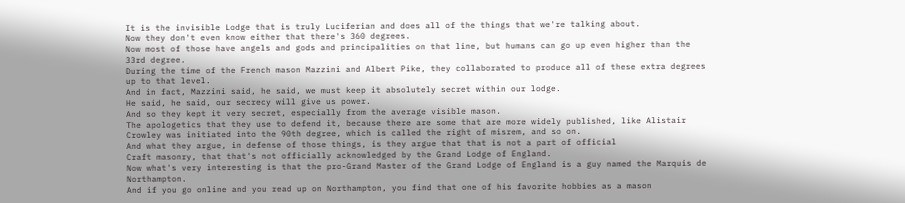It is the invisible Lodge that is truly Luciferian and does all of the things that we're talking about.
Now they don't even know either that there's 360 degrees.
Now most of those have angels and gods and principalities on that line, but humans can go up even higher than the 33rd degree.
During the time of the French mason Mazzini and Albert Pike, they collaborated to produce all of these extra degrees up to that level.
And in fact, Mazzini said, he said, we must keep it absolutely secret within our lodge.
He said, he said, our secrecy will give us power.
And so they kept it very secret, especially from the average visible mason.
The apologetics that they use to defend it, because there are some that are more widely published, like Alistair Crowley was initiated into the 90th degree, which is called the right of misrem, and so on.
And what they argue, in defense of those things, is they argue that that is not a part of official
Craft masonry, that that's not officially acknowledged by the Grand Lodge of England.
Now what's very interesting is that the pro-Grand Master of the Grand Lodge of England is a guy named the Marquis de Northampton.
And if you go online and you read up on Northampton, you find that one of his favorite hobbies as a mason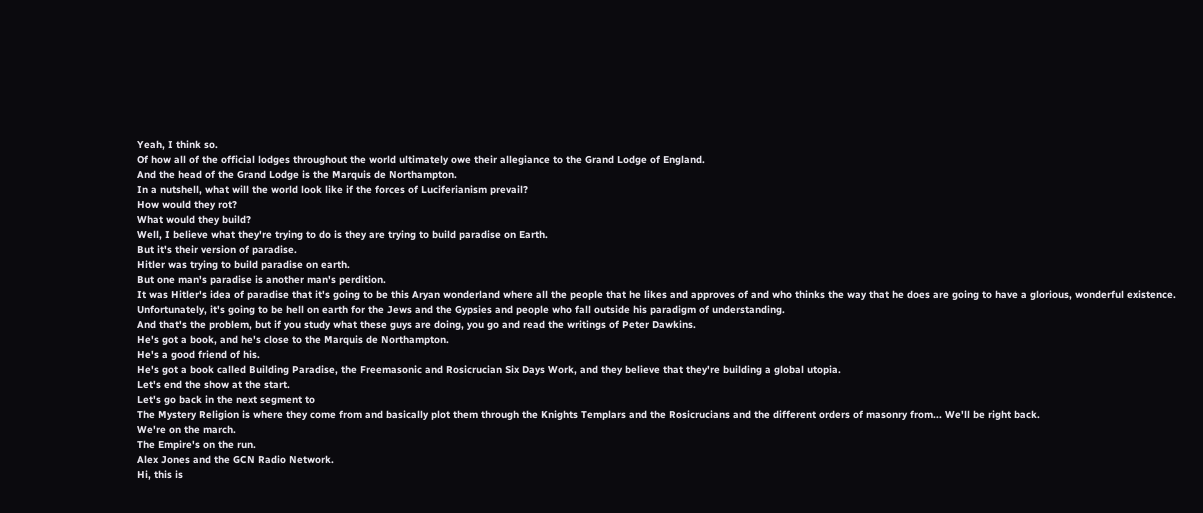Yeah, I think so.
Of how all of the official lodges throughout the world ultimately owe their allegiance to the Grand Lodge of England.
And the head of the Grand Lodge is the Marquis de Northampton.
In a nutshell, what will the world look like if the forces of Luciferianism prevail?
How would they rot?
What would they build?
Well, I believe what they're trying to do is they are trying to build paradise on Earth.
But it's their version of paradise.
Hitler was trying to build paradise on earth.
But one man's paradise is another man's perdition.
It was Hitler's idea of paradise that it's going to be this Aryan wonderland where all the people that he likes and approves of and who thinks the way that he does are going to have a glorious, wonderful existence.
Unfortunately, it's going to be hell on earth for the Jews and the Gypsies and people who fall outside his paradigm of understanding.
And that's the problem, but if you study what these guys are doing, you go and read the writings of Peter Dawkins.
He's got a book, and he's close to the Marquis de Northampton.
He's a good friend of his.
He's got a book called Building Paradise, the Freemasonic and Rosicrucian Six Days Work, and they believe that they're building a global utopia.
Let's end the show at the start.
Let's go back in the next segment to
The Mystery Religion is where they come from and basically plot them through the Knights Templars and the Rosicrucians and the different orders of masonry from... We'll be right back.
We're on the march.
The Empire's on the run.
Alex Jones and the GCN Radio Network.
Hi, this is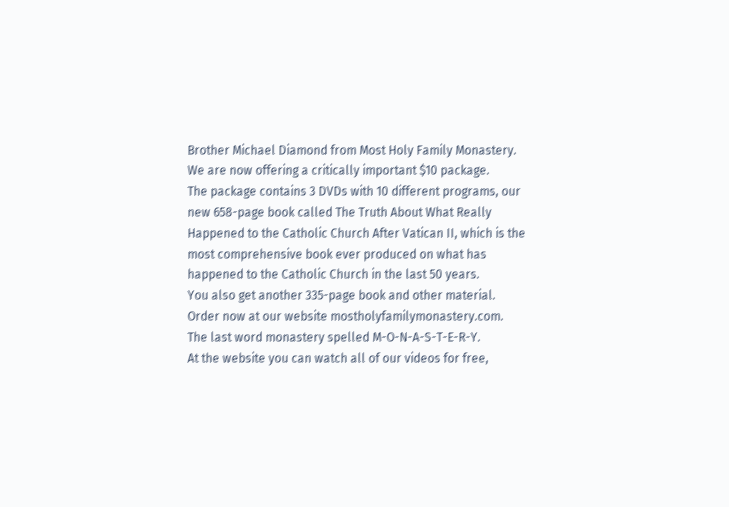Brother Michael Diamond from Most Holy Family Monastery.
We are now offering a critically important $10 package.
The package contains 3 DVDs with 10 different programs, our new 658-page book called The Truth About What Really Happened to the Catholic Church After Vatican II, which is the most comprehensive book ever produced on what has happened to the Catholic Church in the last 50 years.
You also get another 335-page book and other material.
Order now at our website mostholyfamilymonastery.com.
The last word monastery spelled M-O-N-A-S-T-E-R-Y.
At the website you can watch all of our videos for free,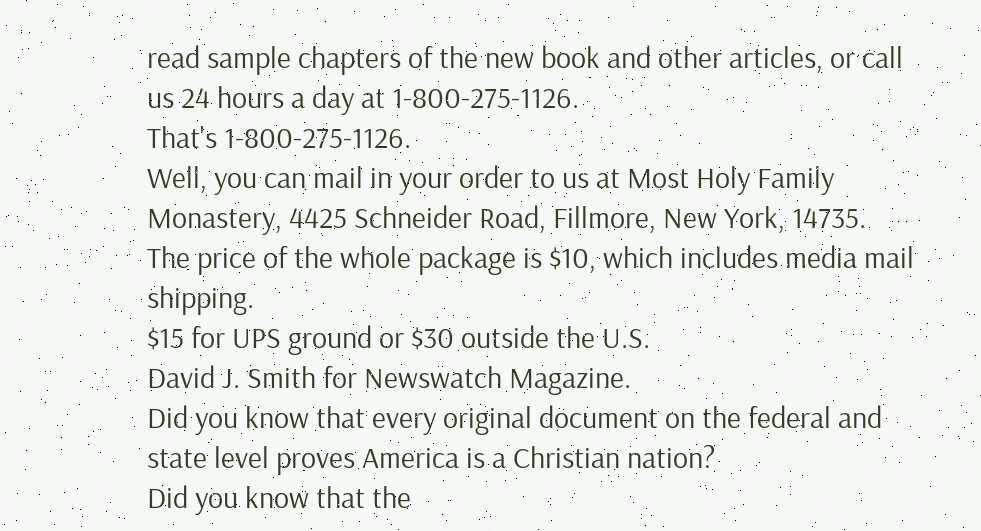read sample chapters of the new book and other articles, or call us 24 hours a day at 1-800-275-1126.
That's 1-800-275-1126.
Well, you can mail in your order to us at Most Holy Family Monastery, 4425 Schneider Road, Fillmore, New York, 14735.
The price of the whole package is $10, which includes media mail shipping.
$15 for UPS ground or $30 outside the U.S.
David J. Smith for Newswatch Magazine.
Did you know that every original document on the federal and state level proves America is a Christian nation?
Did you know that the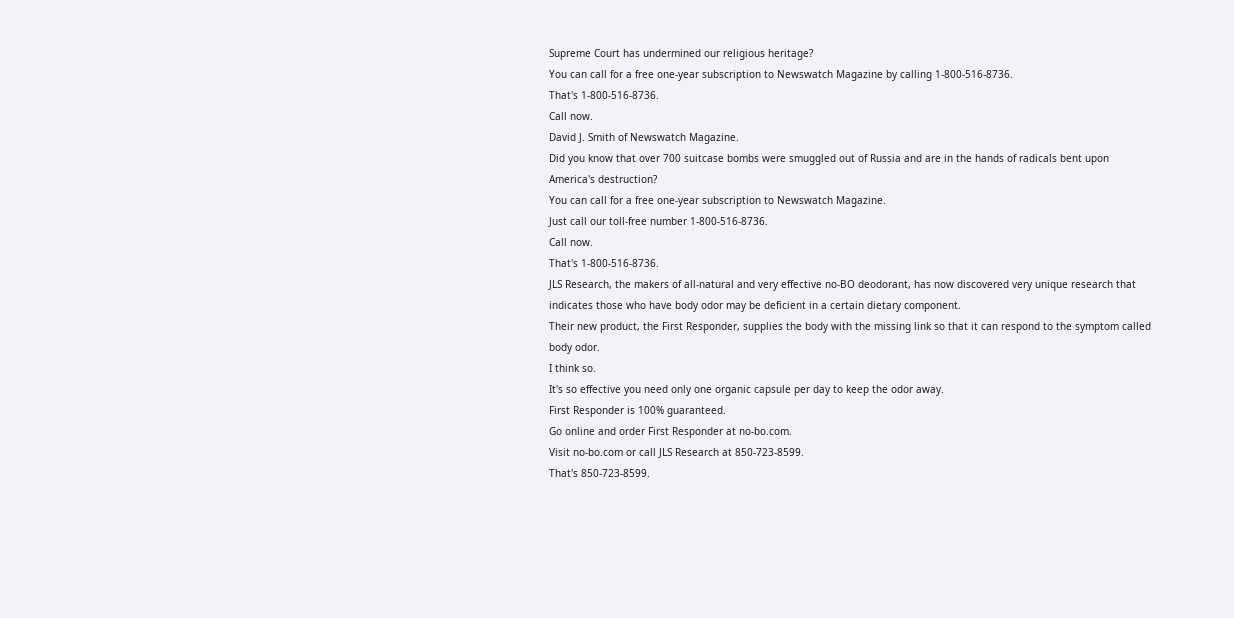Supreme Court has undermined our religious heritage?
You can call for a free one-year subscription to Newswatch Magazine by calling 1-800-516-8736.
That's 1-800-516-8736.
Call now.
David J. Smith of Newswatch Magazine.
Did you know that over 700 suitcase bombs were smuggled out of Russia and are in the hands of radicals bent upon America's destruction?
You can call for a free one-year subscription to Newswatch Magazine.
Just call our toll-free number 1-800-516-8736.
Call now.
That's 1-800-516-8736.
JLS Research, the makers of all-natural and very effective no-BO deodorant, has now discovered very unique research that indicates those who have body odor may be deficient in a certain dietary component.
Their new product, the First Responder, supplies the body with the missing link so that it can respond to the symptom called body odor.
I think so.
It's so effective you need only one organic capsule per day to keep the odor away.
First Responder is 100% guaranteed.
Go online and order First Responder at no-bo.com.
Visit no-bo.com or call JLS Research at 850-723-8599.
That's 850-723-8599.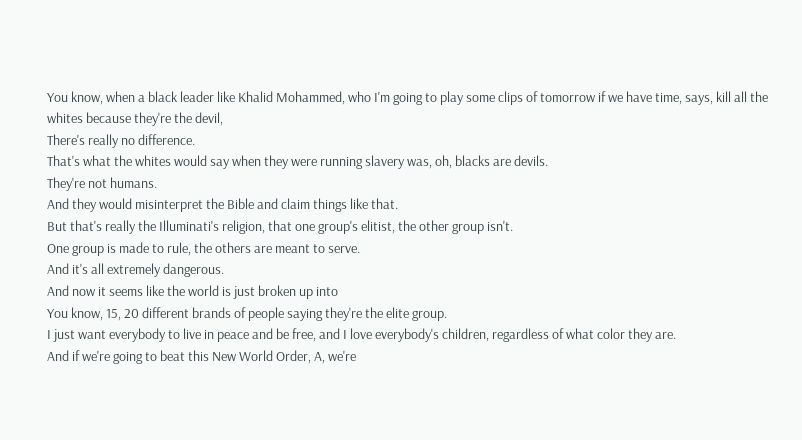You know, when a black leader like Khalid Mohammed, who I'm going to play some clips of tomorrow if we have time, says, kill all the whites because they're the devil,
There's really no difference.
That's what the whites would say when they were running slavery was, oh, blacks are devils.
They're not humans.
And they would misinterpret the Bible and claim things like that.
But that's really the Illuminati's religion, that one group's elitist, the other group isn't.
One group is made to rule, the others are meant to serve.
And it's all extremely dangerous.
And now it seems like the world is just broken up into
You know, 15, 20 different brands of people saying they're the elite group.
I just want everybody to live in peace and be free, and I love everybody's children, regardless of what color they are.
And if we're going to beat this New World Order, A, we're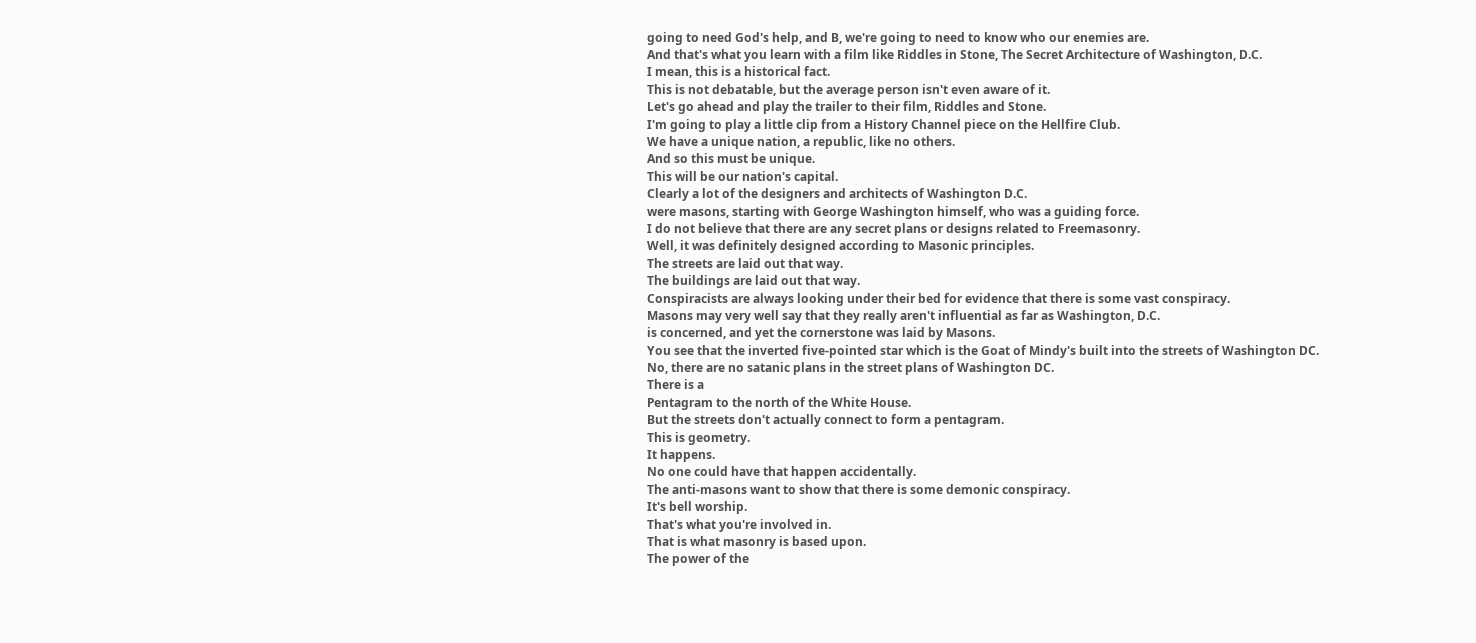going to need God's help, and B, we're going to need to know who our enemies are.
And that's what you learn with a film like Riddles in Stone, The Secret Architecture of Washington, D.C.
I mean, this is a historical fact.
This is not debatable, but the average person isn't even aware of it.
Let's go ahead and play the trailer to their film, Riddles and Stone.
I'm going to play a little clip from a History Channel piece on the Hellfire Club.
We have a unique nation, a republic, like no others.
And so this must be unique.
This will be our nation's capital.
Clearly a lot of the designers and architects of Washington D.C.
were masons, starting with George Washington himself, who was a guiding force.
I do not believe that there are any secret plans or designs related to Freemasonry.
Well, it was definitely designed according to Masonic principles.
The streets are laid out that way.
The buildings are laid out that way.
Conspiracists are always looking under their bed for evidence that there is some vast conspiracy.
Masons may very well say that they really aren't influential as far as Washington, D.C.
is concerned, and yet the cornerstone was laid by Masons.
You see that the inverted five-pointed star which is the Goat of Mindy's built into the streets of Washington DC.
No, there are no satanic plans in the street plans of Washington DC.
There is a
Pentagram to the north of the White House.
But the streets don't actually connect to form a pentagram.
This is geometry.
It happens.
No one could have that happen accidentally.
The anti-masons want to show that there is some demonic conspiracy.
It's bell worship.
That's what you're involved in.
That is what masonry is based upon.
The power of the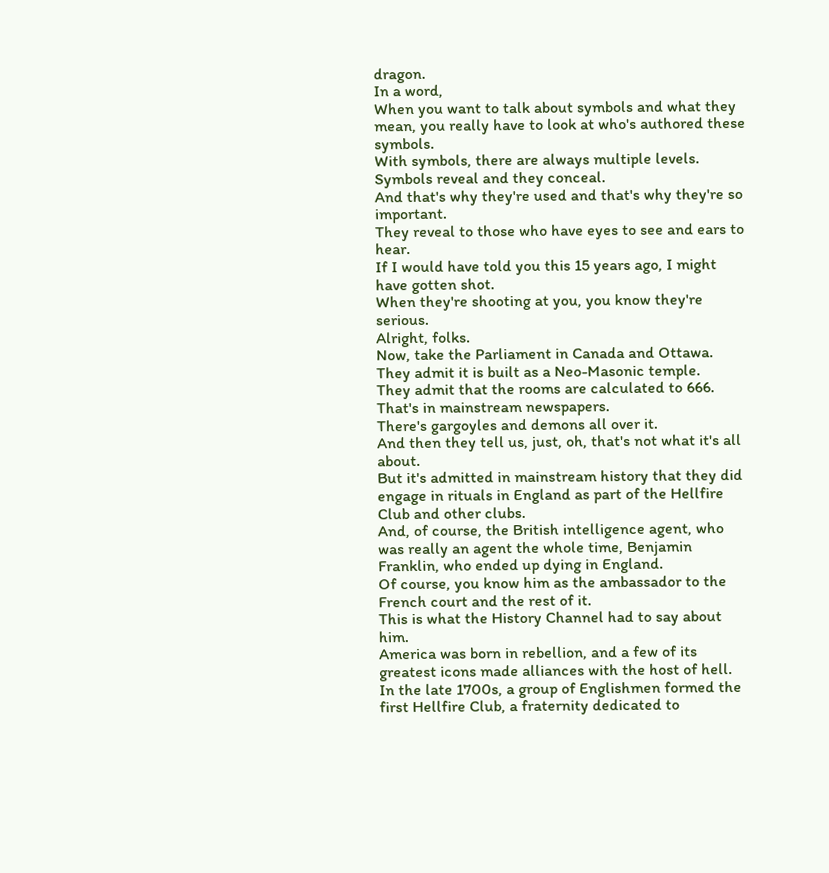dragon.
In a word,
When you want to talk about symbols and what they mean, you really have to look at who's authored these symbols.
With symbols, there are always multiple levels.
Symbols reveal and they conceal.
And that's why they're used and that's why they're so important.
They reveal to those who have eyes to see and ears to hear.
If I would have told you this 15 years ago, I might have gotten shot.
When they're shooting at you, you know they're serious.
Alright, folks.
Now, take the Parliament in Canada and Ottawa.
They admit it is built as a Neo-Masonic temple.
They admit that the rooms are calculated to 666.
That's in mainstream newspapers.
There's gargoyles and demons all over it.
And then they tell us, just, oh, that's not what it's all about.
But it's admitted in mainstream history that they did engage in rituals in England as part of the Hellfire Club and other clubs.
And, of course, the British intelligence agent, who was really an agent the whole time, Benjamin Franklin, who ended up dying in England.
Of course, you know him as the ambassador to the French court and the rest of it.
This is what the History Channel had to say about him.
America was born in rebellion, and a few of its greatest icons made alliances with the host of hell.
In the late 1700s, a group of Englishmen formed the first Hellfire Club, a fraternity dedicated to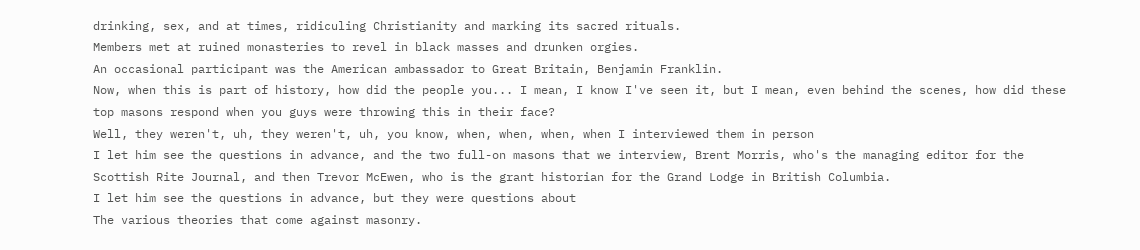drinking, sex, and at times, ridiculing Christianity and marking its sacred rituals.
Members met at ruined monasteries to revel in black masses and drunken orgies.
An occasional participant was the American ambassador to Great Britain, Benjamin Franklin.
Now, when this is part of history, how did the people you... I mean, I know I've seen it, but I mean, even behind the scenes, how did these top masons respond when you guys were throwing this in their face?
Well, they weren't, uh, they weren't, uh, you know, when, when, when, when I interviewed them in person
I let him see the questions in advance, and the two full-on masons that we interview, Brent Morris, who's the managing editor for the Scottish Rite Journal, and then Trevor McEwen, who is the grant historian for the Grand Lodge in British Columbia.
I let him see the questions in advance, but they were questions about
The various theories that come against masonry.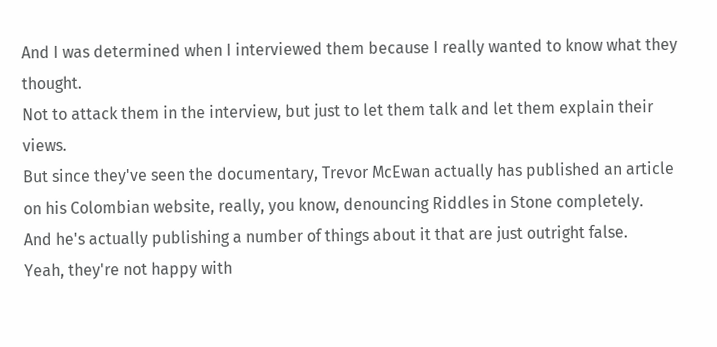And I was determined when I interviewed them because I really wanted to know what they thought.
Not to attack them in the interview, but just to let them talk and let them explain their views.
But since they've seen the documentary, Trevor McEwan actually has published an article on his Colombian website, really, you know, denouncing Riddles in Stone completely.
And he's actually publishing a number of things about it that are just outright false.
Yeah, they're not happy with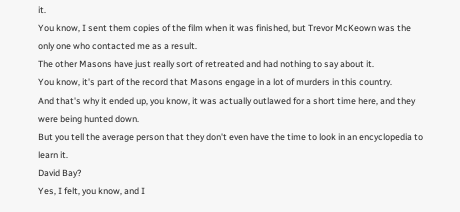it.
You know, I sent them copies of the film when it was finished, but Trevor McKeown was the only one who contacted me as a result.
The other Masons have just really sort of retreated and had nothing to say about it.
You know, it's part of the record that Masons engage in a lot of murders in this country.
And that's why it ended up, you know, it was actually outlawed for a short time here, and they were being hunted down.
But you tell the average person that they don't even have the time to look in an encyclopedia to learn it.
David Bay?
Yes, I felt, you know, and I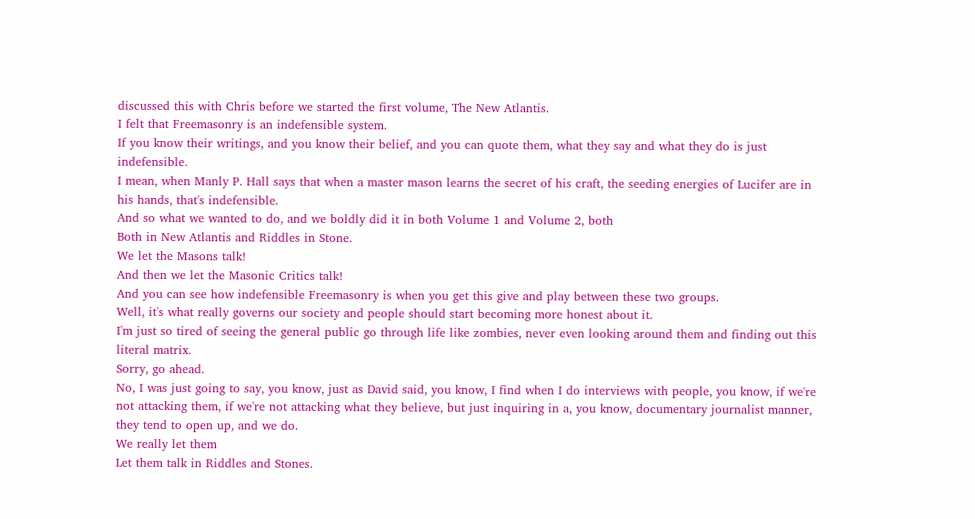discussed this with Chris before we started the first volume, The New Atlantis.
I felt that Freemasonry is an indefensible system.
If you know their writings, and you know their belief, and you can quote them, what they say and what they do is just indefensible.
I mean, when Manly P. Hall says that when a master mason learns the secret of his craft, the seeding energies of Lucifer are in his hands, that's indefensible.
And so what we wanted to do, and we boldly did it in both Volume 1 and Volume 2, both
Both in New Atlantis and Riddles in Stone.
We let the Masons talk!
And then we let the Masonic Critics talk!
And you can see how indefensible Freemasonry is when you get this give and play between these two groups.
Well, it's what really governs our society and people should start becoming more honest about it.
I'm just so tired of seeing the general public go through life like zombies, never even looking around them and finding out this literal matrix.
Sorry, go ahead.
No, I was just going to say, you know, just as David said, you know, I find when I do interviews with people, you know, if we're not attacking them, if we're not attacking what they believe, but just inquiring in a, you know, documentary journalist manner, they tend to open up, and we do.
We really let them
Let them talk in Riddles and Stones.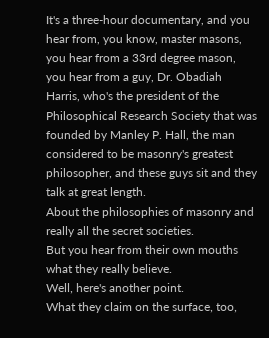It's a three-hour documentary, and you hear from, you know, master masons, you hear from a 33rd degree mason, you hear from a guy, Dr. Obadiah Harris, who's the president of the Philosophical Research Society that was founded by Manley P. Hall, the man considered to be masonry's greatest philosopher, and these guys sit and they talk at great length.
About the philosophies of masonry and really all the secret societies.
But you hear from their own mouths what they really believe.
Well, here's another point.
What they claim on the surface, too,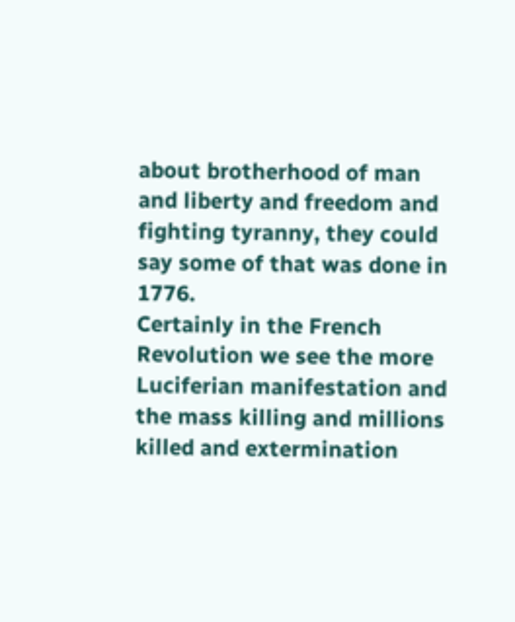about brotherhood of man and liberty and freedom and fighting tyranny, they could say some of that was done in 1776.
Certainly in the French Revolution we see the more Luciferian manifestation and the mass killing and millions killed and extermination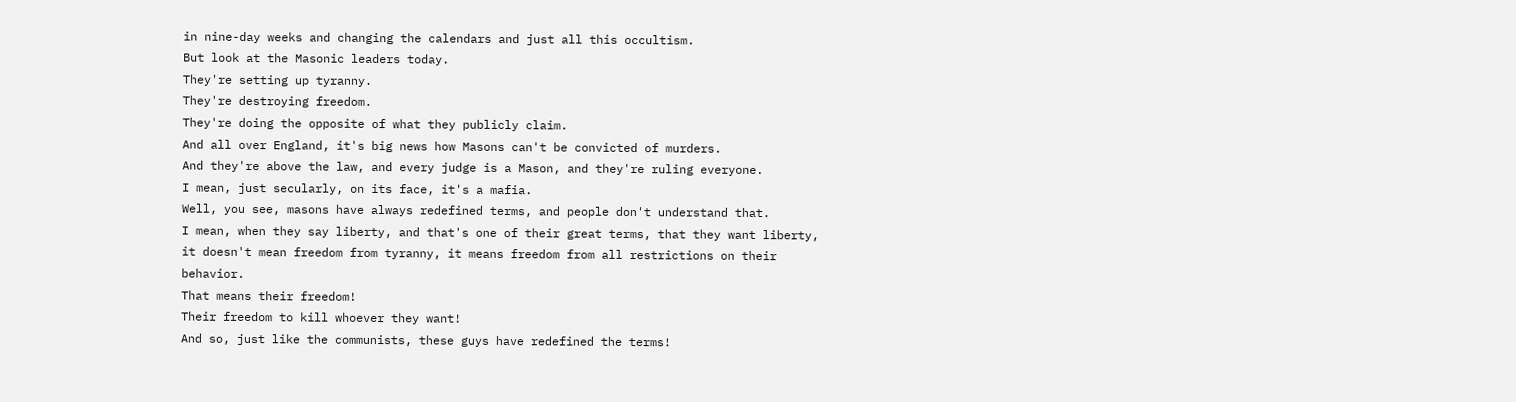in nine-day weeks and changing the calendars and just all this occultism.
But look at the Masonic leaders today.
They're setting up tyranny.
They're destroying freedom.
They're doing the opposite of what they publicly claim.
And all over England, it's big news how Masons can't be convicted of murders.
And they're above the law, and every judge is a Mason, and they're ruling everyone.
I mean, just secularly, on its face, it's a mafia.
Well, you see, masons have always redefined terms, and people don't understand that.
I mean, when they say liberty, and that's one of their great terms, that they want liberty, it doesn't mean freedom from tyranny, it means freedom from all restrictions on their behavior.
That means their freedom!
Their freedom to kill whoever they want!
And so, just like the communists, these guys have redefined the terms!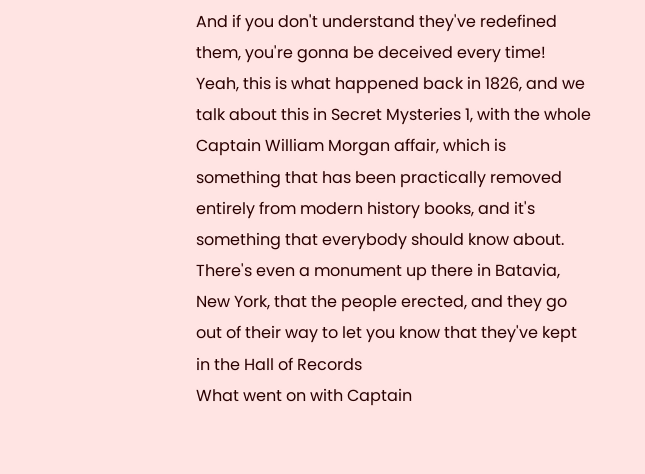And if you don't understand they've redefined them, you're gonna be deceived every time!
Yeah, this is what happened back in 1826, and we talk about this in Secret Mysteries 1, with the whole Captain William Morgan affair, which is something that has been practically removed entirely from modern history books, and it's something that everybody should know about.
There's even a monument up there in Batavia, New York, that the people erected, and they go out of their way to let you know that they've kept in the Hall of Records
What went on with Captain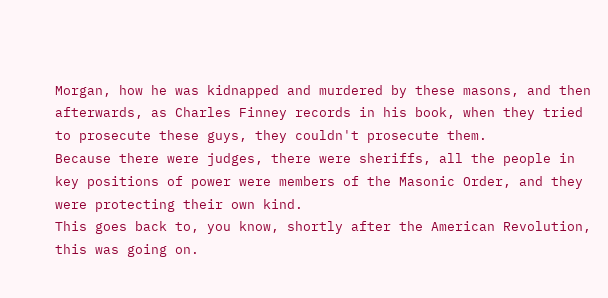Morgan, how he was kidnapped and murdered by these masons, and then afterwards, as Charles Finney records in his book, when they tried to prosecute these guys, they couldn't prosecute them.
Because there were judges, there were sheriffs, all the people in key positions of power were members of the Masonic Order, and they were protecting their own kind.
This goes back to, you know, shortly after the American Revolution, this was going on.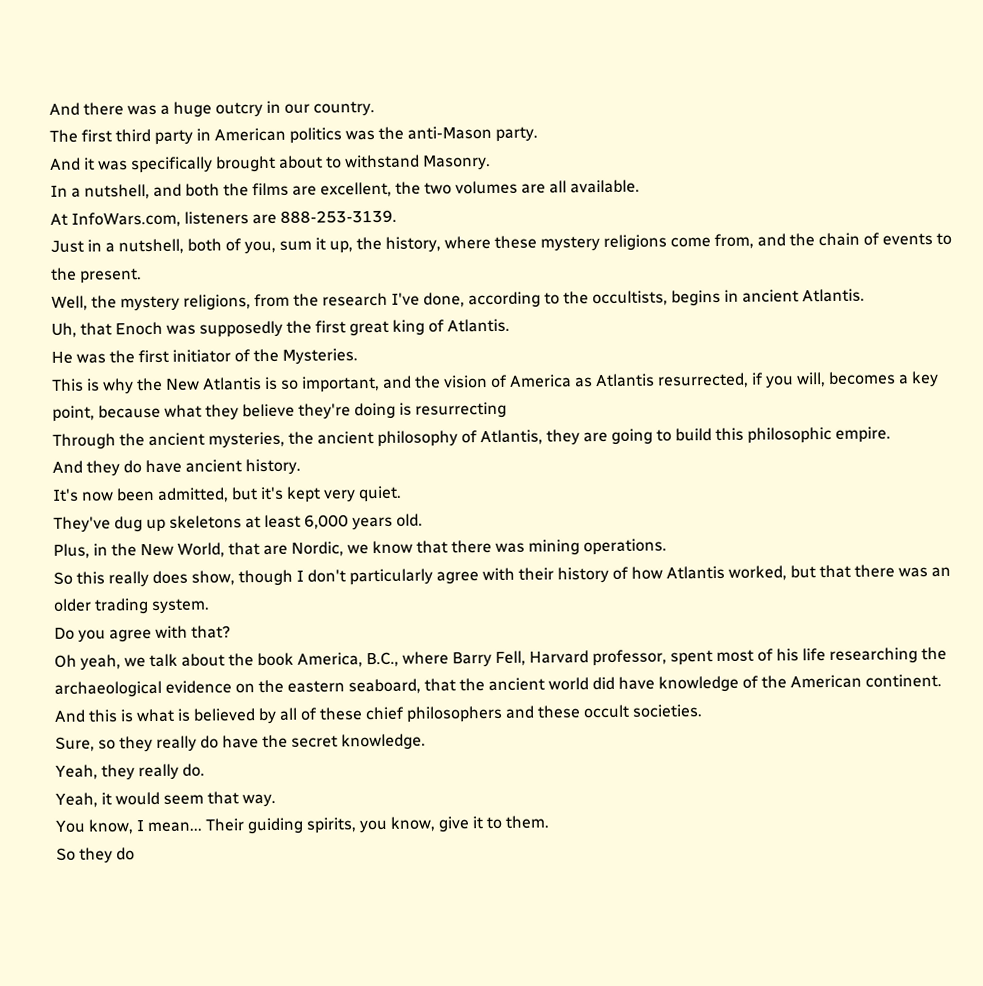And there was a huge outcry in our country.
The first third party in American politics was the anti-Mason party.
And it was specifically brought about to withstand Masonry.
In a nutshell, and both the films are excellent, the two volumes are all available.
At InfoWars.com, listeners are 888-253-3139.
Just in a nutshell, both of you, sum it up, the history, where these mystery religions come from, and the chain of events to the present.
Well, the mystery religions, from the research I've done, according to the occultists, begins in ancient Atlantis.
Uh, that Enoch was supposedly the first great king of Atlantis.
He was the first initiator of the Mysteries.
This is why the New Atlantis is so important, and the vision of America as Atlantis resurrected, if you will, becomes a key point, because what they believe they're doing is resurrecting
Through the ancient mysteries, the ancient philosophy of Atlantis, they are going to build this philosophic empire.
And they do have ancient history.
It's now been admitted, but it's kept very quiet.
They've dug up skeletons at least 6,000 years old.
Plus, in the New World, that are Nordic, we know that there was mining operations.
So this really does show, though I don't particularly agree with their history of how Atlantis worked, but that there was an older trading system.
Do you agree with that?
Oh yeah, we talk about the book America, B.C., where Barry Fell, Harvard professor, spent most of his life researching the archaeological evidence on the eastern seaboard, that the ancient world did have knowledge of the American continent.
And this is what is believed by all of these chief philosophers and these occult societies.
Sure, so they really do have the secret knowledge.
Yeah, they really do.
Yeah, it would seem that way.
You know, I mean... Their guiding spirits, you know, give it to them.
So they do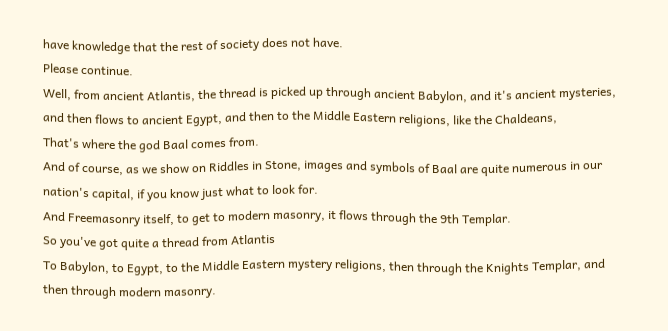have knowledge that the rest of society does not have.
Please continue.
Well, from ancient Atlantis, the thread is picked up through ancient Babylon, and it's ancient mysteries, and then flows to ancient Egypt, and then to the Middle Eastern religions, like the Chaldeans,
That's where the god Baal comes from.
And of course, as we show on Riddles in Stone, images and symbols of Baal are quite numerous in our nation's capital, if you know just what to look for.
And Freemasonry itself, to get to modern masonry, it flows through the 9th Templar.
So you've got quite a thread from Atlantis
To Babylon, to Egypt, to the Middle Eastern mystery religions, then through the Knights Templar, and then through modern masonry.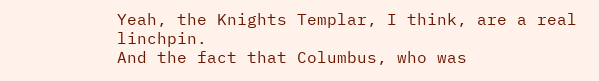Yeah, the Knights Templar, I think, are a real linchpin.
And the fact that Columbus, who was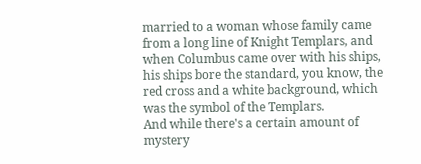married to a woman whose family came from a long line of Knight Templars, and when Columbus came over with his ships, his ships bore the standard, you know, the red cross and a white background, which was the symbol of the Templars.
And while there's a certain amount of mystery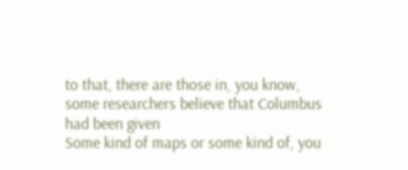to that, there are those in, you know, some researchers believe that Columbus had been given
Some kind of maps or some kind of, you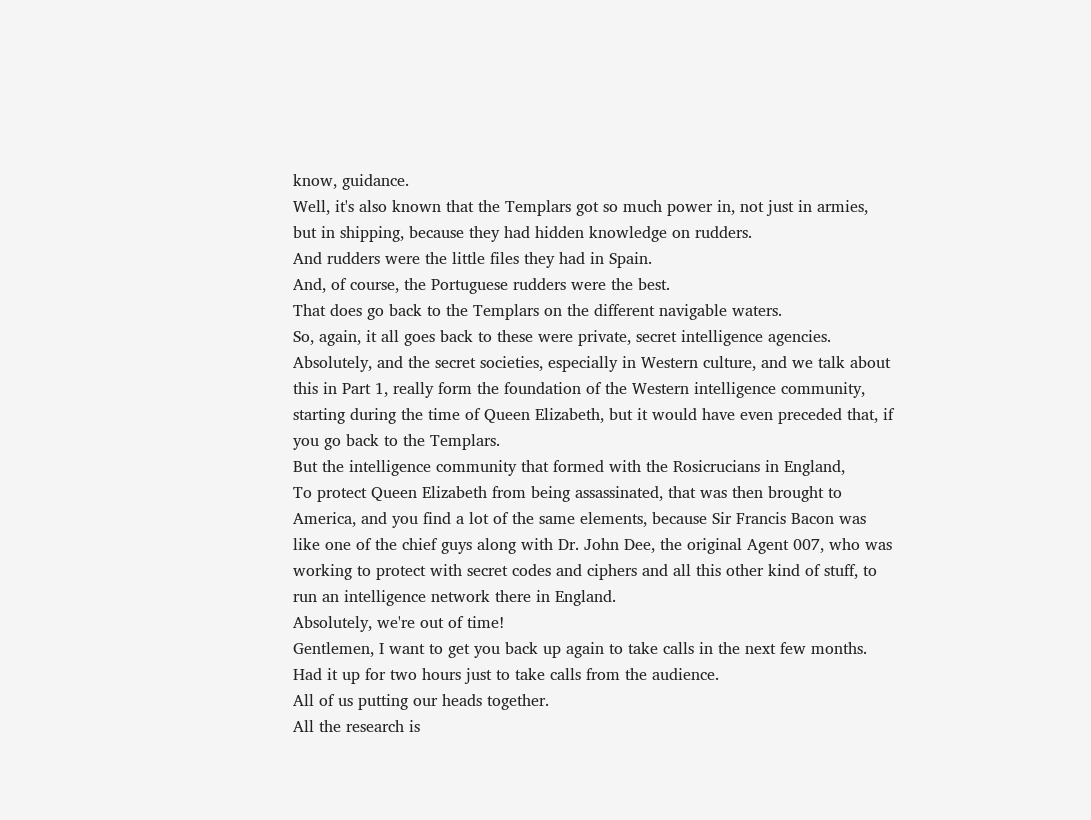know, guidance.
Well, it's also known that the Templars got so much power in, not just in armies, but in shipping, because they had hidden knowledge on rudders.
And rudders were the little files they had in Spain.
And, of course, the Portuguese rudders were the best.
That does go back to the Templars on the different navigable waters.
So, again, it all goes back to these were private, secret intelligence agencies.
Absolutely, and the secret societies, especially in Western culture, and we talk about this in Part 1, really form the foundation of the Western intelligence community, starting during the time of Queen Elizabeth, but it would have even preceded that, if you go back to the Templars.
But the intelligence community that formed with the Rosicrucians in England,
To protect Queen Elizabeth from being assassinated, that was then brought to America, and you find a lot of the same elements, because Sir Francis Bacon was like one of the chief guys along with Dr. John Dee, the original Agent 007, who was working to protect with secret codes and ciphers and all this other kind of stuff, to run an intelligence network there in England.
Absolutely, we're out of time!
Gentlemen, I want to get you back up again to take calls in the next few months.
Had it up for two hours just to take calls from the audience.
All of us putting our heads together.
All the research is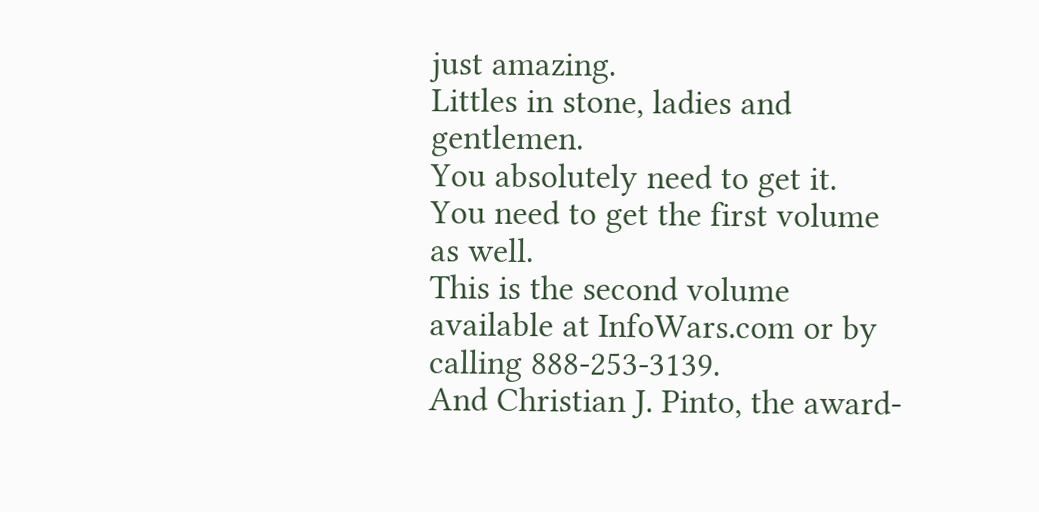just amazing.
Littles in stone, ladies and gentlemen.
You absolutely need to get it.
You need to get the first volume as well.
This is the second volume available at InfoWars.com or by calling 888-253-3139.
And Christian J. Pinto, the award-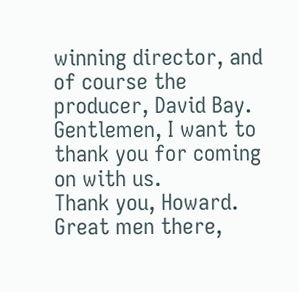winning director, and of course the producer, David Bay.
Gentlemen, I want to thank you for coming on with us.
Thank you, Howard.
Great men there,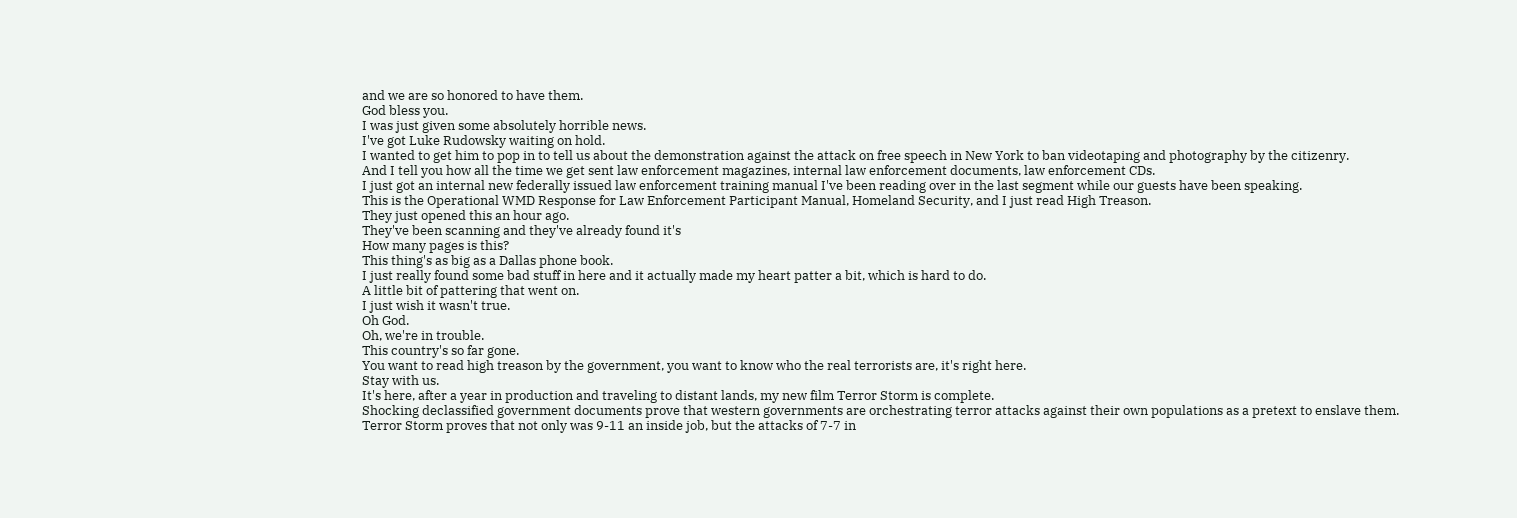and we are so honored to have them.
God bless you.
I was just given some absolutely horrible news.
I've got Luke Rudowsky waiting on hold.
I wanted to get him to pop in to tell us about the demonstration against the attack on free speech in New York to ban videotaping and photography by the citizenry.
And I tell you how all the time we get sent law enforcement magazines, internal law enforcement documents, law enforcement CDs.
I just got an internal new federally issued law enforcement training manual I've been reading over in the last segment while our guests have been speaking.
This is the Operational WMD Response for Law Enforcement Participant Manual, Homeland Security, and I just read High Treason.
They just opened this an hour ago.
They've been scanning and they've already found it's
How many pages is this?
This thing's as big as a Dallas phone book.
I just really found some bad stuff in here and it actually made my heart patter a bit, which is hard to do.
A little bit of pattering that went on.
I just wish it wasn't true.
Oh God.
Oh, we're in trouble.
This country's so far gone.
You want to read high treason by the government, you want to know who the real terrorists are, it's right here.
Stay with us.
It's here, after a year in production and traveling to distant lands, my new film Terror Storm is complete.
Shocking declassified government documents prove that western governments are orchestrating terror attacks against their own populations as a pretext to enslave them.
Terror Storm proves that not only was 9-11 an inside job, but the attacks of 7-7 in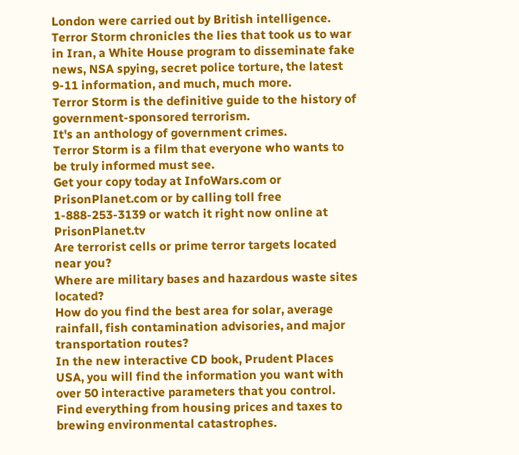London were carried out by British intelligence.
Terror Storm chronicles the lies that took us to war in Iran, a White House program to disseminate fake news, NSA spying, secret police torture, the latest 9-11 information, and much, much more.
Terror Storm is the definitive guide to the history of government-sponsored terrorism.
It's an anthology of government crimes.
Terror Storm is a film that everyone who wants to be truly informed must see.
Get your copy today at InfoWars.com or PrisonPlanet.com or by calling toll free 1-888-253-3139 or watch it right now online at PrisonPlanet.tv
Are terrorist cells or prime terror targets located near you?
Where are military bases and hazardous waste sites located?
How do you find the best area for solar, average rainfall, fish contamination advisories, and major transportation routes?
In the new interactive CD book, Prudent Places USA, you will find the information you want with over 50 interactive parameters that you control.
Find everything from housing prices and taxes to brewing environmental catastrophes.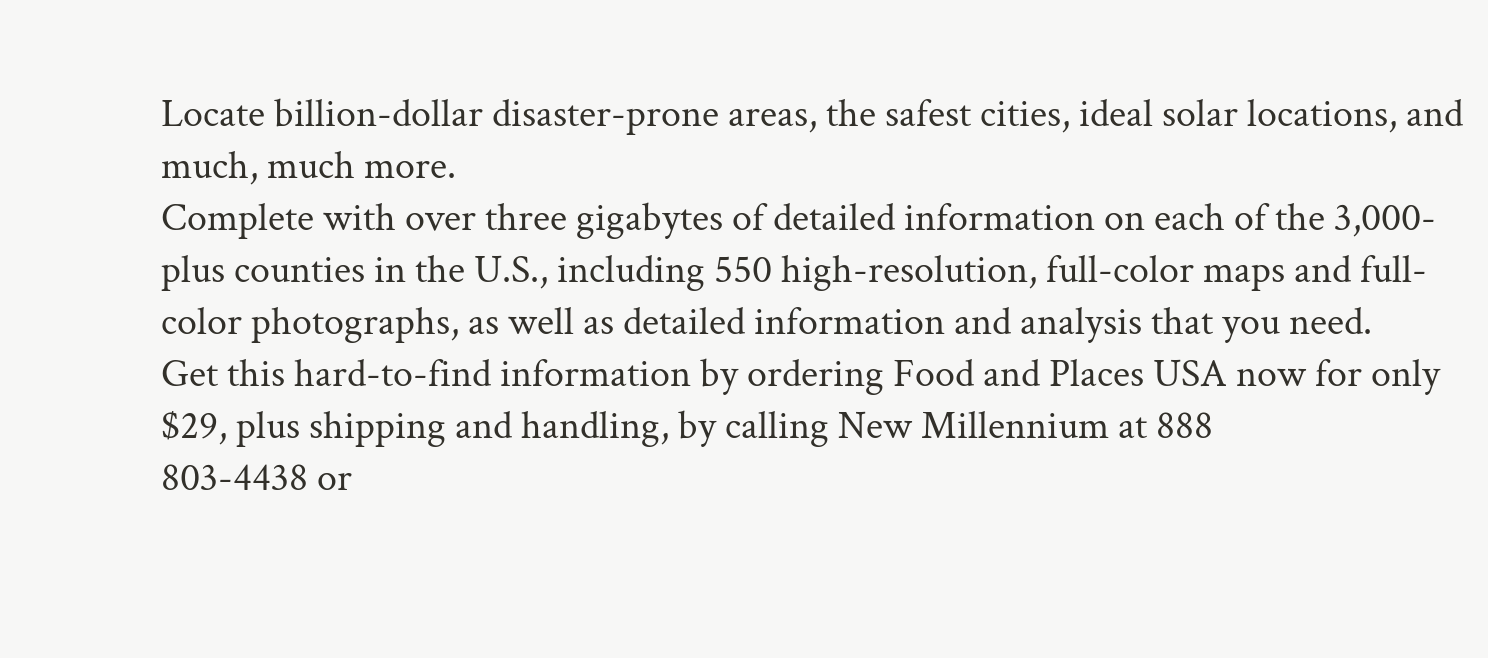Locate billion-dollar disaster-prone areas, the safest cities, ideal solar locations, and much, much more.
Complete with over three gigabytes of detailed information on each of the 3,000-plus counties in the U.S., including 550 high-resolution, full-color maps and full-color photographs, as well as detailed information and analysis that you need.
Get this hard-to-find information by ordering Food and Places USA now for only $29, plus shipping and handling, by calling New Millennium at 888
803-4438 or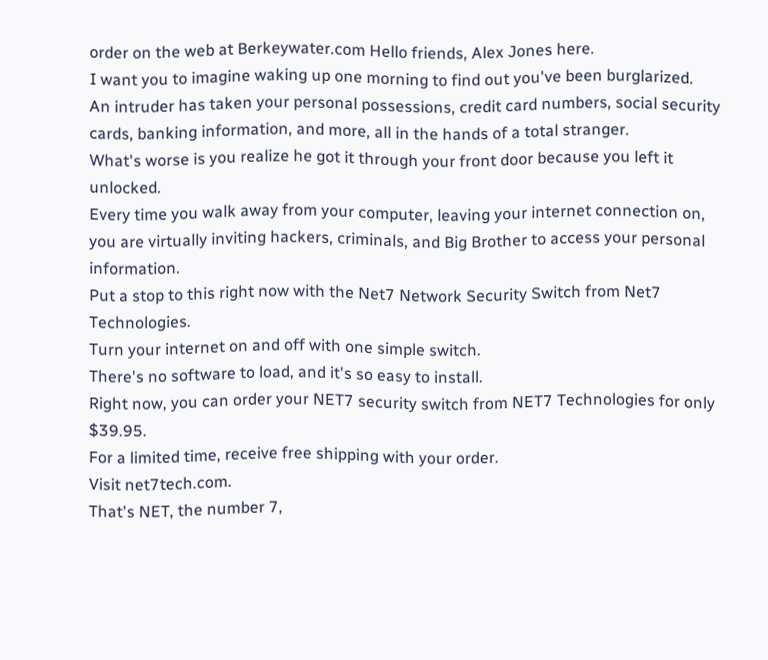order on the web at Berkeywater.com Hello friends, Alex Jones here.
I want you to imagine waking up one morning to find out you've been burglarized.
An intruder has taken your personal possessions, credit card numbers, social security cards, banking information, and more, all in the hands of a total stranger.
What's worse is you realize he got it through your front door because you left it unlocked.
Every time you walk away from your computer, leaving your internet connection on, you are virtually inviting hackers, criminals, and Big Brother to access your personal information.
Put a stop to this right now with the Net7 Network Security Switch from Net7 Technologies.
Turn your internet on and off with one simple switch.
There's no software to load, and it's so easy to install.
Right now, you can order your NET7 security switch from NET7 Technologies for only $39.95.
For a limited time, receive free shipping with your order.
Visit net7tech.com.
That's NET, the number 7,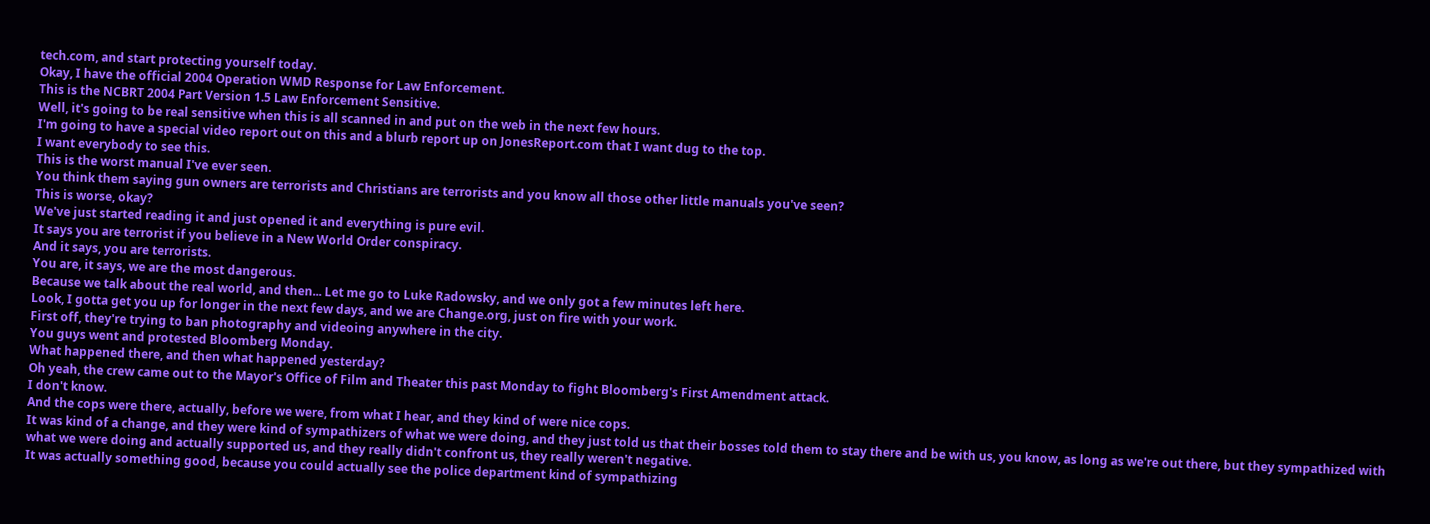tech.com, and start protecting yourself today.
Okay, I have the official 2004 Operation WMD Response for Law Enforcement.
This is the NCBRT 2004 Part Version 1.5 Law Enforcement Sensitive.
Well, it's going to be real sensitive when this is all scanned in and put on the web in the next few hours.
I'm going to have a special video report out on this and a blurb report up on JonesReport.com that I want dug to the top.
I want everybody to see this.
This is the worst manual I've ever seen.
You think them saying gun owners are terrorists and Christians are terrorists and you know all those other little manuals you've seen?
This is worse, okay?
We've just started reading it and just opened it and everything is pure evil.
It says you are terrorist if you believe in a New World Order conspiracy.
And it says, you are terrorists.
You are, it says, we are the most dangerous.
Because we talk about the real world, and then... Let me go to Luke Radowsky, and we only got a few minutes left here.
Look, I gotta get you up for longer in the next few days, and we are Change.org, just on fire with your work.
First off, they're trying to ban photography and videoing anywhere in the city.
You guys went and protested Bloomberg Monday.
What happened there, and then what happened yesterday?
Oh yeah, the crew came out to the Mayor's Office of Film and Theater this past Monday to fight Bloomberg's First Amendment attack.
I don't know.
And the cops were there, actually, before we were, from what I hear, and they kind of were nice cops.
It was kind of a change, and they were kind of sympathizers of what we were doing, and they just told us that their bosses told them to stay there and be with us, you know, as long as we're out there, but they sympathized with what we were doing and actually supported us, and they really didn't confront us, they really weren't negative.
It was actually something good, because you could actually see the police department kind of sympathizing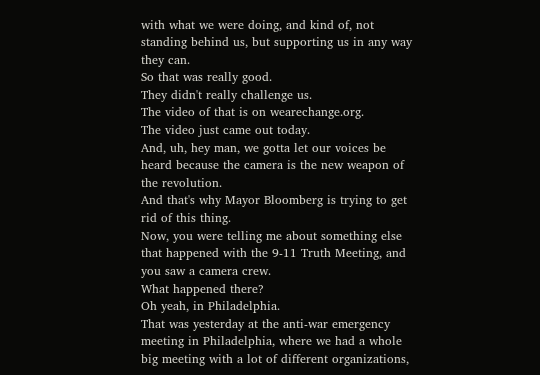with what we were doing, and kind of, not standing behind us, but supporting us in any way they can.
So that was really good.
They didn't really challenge us.
The video of that is on wearechange.org.
The video just came out today.
And, uh, hey man, we gotta let our voices be heard because the camera is the new weapon of the revolution.
And that's why Mayor Bloomberg is trying to get rid of this thing.
Now, you were telling me about something else that happened with the 9-11 Truth Meeting, and you saw a camera crew.
What happened there?
Oh yeah, in Philadelphia.
That was yesterday at the anti-war emergency meeting in Philadelphia, where we had a whole big meeting with a lot of different organizations,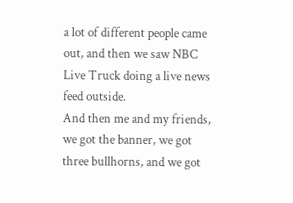a lot of different people came out, and then we saw NBC Live Truck doing a live news feed outside.
And then me and my friends, we got the banner, we got three bullhorns, and we got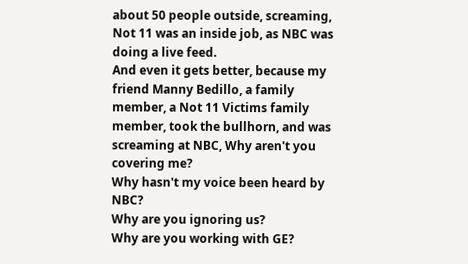about 50 people outside, screaming, Not 11 was an inside job, as NBC was doing a live feed.
And even it gets better, because my friend Manny Bedillo, a family member, a Not 11 Victims family member, took the bullhorn, and was screaming at NBC, Why aren't you covering me?
Why hasn't my voice been heard by NBC?
Why are you ignoring us?
Why are you working with GE?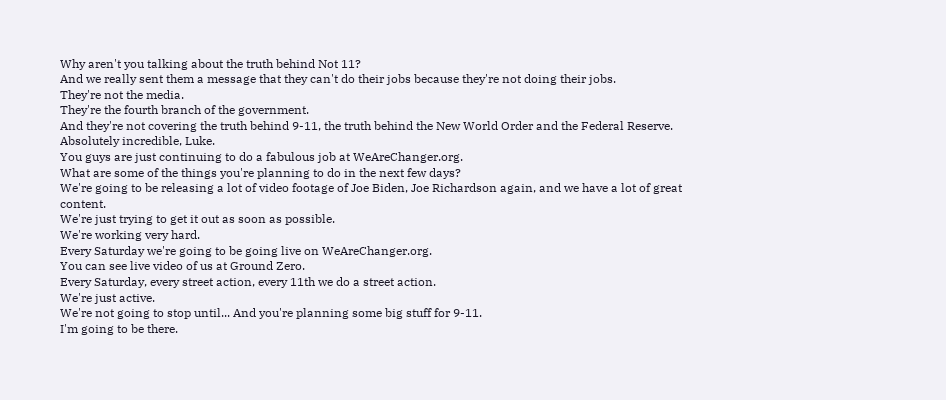Why aren't you talking about the truth behind Not 11?
And we really sent them a message that they can't do their jobs because they're not doing their jobs.
They're not the media.
They're the fourth branch of the government.
And they're not covering the truth behind 9-11, the truth behind the New World Order and the Federal Reserve.
Absolutely incredible, Luke.
You guys are just continuing to do a fabulous job at WeAreChanger.org.
What are some of the things you're planning to do in the next few days?
We're going to be releasing a lot of video footage of Joe Biden, Joe Richardson again, and we have a lot of great content.
We're just trying to get it out as soon as possible.
We're working very hard.
Every Saturday we're going to be going live on WeAreChanger.org.
You can see live video of us at Ground Zero.
Every Saturday, every street action, every 11th we do a street action.
We're just active.
We're not going to stop until... And you're planning some big stuff for 9-11.
I'm going to be there.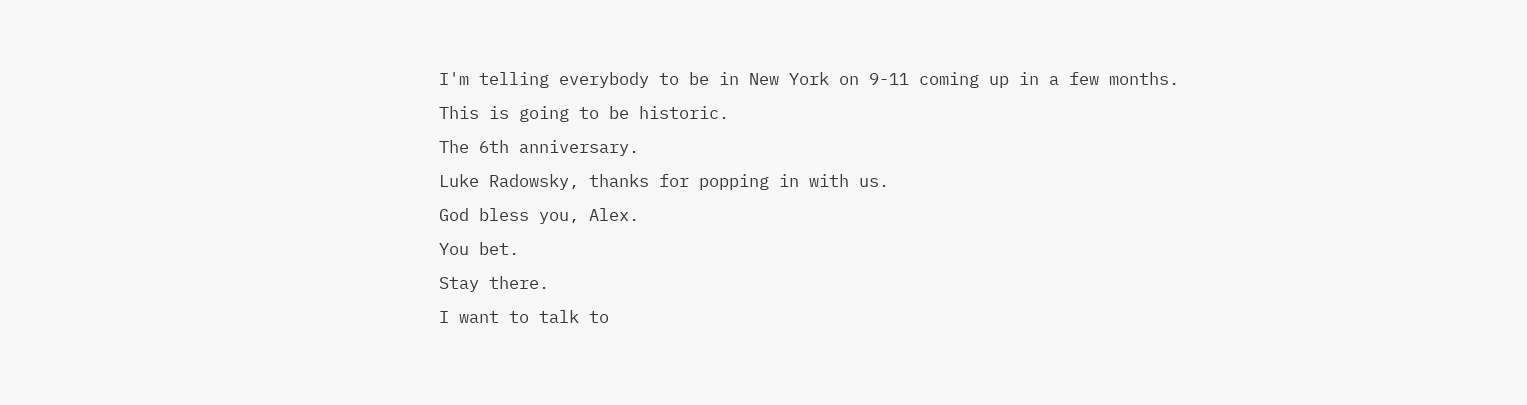I'm telling everybody to be in New York on 9-11 coming up in a few months.
This is going to be historic.
The 6th anniversary.
Luke Radowsky, thanks for popping in with us.
God bless you, Alex.
You bet.
Stay there.
I want to talk to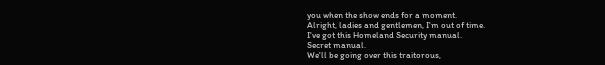you when the show ends for a moment.
Alright, ladies and gentlemen, I'm out of time.
I've got this Homeland Security manual.
Secret manual.
We'll be going over this traitorous,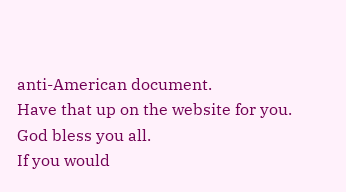anti-American document.
Have that up on the website for you.
God bless you all.
If you would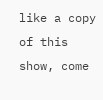like a copy of this show, come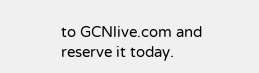to GCNlive.com and reserve it today.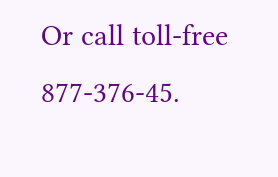Or call toll-free 877-376-45.